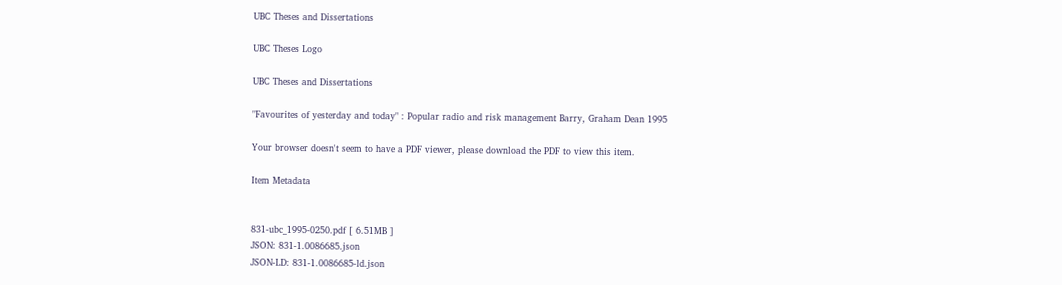UBC Theses and Dissertations

UBC Theses Logo

UBC Theses and Dissertations

"Favourites of yesterday and today" : Popular radio and risk management Barry, Graham Dean 1995

Your browser doesn't seem to have a PDF viewer, please download the PDF to view this item.

Item Metadata


831-ubc_1995-0250.pdf [ 6.51MB ]
JSON: 831-1.0086685.json
JSON-LD: 831-1.0086685-ld.json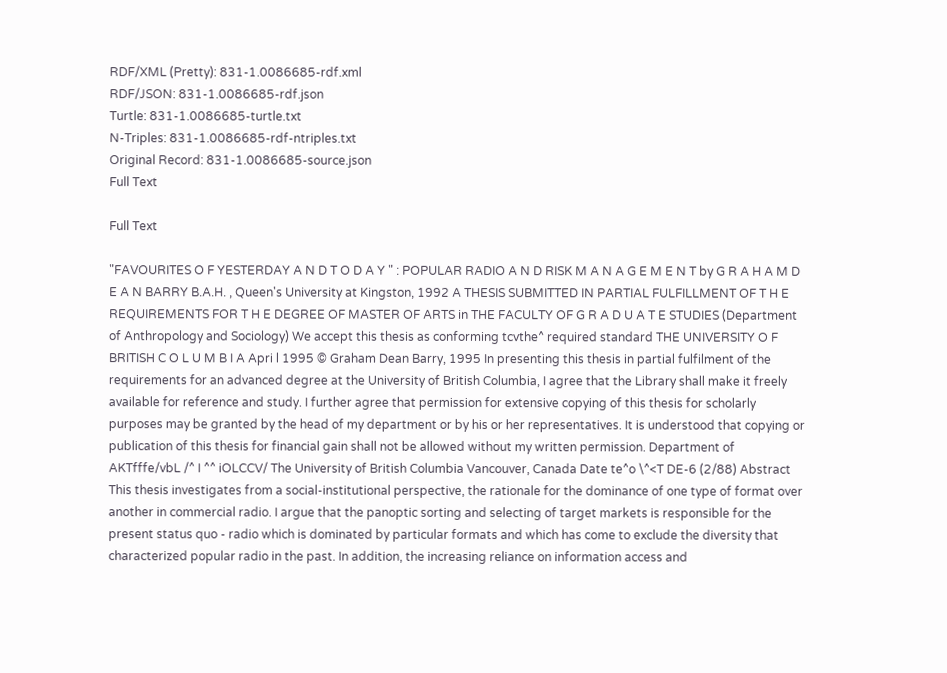RDF/XML (Pretty): 831-1.0086685-rdf.xml
RDF/JSON: 831-1.0086685-rdf.json
Turtle: 831-1.0086685-turtle.txt
N-Triples: 831-1.0086685-rdf-ntriples.txt
Original Record: 831-1.0086685-source.json
Full Text

Full Text

"FAVOURITES O F YESTERDAY A N D T O D A Y " : POPULAR RADIO A N D RISK M A N A G E M E N T by G R A H A M D E A N BARRY B.A.H. , Queen's University at Kingston, 1992 A THESIS SUBMITTED IN PARTIAL FULFILLMENT OF T H E REQUIREMENTS FOR T H E DEGREE OF MASTER OF ARTS in THE FACULTY OF G R A D U A T E STUDIES (Department of Anthropology and Sociology) We accept this thesis as conforming tcvthe^ required standard THE UNIVERSITY O F BRITISH C O L U M B I A Apri l 1995 © Graham Dean Barry, 1995 In presenting this thesis in partial fulfilment of the requirements for an advanced degree at the University of British Columbia, I agree that the Library shall make it freely available for reference and study. I further agree that permission for extensive copying of this thesis for scholarly purposes may be granted by the head of my department or by his or her representatives. It is understood that copying or publication of this thesis for financial gain shall not be allowed without my written permission. Department of AKTfffe/vbL /^ I ^^ iOLCCV/ The University of British Columbia Vancouver, Canada Date te^o \^<T DE-6 (2/88) Abstract This thesis investigates from a social-institutional perspective, the rationale for the dominance of one type of format over another in commercial radio. I argue that the panoptic sorting and selecting of target markets is responsible for the present status quo - radio which is dominated by particular formats and which has come to exclude the diversity that characterized popular radio in the past. In addition, the increasing reliance on information access and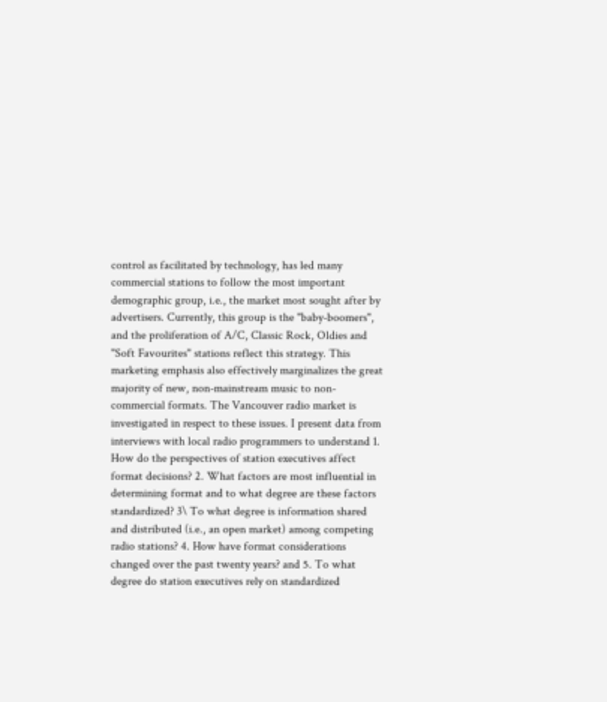control as facilitated by technology, has led many commercial stations to follow the most important demographic group, i.e., the market most sought after by advertisers. Currently, this group is the "baby-boomers", and the proliferation of A/C, Classic Rock, Oldies and "Soft Favourites" stations reflect this strategy. This marketing emphasis also effectively marginalizes the great majority of new, non-mainstream music to non-commercial formats. The Vancouver radio market is investigated in respect to these issues. I present data from interviews with local radio programmers to understand 1. How do the perspectives of station executives affect format decisions? 2. What factors are most influential in determining format and to what degree are these factors standardized? 3\ To what degree is information shared and distributed (i.e., an open market) among competing radio stations? 4. How have format considerations changed over the past twenty years? and 5. To what degree do station executives rely on standardized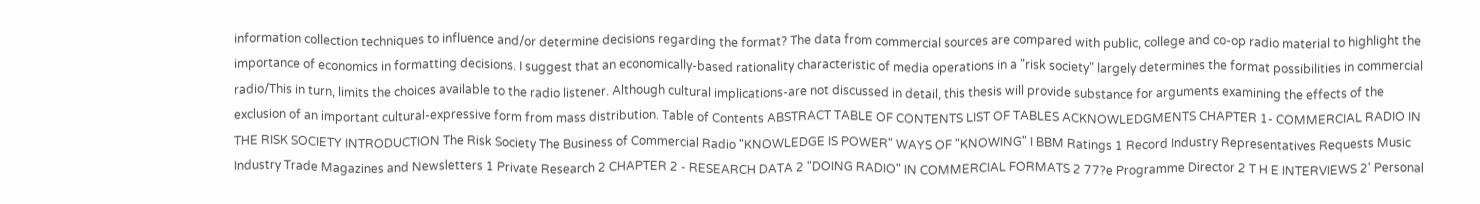information collection techniques to influence and/or determine decisions regarding the format? The data from commercial sources are compared with public, college and co-op radio material to highlight the importance of economics in formatting decisions. I suggest that an economically-based rationality characteristic of media operations in a "risk society" largely determines the format possibilities in commercial radio/This in turn, limits the choices available to the radio listener. Although cultural implications-are not discussed in detail, this thesis will provide substance for arguments examining the effects of the exclusion of an important cultural-expressive form from mass distribution. Table of Contents ABSTRACT TABLE OF CONTENTS LIST OF TABLES ACKNOWLEDGMENTS CHAPTER 1- COMMERCIAL RADIO IN THE RISK SOCIETY INTRODUCTION The Risk Society The Business of Commercial Radio "KNOWLEDGE IS POWER" WAYS OF "KNOWING" I BBM Ratings 1 Record Industry Representatives Requests Music Industry Trade Magazines and Newsletters 1 Private Research 2 CHAPTER 2 - RESEARCH DATA 2 "DOING RADIO" IN COMMERCIAL FORMATS 2 77?e Programme Director 2 T H E INTERVIEWS 2' Personal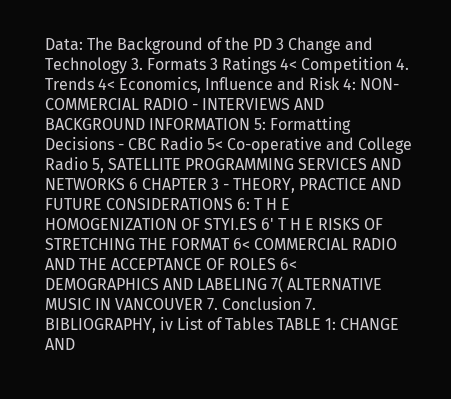Data: The Background of the PD 3 Change and Technology 3. Formats 3 Ratings 4< Competition 4. Trends 4< Economics, Influence and Risk 4: NON-COMMERCIAL RADIO - INTERVIEWS AND BACKGROUND INFORMATION 5: Formatting Decisions - CBC Radio 5< Co-operative and College Radio 5, SATELLITE PROGRAMMING SERVICES AND NETWORKS 6 CHAPTER 3 - THEORY, PRACTICE AND FUTURE CONSIDERATIONS 6: T H E HOMOGENIZATION OF STYI.ES 6' T H E RISKS OF STRETCHING THE FORMAT 6< COMMERCIAL RADIO AND THE ACCEPTANCE OF ROLES 6< DEMOGRAPHICS AND LABELING 7( ALTERNATIVE MUSIC IN VANCOUVER 7. Conclusion 7. BIBLIOGRAPHY, iv List of Tables TABLE 1: CHANGE AND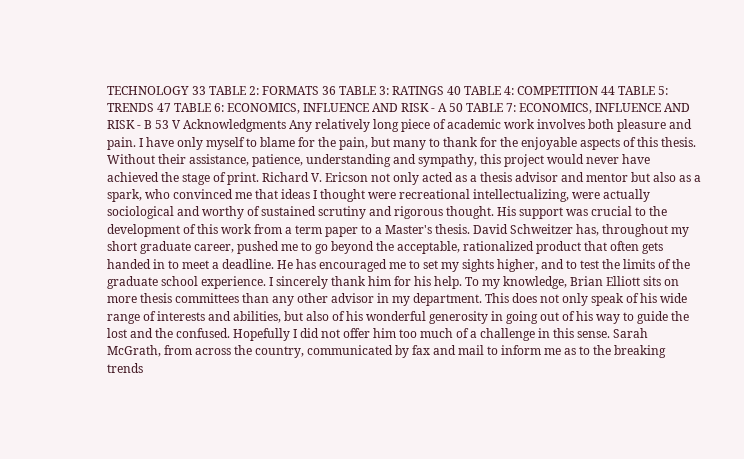TECHNOLOGY 33 TABLE 2: FORMATS 36 TABLE 3: RATINGS 40 TABLE 4: COMPETITION 44 TABLE 5: TRENDS 47 TABLE 6: ECONOMICS, INFLUENCE AND RISK - A 50 TABLE 7: ECONOMICS, INFLUENCE AND RISK - B 53 V Acknowledgments Any relatively long piece of academic work involves both pleasure and pain. I have only myself to blame for the pain, but many to thank for the enjoyable aspects of this thesis. Without their assistance, patience, understanding and sympathy, this project would never have achieved the stage of print. Richard V. Ericson not only acted as a thesis advisor and mentor but also as a spark, who convinced me that ideas I thought were recreational intellectualizing, were actually sociological and worthy of sustained scrutiny and rigorous thought. His support was crucial to the development of this work from a term paper to a Master's thesis. David Schweitzer has, throughout my short graduate career, pushed me to go beyond the acceptable, rationalized product that often gets handed in to meet a deadline. He has encouraged me to set my sights higher, and to test the limits of the graduate school experience. I sincerely thank him for his help. To my knowledge, Brian Elliott sits on more thesis committees than any other advisor in my department. This does not only speak of his wide range of interests and abilities, but also of his wonderful generosity in going out of his way to guide the lost and the confused. Hopefully I did not offer him too much of a challenge in this sense. Sarah McGrath, from across the country, communicated by fax and mail to inform me as to the breaking trends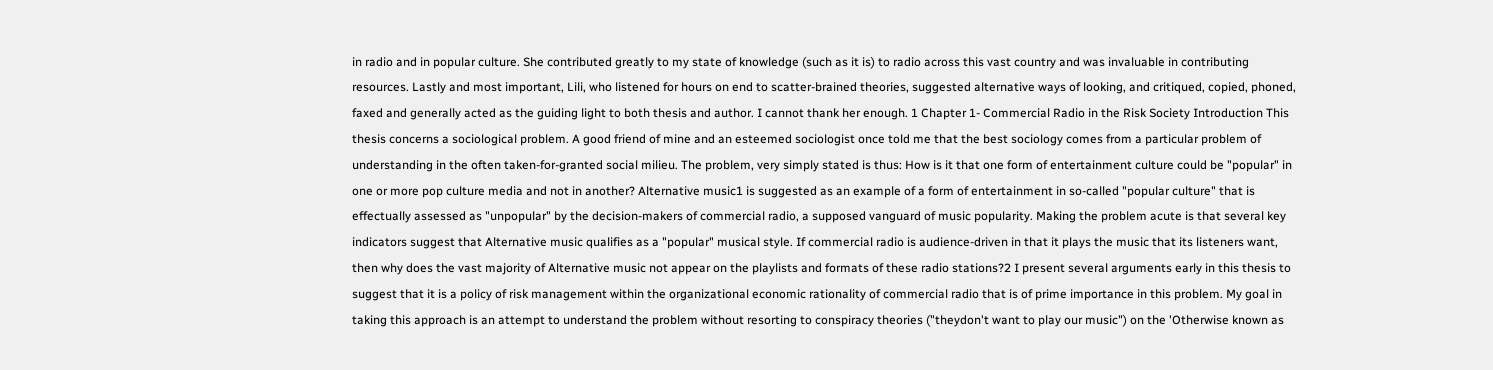in radio and in popular culture. She contributed greatly to my state of knowledge (such as it is) to radio across this vast country and was invaluable in contributing resources. Lastly and most important, Lili, who listened for hours on end to scatter-brained theories, suggested alternative ways of looking, and critiqued, copied, phoned, faxed and generally acted as the guiding light to both thesis and author. I cannot thank her enough. 1 Chapter 1- Commercial Radio in the Risk Society Introduction This thesis concerns a sociological problem. A good friend of mine and an esteemed sociologist once told me that the best sociology comes from a particular problem of understanding in the often taken-for-granted social milieu. The problem, very simply stated is thus: How is it that one form of entertainment culture could be "popular" in one or more pop culture media and not in another? Alternative music1 is suggested as an example of a form of entertainment in so-called "popular culture" that is effectually assessed as "unpopular" by the decision-makers of commercial radio, a supposed vanguard of music popularity. Making the problem acute is that several key indicators suggest that Alternative music qualifies as a "popular" musical style. If commercial radio is audience-driven in that it plays the music that its listeners want, then why does the vast majority of Alternative music not appear on the playlists and formats of these radio stations?2 I present several arguments early in this thesis to suggest that it is a policy of risk management within the organizational economic rationality of commercial radio that is of prime importance in this problem. My goal in taking this approach is an attempt to understand the problem without resorting to conspiracy theories ("theydon't want to play our music") on the 'Otherwise known as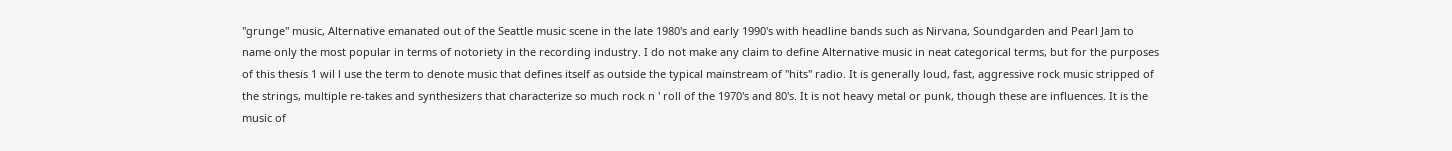"grunge" music, Alternative emanated out of the Seattle music scene in the late 1980's and early 1990's with headline bands such as Nirvana, Soundgarden and Pearl Jam to name only the most popular in terms of notoriety in the recording industry. I do not make any claim to define Alternative music in neat categorical terms, but for the purposes of this thesis 1 wil l use the term to denote music that defines itself as outside the typical mainstream of "hits" radio. It is generally loud, fast, aggressive rock music stripped of the strings, multiple re-takes and synthesizers that characterize so much rock n ' roll of the 1970's and 80's. It is not heavy metal or punk, though these are influences. It is the music of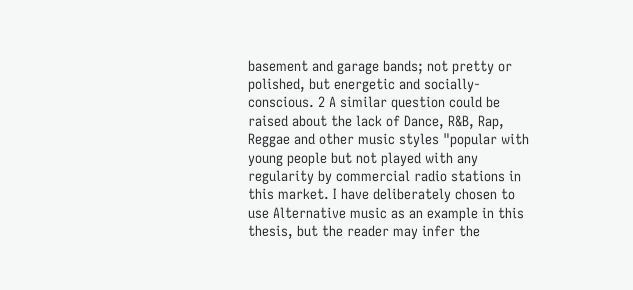basement and garage bands; not pretty or polished, but energetic and socially-conscious. 2 A similar question could be raised about the lack of Dance, R&B, Rap, Reggae and other music styles "popular with young people but not played with any regularity by commercial radio stations in this market. I have deliberately chosen to use Alternative music as an example in this thesis, but the reader may infer the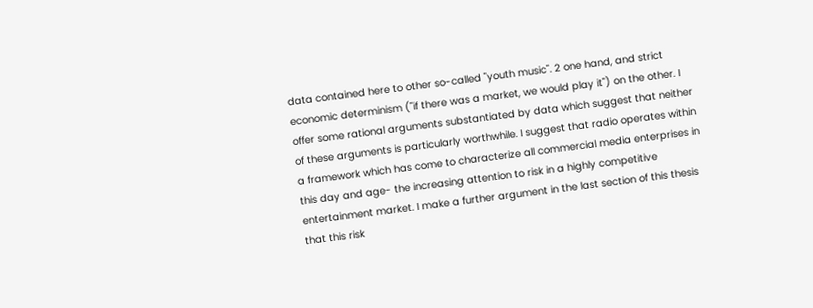data contained here to other so-called "youth music". 2 one hand, and strict economic determinism ("if there was a market, we would play it") on the other. I offer some rational arguments substantiated by data which suggest that neither of these arguments is particularly worthwhile. I suggest that radio operates within a framework which has come to characterize all commercial media enterprises in this day and age- the increasing attention to risk in a highly competitive entertainment market. I make a further argument in the last section of this thesis that this risk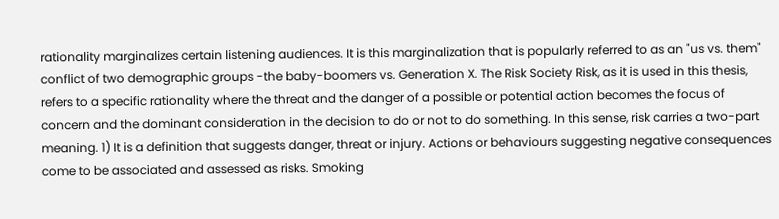rationality marginalizes certain listening audiences. It is this marginalization that is popularly referred to as an "us vs. them" conflict of two demographic groups -the baby-boomers vs. Generation X. The Risk Society Risk, as it is used in this thesis, refers to a specific rationality where the threat and the danger of a possible or potential action becomes the focus of concern and the dominant consideration in the decision to do or not to do something. In this sense, risk carries a two-part meaning. 1) It is a definition that suggests danger, threat or injury. Actions or behaviours suggesting negative consequences come to be associated and assessed as risks. Smoking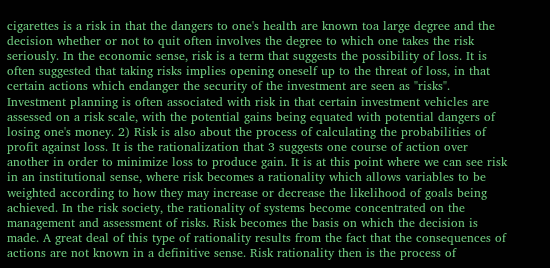cigarettes is a risk in that the dangers to one's health are known toa large degree and the decision whether or not to quit often involves the degree to which one takes the risk seriously. In the economic sense, risk is a term that suggests the possibility of loss. It is often suggested that taking risks implies opening oneself up to the threat of loss, in that certain actions which endanger the security of the investment are seen as "risks". Investment planning is often associated with risk in that certain investment vehicles are assessed on a risk scale, with the potential gains being equated with potential dangers of losing one's money. 2) Risk is also about the process of calculating the probabilities of profit against loss. It is the rationalization that 3 suggests one course of action over another in order to minimize loss to produce gain. It is at this point where we can see risk in an institutional sense, where risk becomes a rationality which allows variables to be weighted according to how they may increase or decrease the likelihood of goals being achieved. In the risk society, the rationality of systems become concentrated on the management and assessment of risks. Risk becomes the basis on which the decision is made. A great deal of this type of rationality results from the fact that the consequences of actions are not known in a definitive sense. Risk rationality then is the process of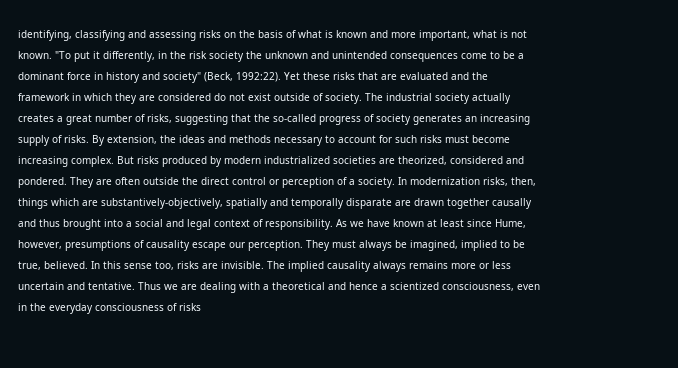identifying, classifying and assessing risks on the basis of what is known and more important, what is not known. "To put it differently, in the risk society the unknown and unintended consequences come to be a dominant force in history and society" (Beck, 1992:22). Yet these risks that are evaluated and the framework in which they are considered do not exist outside of society. The industrial society actually creates a great number of risks, suggesting that the so-called progress of society generates an increasing supply of risks. By extension, the ideas and methods necessary to account for such risks must become increasing complex. But risks produced by modern industrialized societies are theorized, considered and pondered. They are often outside the direct control or perception of a society. In modernization risks, then, things which are substantively-objectively, spatially and temporally disparate are drawn together causally and thus brought into a social and legal context of responsibility. As we have known at least since Hume, however, presumptions of causality escape our perception. They must always be imagined, implied to be true, believed. In this sense too, risks are invisible. The implied causality always remains more or less uncertain and tentative. Thus we are dealing with a theoretical and hence a scientized consciousness, even in the everyday consciousness of risks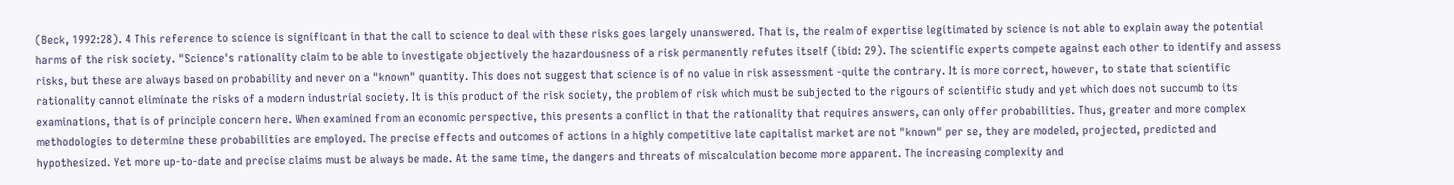(Beck, 1992:28). 4 This reference to science is significant in that the call to science to deal with these risks goes largely unanswered. That is, the realm of expertise legitimated by science is not able to explain away the potential harms of the risk society. "Science's rationality claim to be able to investigate objectively the hazardousness of a risk permanently refutes itself (ibid: 29). The scientific experts compete against each other to identify and assess risks, but these are always based on probability and never on a "known" quantity. This does not suggest that science is of no value in risk assessment -quite the contrary. It is more correct, however, to state that scientific rationality cannot eliminate the risks of a modern industrial society. It is this product of the risk society, the problem of risk which must be subjected to the rigours of scientific study and yet which does not succumb to its examinations, that is of principle concern here. When examined from an economic perspective, this presents a conflict in that the rationality that requires answers, can only offer probabilities. Thus, greater and more complex methodologies to determine these probabilities are employed. The precise effects and outcomes of actions in a highly competitive late capitalist market are not "known" per se, they are modeled, projected, predicted and hypothesized. Yet more up-to-date and precise claims must be always be made. At the same time, the dangers and threats of miscalculation become more apparent. The increasing complexity and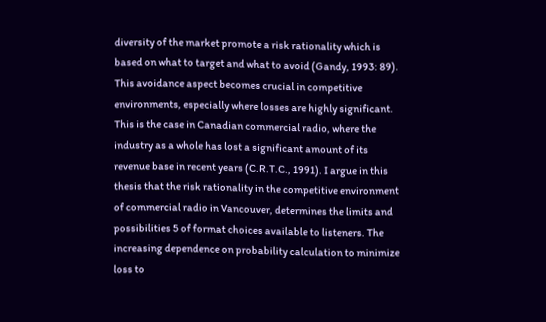diversity of the market promote a risk rationality which is based on what to target and what to avoid (Gandy, 1993: 89). This avoidance aspect becomes crucial in competitive environments, especially where losses are highly significant. This is the case in Canadian commercial radio, where the industry as a whole has lost a significant amount of its revenue base in recent years (C.R.T.C., 1991). I argue in this thesis that the risk rationality in the competitive environment of commercial radio in Vancouver, determines the limits and possibilities 5 of format choices available to listeners. The increasing dependence on probability calculation to minimize loss to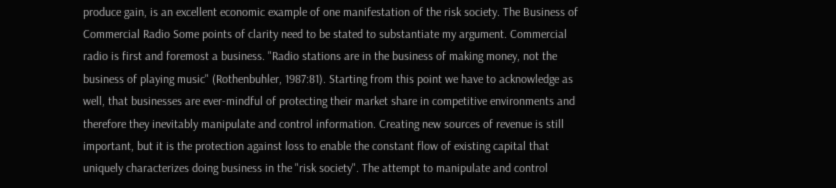produce gain, is an excellent economic example of one manifestation of the risk society. The Business of Commercial Radio Some points of clarity need to be stated to substantiate my argument. Commercial radio is first and foremost a business. "Radio stations are in the business of making money, not the business of playing music" (Rothenbuhler, 1987:81). Starting from this point we have to acknowledge as well, that businesses are ever-mindful of protecting their market share in competitive environments and therefore they inevitably manipulate and control information. Creating new sources of revenue is still important, but it is the protection against loss to enable the constant flow of existing capital that uniquely characterizes doing business in the "risk society". The attempt to manipulate and control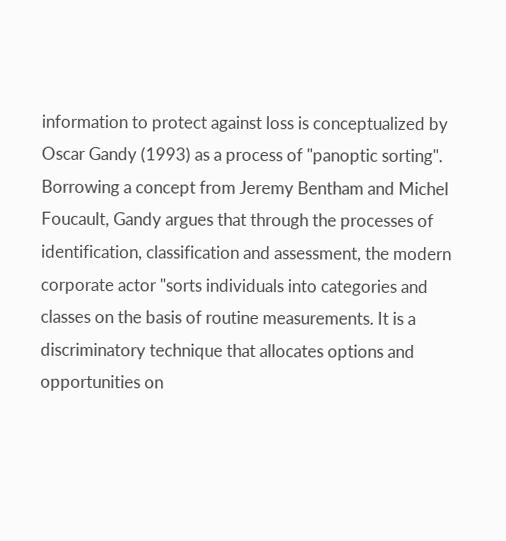information to protect against loss is conceptualized by Oscar Gandy (1993) as a process of "panoptic sorting". Borrowing a concept from Jeremy Bentham and Michel Foucault, Gandy argues that through the processes of identification, classification and assessment, the modern corporate actor "sorts individuals into categories and classes on the basis of routine measurements. It is a discriminatory technique that allocates options and opportunities on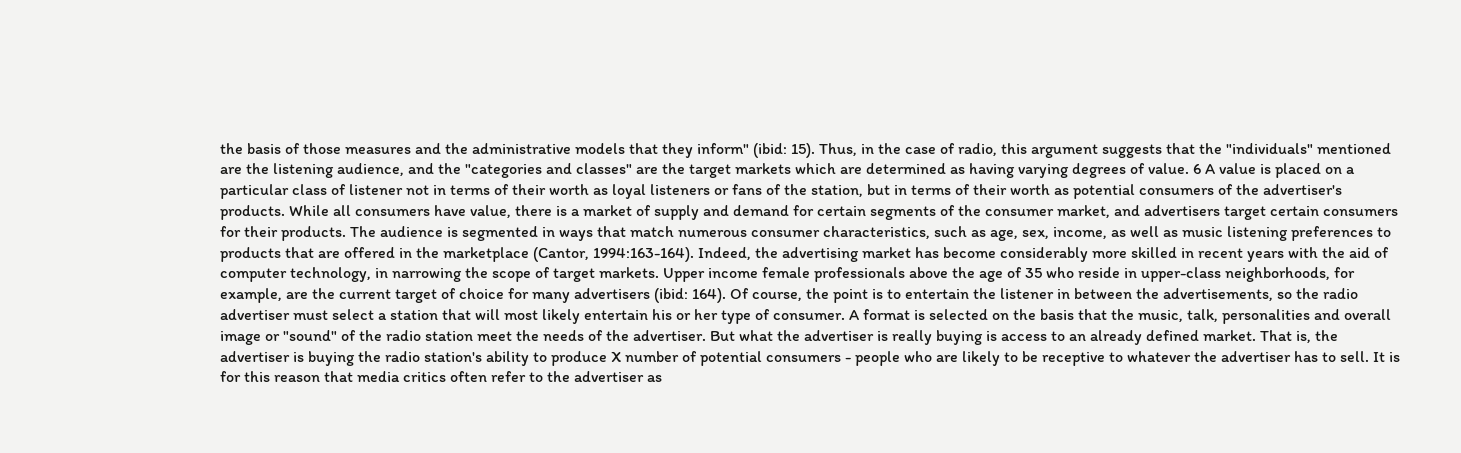the basis of those measures and the administrative models that they inform" (ibid: 15). Thus, in the case of radio, this argument suggests that the "individuals" mentioned are the listening audience, and the "categories and classes" are the target markets which are determined as having varying degrees of value. 6 A value is placed on a particular class of listener not in terms of their worth as loyal listeners or fans of the station, but in terms of their worth as potential consumers of the advertiser's products. While all consumers have value, there is a market of supply and demand for certain segments of the consumer market, and advertisers target certain consumers for their products. The audience is segmented in ways that match numerous consumer characteristics, such as age, sex, income, as well as music listening preferences to products that are offered in the marketplace (Cantor, 1994:163-164). Indeed, the advertising market has become considerably more skilled in recent years with the aid of computer technology, in narrowing the scope of target markets. Upper income female professionals above the age of 35 who reside in upper-class neighborhoods, for example, are the current target of choice for many advertisers (ibid: 164). Of course, the point is to entertain the listener in between the advertisements, so the radio advertiser must select a station that will most likely entertain his or her type of consumer. A format is selected on the basis that the music, talk, personalities and overall image or "sound" of the radio station meet the needs of the advertiser. But what the advertiser is really buying is access to an already defined market. That is, the advertiser is buying the radio station's ability to produce X number of potential consumers - people who are likely to be receptive to whatever the advertiser has to sell. It is for this reason that media critics often refer to the advertiser as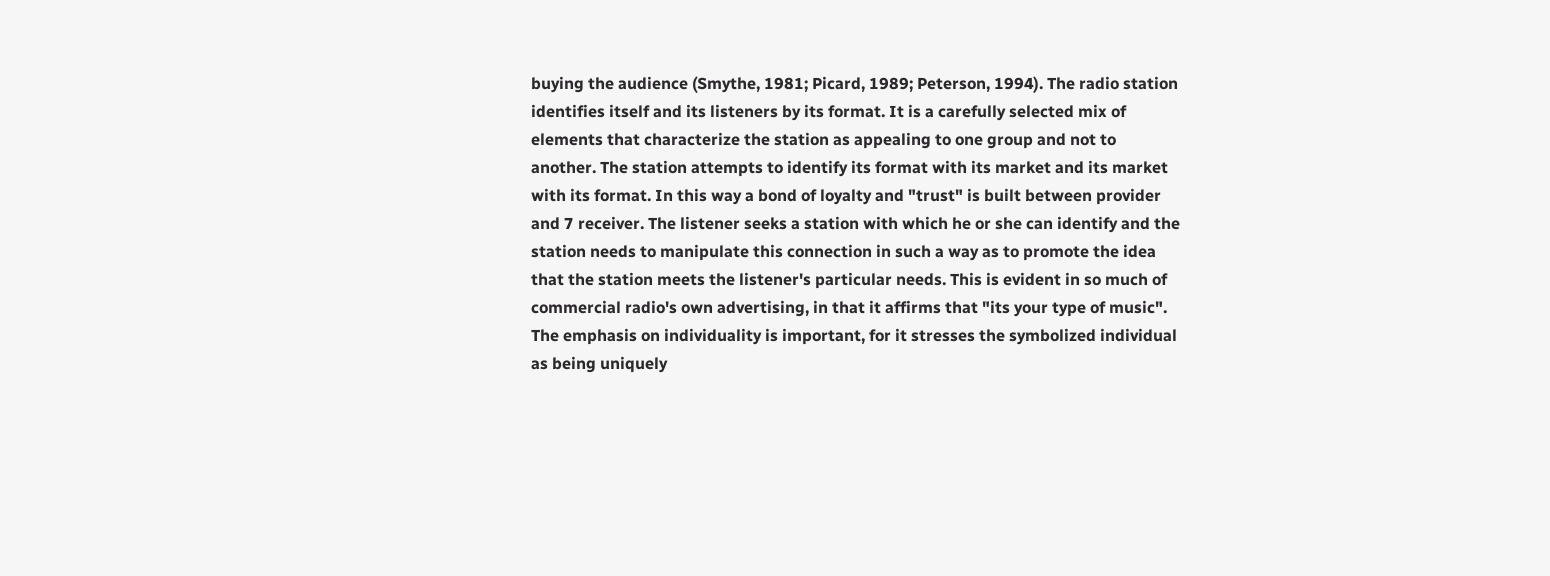buying the audience (Smythe, 1981; Picard, 1989; Peterson, 1994). The radio station identifies itself and its listeners by its format. It is a carefully selected mix of elements that characterize the station as appealing to one group and not to another. The station attempts to identify its format with its market and its market with its format. In this way a bond of loyalty and "trust" is built between provider and 7 receiver. The listener seeks a station with which he or she can identify and the station needs to manipulate this connection in such a way as to promote the idea that the station meets the listener's particular needs. This is evident in so much of commercial radio's own advertising, in that it affirms that "its your type of music". The emphasis on individuality is important, for it stresses the symbolized individual as being uniquely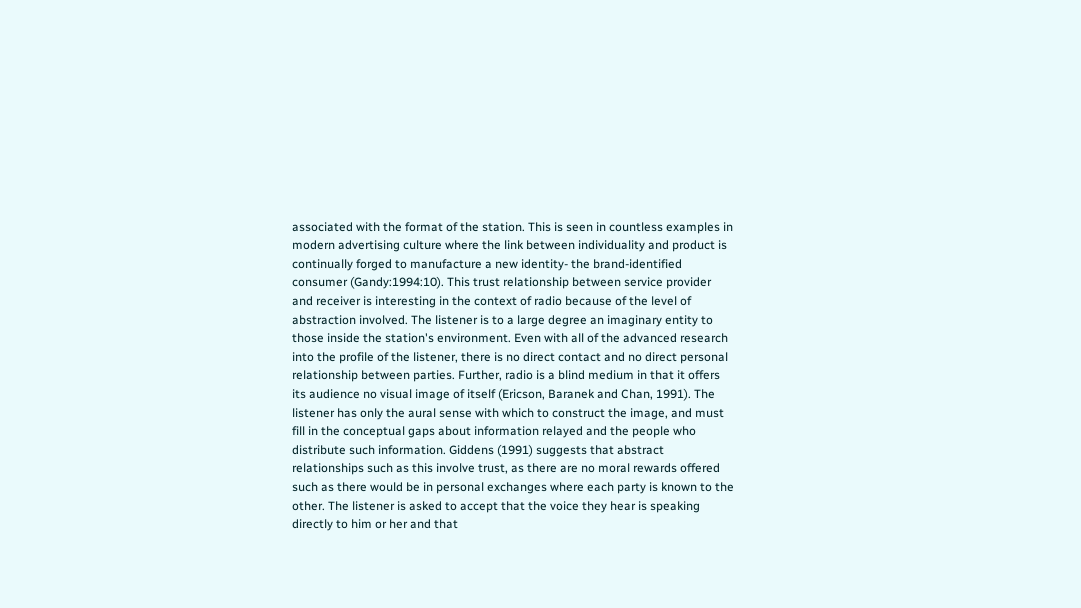associated with the format of the station. This is seen in countless examples in modern advertising culture where the link between individuality and product is continually forged to manufacture a new identity- the brand-identified consumer (Gandy:1994:10). This trust relationship between service provider and receiver is interesting in the context of radio because of the level of abstraction involved. The listener is to a large degree an imaginary entity to those inside the station's environment. Even with all of the advanced research into the profile of the listener, there is no direct contact and no direct personal relationship between parties. Further, radio is a blind medium in that it offers its audience no visual image of itself (Ericson, Baranek and Chan, 1991). The listener has only the aural sense with which to construct the image, and must fill in the conceptual gaps about information relayed and the people who distribute such information. Giddens (1991) suggests that abstract relationships such as this involve trust, as there are no moral rewards offered such as there would be in personal exchanges where each party is known to the other. The listener is asked to accept that the voice they hear is speaking directly to him or her and that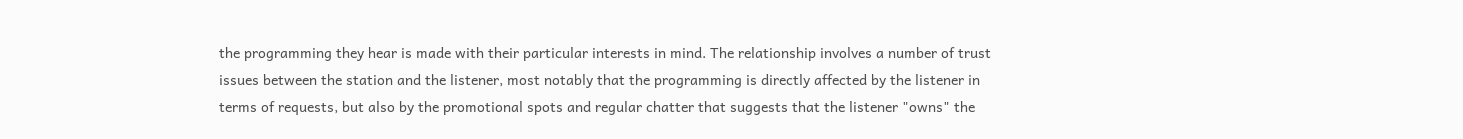the programming they hear is made with their particular interests in mind. The relationship involves a number of trust issues between the station and the listener, most notably that the programming is directly affected by the listener in terms of requests, but also by the promotional spots and regular chatter that suggests that the listener "owns" the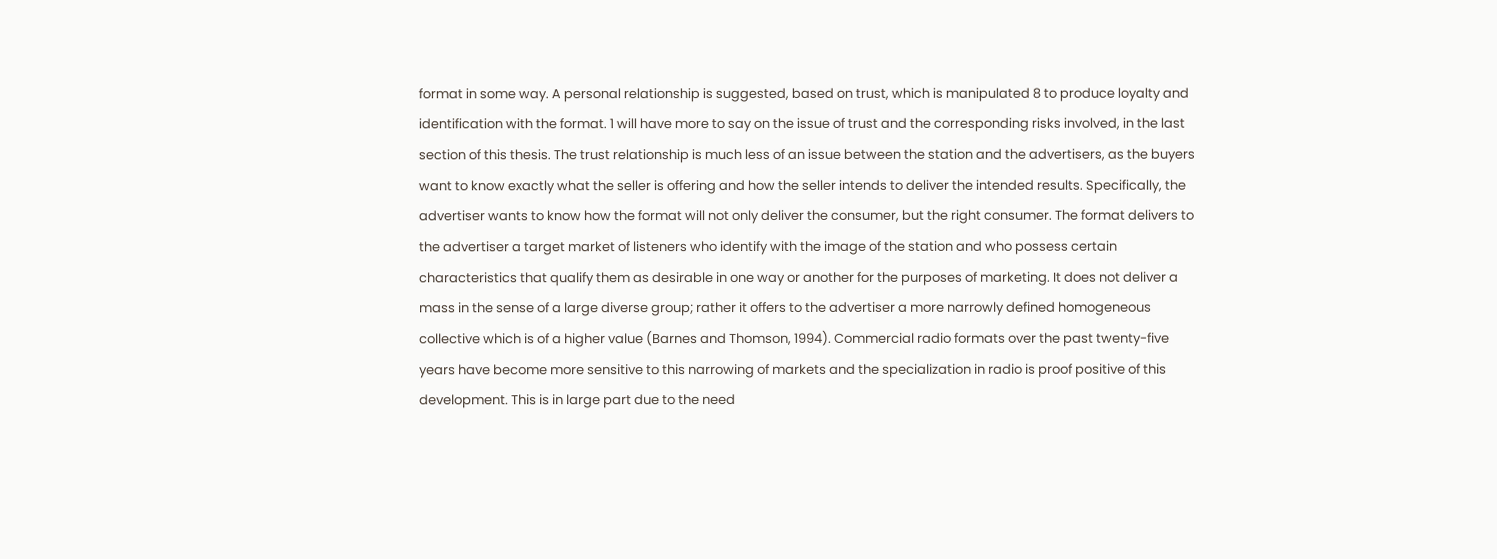format in some way. A personal relationship is suggested, based on trust, which is manipulated 8 to produce loyalty and identification with the format. 1 will have more to say on the issue of trust and the corresponding risks involved, in the last section of this thesis. The trust relationship is much less of an issue between the station and the advertisers, as the buyers want to know exactly what the seller is offering and how the seller intends to deliver the intended results. Specifically, the advertiser wants to know how the format will not only deliver the consumer, but the right consumer. The format delivers to the advertiser a target market of listeners who identify with the image of the station and who possess certain characteristics that qualify them as desirable in one way or another for the purposes of marketing. It does not deliver a mass in the sense of a large diverse group; rather it offers to the advertiser a more narrowly defined homogeneous collective which is of a higher value (Barnes and Thomson, 1994). Commercial radio formats over the past twenty-five years have become more sensitive to this narrowing of markets and the specialization in radio is proof positive of this development. This is in large part due to the need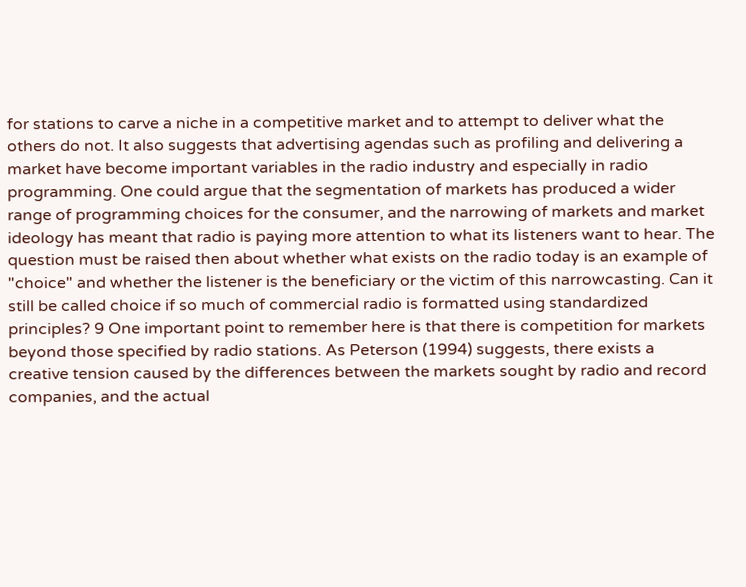for stations to carve a niche in a competitive market and to attempt to deliver what the others do not. It also suggests that advertising agendas such as profiling and delivering a market have become important variables in the radio industry and especially in radio programming. One could argue that the segmentation of markets has produced a wider range of programming choices for the consumer, and the narrowing of markets and market ideology has meant that radio is paying more attention to what its listeners want to hear. The question must be raised then about whether what exists on the radio today is an example of "choice" and whether the listener is the beneficiary or the victim of this narrowcasting. Can it still be called choice if so much of commercial radio is formatted using standardized principles? 9 One important point to remember here is that there is competition for markets beyond those specified by radio stations. As Peterson (1994) suggests, there exists a creative tension caused by the differences between the markets sought by radio and record companies, and the actual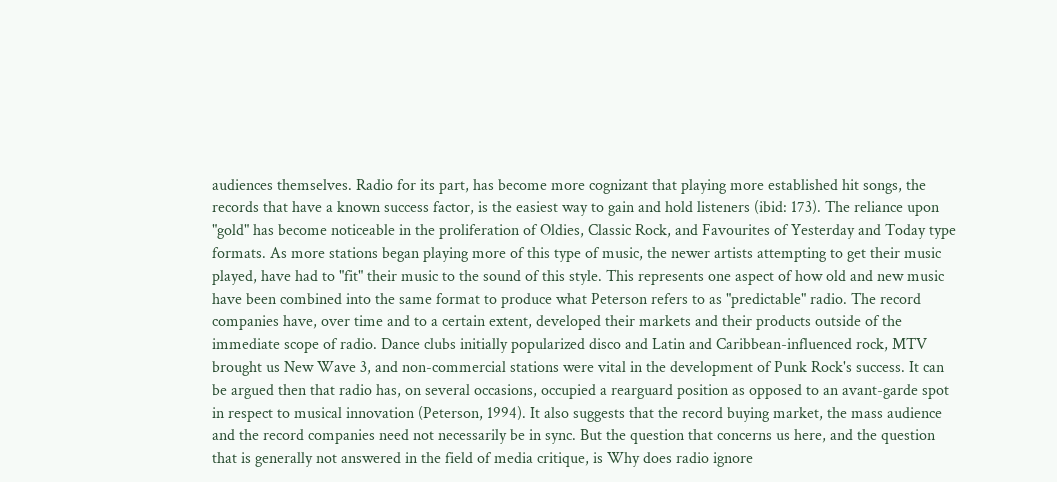audiences themselves. Radio for its part, has become more cognizant that playing more established hit songs, the records that have a known success factor, is the easiest way to gain and hold listeners (ibid: 173). The reliance upon "gold" has become noticeable in the proliferation of Oldies, Classic Rock, and Favourites of Yesterday and Today type formats. As more stations began playing more of this type of music, the newer artists attempting to get their music played, have had to "fit" their music to the sound of this style. This represents one aspect of how old and new music have been combined into the same format to produce what Peterson refers to as "predictable" radio. The record companies have, over time and to a certain extent, developed their markets and their products outside of the immediate scope of radio. Dance clubs initially popularized disco and Latin and Caribbean-influenced rock, MTV brought us New Wave 3, and non-commercial stations were vital in the development of Punk Rock's success. It can be argued then that radio has, on several occasions, occupied a rearguard position as opposed to an avant-garde spot in respect to musical innovation (Peterson, 1994). It also suggests that the record buying market, the mass audience and the record companies need not necessarily be in sync. But the question that concerns us here, and the question that is generally not answered in the field of media critique, is Why does radio ignore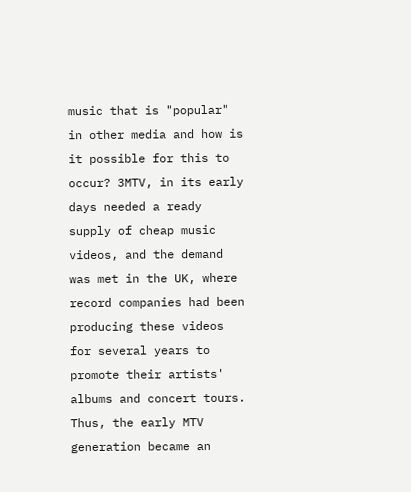music that is "popular" in other media and how is it possible for this to occur? 3MTV, in its early days needed a ready supply of cheap music videos, and the demand was met in the UK, where record companies had been producing these videos for several years to promote their artists' albums and concert tours. Thus, the early MTV generation became an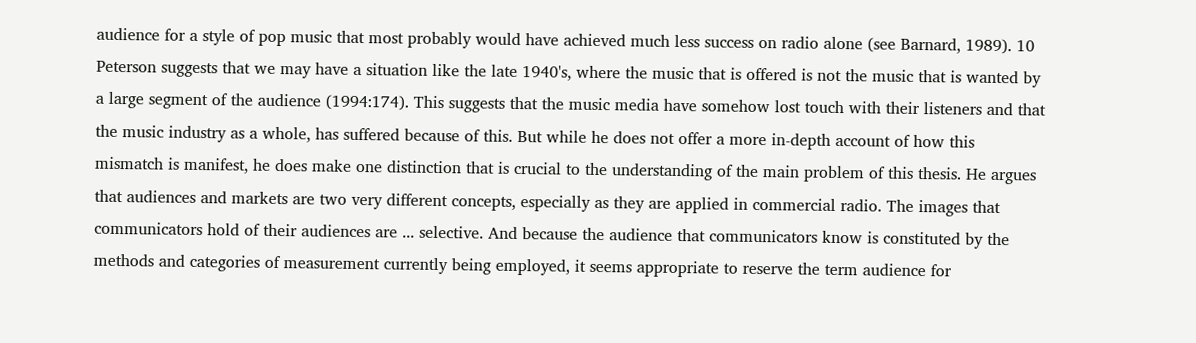audience for a style of pop music that most probably would have achieved much less success on radio alone (see Barnard, 1989). 10 Peterson suggests that we may have a situation like the late 1940's, where the music that is offered is not the music that is wanted by a large segment of the audience (1994:174). This suggests that the music media have somehow lost touch with their listeners and that the music industry as a whole, has suffered because of this. But while he does not offer a more in-depth account of how this mismatch is manifest, he does make one distinction that is crucial to the understanding of the main problem of this thesis. He argues that audiences and markets are two very different concepts, especially as they are applied in commercial radio. The images that communicators hold of their audiences are ... selective. And because the audience that communicators know is constituted by the methods and categories of measurement currently being employed, it seems appropriate to reserve the term audience for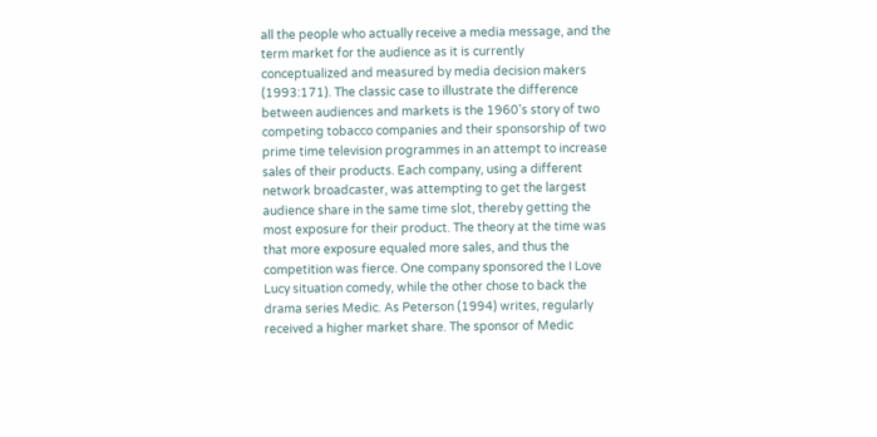all the people who actually receive a media message, and the term market for the audience as it is currently conceptualized and measured by media decision makers (1993:171). The classic case to illustrate the difference between audiences and markets is the 1960's story of two competing tobacco companies and their sponsorship of two prime time television programmes in an attempt to increase sales of their products. Each company, using a different network broadcaster, was attempting to get the largest audience share in the same time slot, thereby getting the most exposure for their product. The theory at the time was that more exposure equaled more sales, and thus the competition was fierce. One company sponsored the I Love Lucy situation comedy, while the other chose to back the drama series Medic. As Peterson (1994) writes, regularly received a higher market share. The sponsor of Medic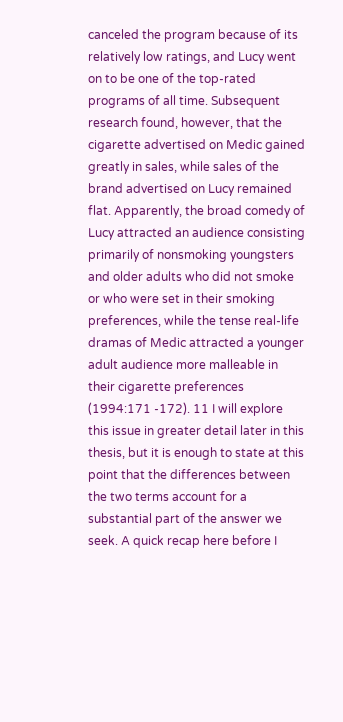canceled the program because of its relatively low ratings, and Lucy went on to be one of the top-rated programs of all time. Subsequent research found, however, that the cigarette advertised on Medic gained greatly in sales, while sales of the brand advertised on Lucy remained flat. Apparently, the broad comedy of Lucy attracted an audience consisting primarily of nonsmoking youngsters and older adults who did not smoke or who were set in their smoking preferences, while the tense real-life dramas of Medic attracted a younger adult audience more malleable in their cigarette preferences (1994:171 -172). 11 I will explore this issue in greater detail later in this thesis, but it is enough to state at this point that the differences between the two terms account for a substantial part of the answer we seek. A quick recap here before I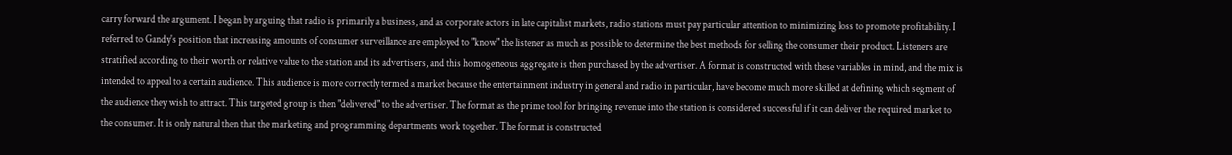carry forward the argument. I began by arguing that radio is primarily a business, and as corporate actors in late capitalist markets, radio stations must pay particular attention to minimizing loss to promote profitability. I referred to Gandy's position that increasing amounts of consumer surveillance are employed to "know" the listener as much as possible to determine the best methods for selling the consumer their product. Listeners are stratified according to their worth or relative value to the station and its advertisers, and this homogeneous aggregate is then purchased by the advertiser. A format is constructed with these variables in mind, and the mix is intended to appeal to a certain audience. This audience is more correctly termed a market because the entertainment industry in general and radio in particular, have become much more skilled at defining which segment of the audience they wish to attract. This targeted group is then "delivered" to the advertiser. The format as the prime tool for bringing revenue into the station is considered successful if it can deliver the required market to the consumer. It is only natural then that the marketing and programming departments work together. The format is constructed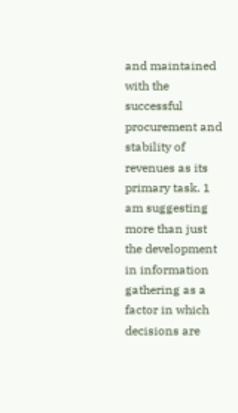and maintained with the successful procurement and stability of revenues as its primary task. 1 am suggesting more than just the development in information gathering as a factor in which decisions are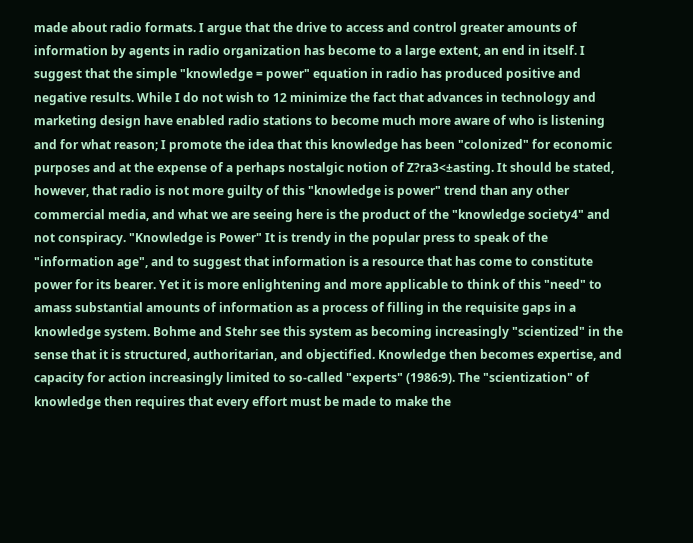made about radio formats. I argue that the drive to access and control greater amounts of information by agents in radio organization has become to a large extent, an end in itself. I suggest that the simple "knowledge = power" equation in radio has produced positive and negative results. While I do not wish to 12 minimize the fact that advances in technology and marketing design have enabled radio stations to become much more aware of who is listening and for what reason; I promote the idea that this knowledge has been "colonized" for economic purposes and at the expense of a perhaps nostalgic notion of Z?ra3<±asting. It should be stated, however, that radio is not more guilty of this "knowledge is power" trend than any other commercial media, and what we are seeing here is the product of the "knowledge society4" and not conspiracy. "Knowledge is Power" It is trendy in the popular press to speak of the "information age", and to suggest that information is a resource that has come to constitute power for its bearer. Yet it is more enlightening and more applicable to think of this "need" to amass substantial amounts of information as a process of filling in the requisite gaps in a knowledge system. Bohme and Stehr see this system as becoming increasingly "scientized" in the sense that it is structured, authoritarian, and objectified. Knowledge then becomes expertise, and capacity for action increasingly limited to so-called "experts" (1986:9). The "scientization" of knowledge then requires that every effort must be made to make the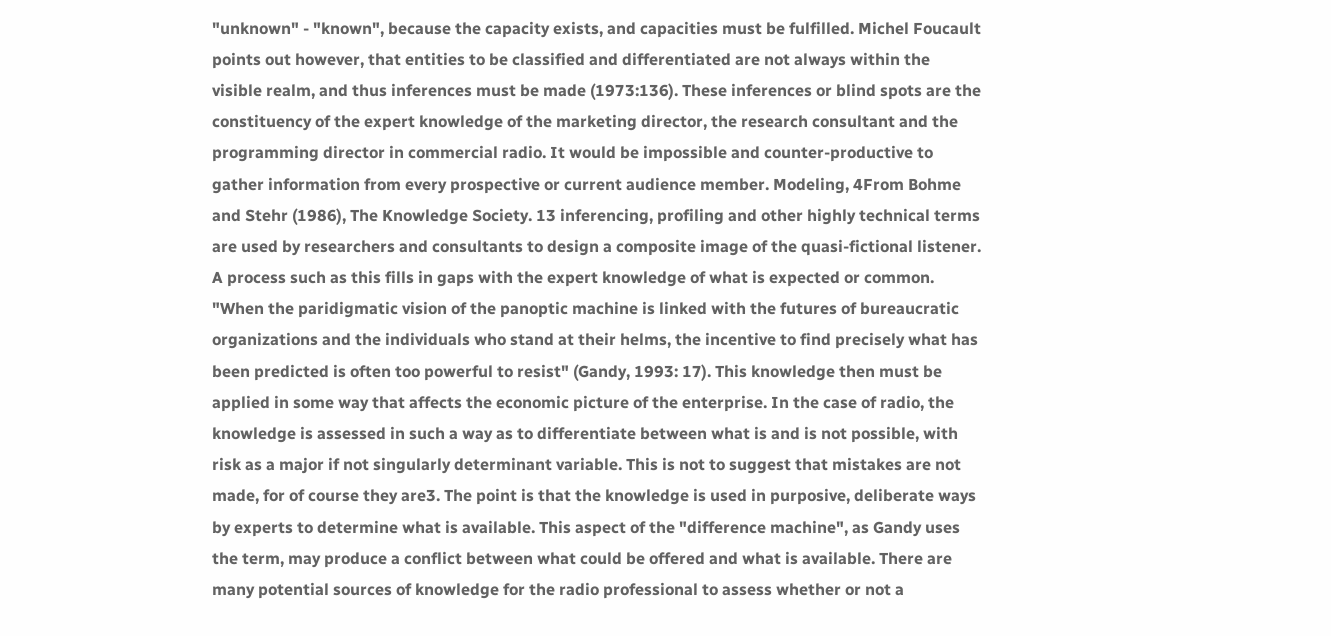"unknown" - "known", because the capacity exists, and capacities must be fulfilled. Michel Foucault points out however, that entities to be classified and differentiated are not always within the visible realm, and thus inferences must be made (1973:136). These inferences or blind spots are the constituency of the expert knowledge of the marketing director, the research consultant and the programming director in commercial radio. It would be impossible and counter-productive to gather information from every prospective or current audience member. Modeling, 4From Bohme and Stehr (1986), The Knowledge Society. 13 inferencing, profiling and other highly technical terms are used by researchers and consultants to design a composite image of the quasi-fictional listener. A process such as this fills in gaps with the expert knowledge of what is expected or common. "When the paridigmatic vision of the panoptic machine is linked with the futures of bureaucratic organizations and the individuals who stand at their helms, the incentive to find precisely what has been predicted is often too powerful to resist" (Gandy, 1993: 17). This knowledge then must be applied in some way that affects the economic picture of the enterprise. In the case of radio, the knowledge is assessed in such a way as to differentiate between what is and is not possible, with risk as a major if not singularly determinant variable. This is not to suggest that mistakes are not made, for of course they are3. The point is that the knowledge is used in purposive, deliberate ways by experts to determine what is available. This aspect of the "difference machine", as Gandy uses the term, may produce a conflict between what could be offered and what is available. There are many potential sources of knowledge for the radio professional to assess whether or not a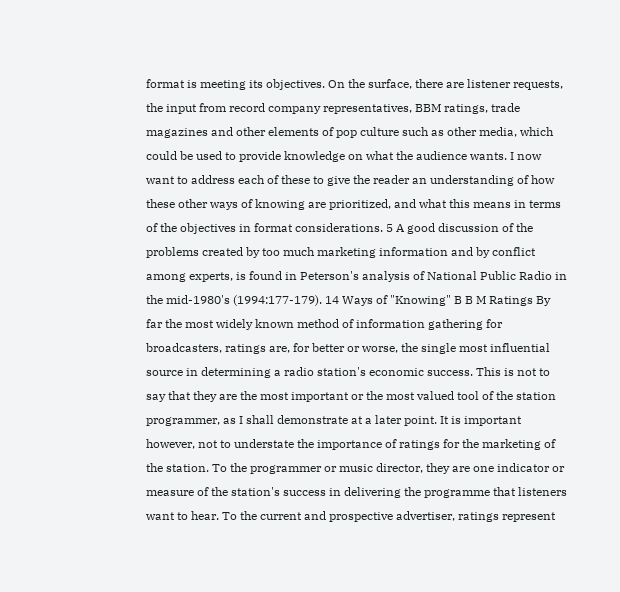format is meeting its objectives. On the surface, there are listener requests, the input from record company representatives, BBM ratings, trade magazines and other elements of pop culture such as other media, which could be used to provide knowledge on what the audience wants. I now want to address each of these to give the reader an understanding of how these other ways of knowing are prioritized, and what this means in terms of the objectives in format considerations. 5 A good discussion of the problems created by too much marketing information and by conflict among experts, is found in Peterson's analysis of National Public Radio in the mid-1980's (1994:177-179). 14 Ways of "Knowing" B B M Ratings By far the most widely known method of information gathering for broadcasters, ratings are, for better or worse, the single most influential source in determining a radio station's economic success. This is not to say that they are the most important or the most valued tool of the station programmer, as I shall demonstrate at a later point. It is important however, not to understate the importance of ratings for the marketing of the station. To the programmer or music director, they are one indicator or measure of the station's success in delivering the programme that listeners want to hear. To the current and prospective advertiser, ratings represent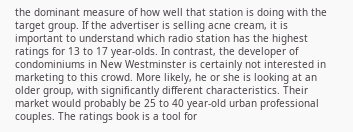the dominant measure of how well that station is doing with the target group. If the advertiser is selling acne cream, it is important to understand which radio station has the highest ratings for 13 to 17 year-olds. In contrast, the developer of condominiums in New Westminster is certainly not interested in marketing to this crowd. More likely, he or she is looking at an older group, with significantly different characteristics. Their market would probably be 25 to 40 year-old urban professional couples. The ratings book is a tool for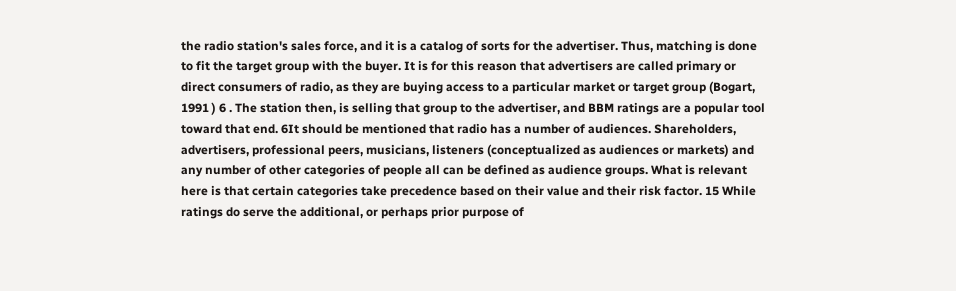the radio station's sales force, and it is a catalog of sorts for the advertiser. Thus, matching is done to fit the target group with the buyer. It is for this reason that advertisers are called primary or direct consumers of radio, as they are buying access to a particular market or target group (Bogart, 1991 ) 6 . The station then, is selling that group to the advertiser, and BBM ratings are a popular tool toward that end. 6It should be mentioned that radio has a number of audiences. Shareholders, advertisers, professional peers, musicians, listeners (conceptualized as audiences or markets) and any number of other categories of people all can be defined as audience groups. What is relevant here is that certain categories take precedence based on their value and their risk factor. 15 While ratings do serve the additional, or perhaps prior purpose of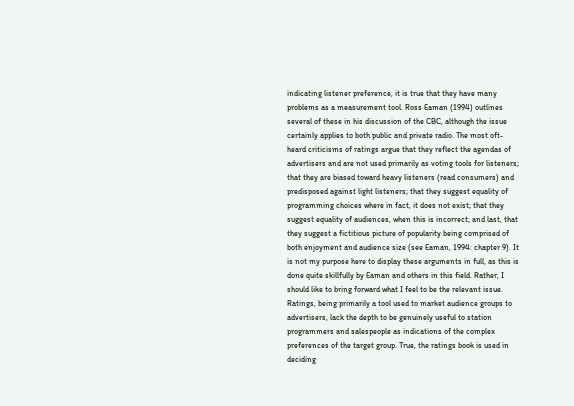indicating listener preference, it is true that they have many problems as a measurement tool. Ross Eaman (1994) outlines several of these in his discussion of the CBC, although the issue certainly applies to both public and private radio. The most oft-heard criticisms of ratings argue that they reflect the agendas of advertisers and are not used primarily as voting tools for listeners; that they are biased toward heavy listeners (read consumers) and predisposed against light listeners; that they suggest equality of programming choices where in fact, it does not exist; that they suggest equality of audiences, when this is incorrect; and last, that they suggest a fictitious picture of popularity being comprised of both enjoyment and audience size (see Eaman, 1994: chapter 9). It is not my purpose here to display these arguments in full, as this is done quite skillfully by Eaman and others in this field. Rather, I should like to bring forward what I feel to be the relevant issue. Ratings, being primarily a tool used to market audience groups to advertisers, lack the depth to be genuinely useful to station programmers and salespeople as indications of the complex preferences of the target group. True, the ratings book is used in deciding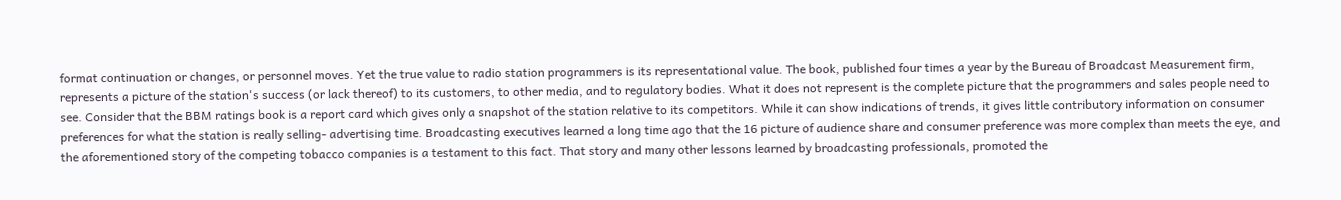format continuation or changes, or personnel moves. Yet the true value to radio station programmers is its representational value. The book, published four times a year by the Bureau of Broadcast Measurement firm, represents a picture of the station's success (or lack thereof) to its customers, to other media, and to regulatory bodies. What it does not represent is the complete picture that the programmers and sales people need to see. Consider that the BBM ratings book is a report card which gives only a snapshot of the station relative to its competitors. While it can show indications of trends, it gives little contributory information on consumer preferences for what the station is really selling- advertising time. Broadcasting executives learned a long time ago that the 16 picture of audience share and consumer preference was more complex than meets the eye, and the aforementioned story of the competing tobacco companies is a testament to this fact. That story and many other lessons learned by broadcasting professionals, promoted the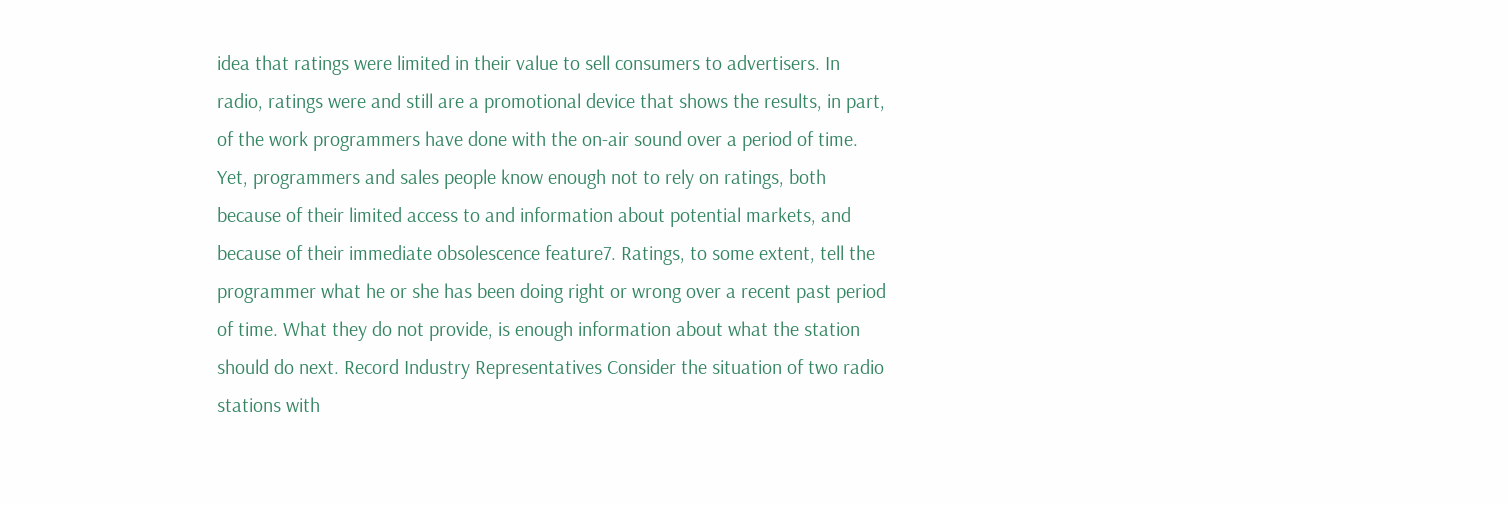idea that ratings were limited in their value to sell consumers to advertisers. In radio, ratings were and still are a promotional device that shows the results, in part, of the work programmers have done with the on-air sound over a period of time. Yet, programmers and sales people know enough not to rely on ratings, both because of their limited access to and information about potential markets, and because of their immediate obsolescence feature7. Ratings, to some extent, tell the programmer what he or she has been doing right or wrong over a recent past period of time. What they do not provide, is enough information about what the station should do next. Record Industry Representatives Consider the situation of two radio stations with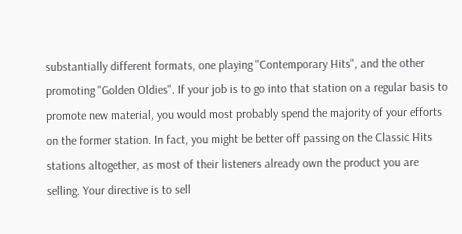substantially different formats, one playing "Contemporary Hits", and the other promoting "Golden Oldies". If your job is to go into that station on a regular basis to promote new material, you would most probably spend the majority of your efforts on the former station. In fact, you might be better off passing on the Classic Hits stations altogether, as most of their listeners already own the product you are selling. Your directive is to sell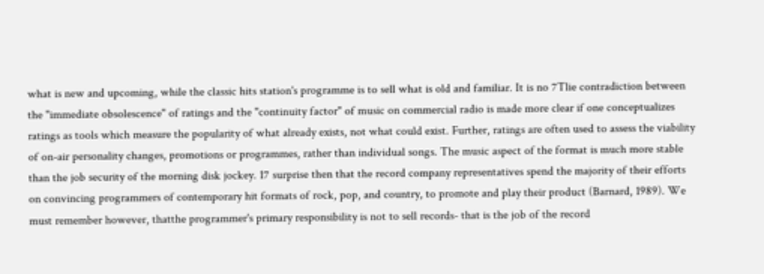what is new and upcoming, while the classic hits station's programme is to sell what is old and familiar. It is no 7Tlie contradiction between the "immediate obsolescence" of ratings and the "continuity factor" of music on commercial radio is made more clear if one conceptualizes ratings as tools which measure the popularity of what already exists, not what could exist. Further, ratings are often used to assess the viability of on-air personality changes, promotions or programmes, rather than individual songs. The music aspect of the format is much more stable than the job security of the morning disk jockey. 17 surprise then that the record company representatives spend the majority of their efforts on convincing programmers of contemporary hit formats of rock, pop, and country, to promote and play their product (Barnard, 1989). We must remember however, thatthe programmer's primary responsibility is not to sell records- that is the job of the record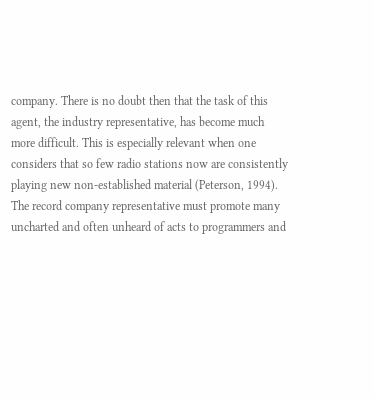company. There is no doubt then that the task of this agent, the industry representative, has become much more difficult. This is especially relevant when one considers that so few radio stations now are consistently playing new non-established material (Peterson, 1994). The record company representative must promote many uncharted and often unheard of acts to programmers and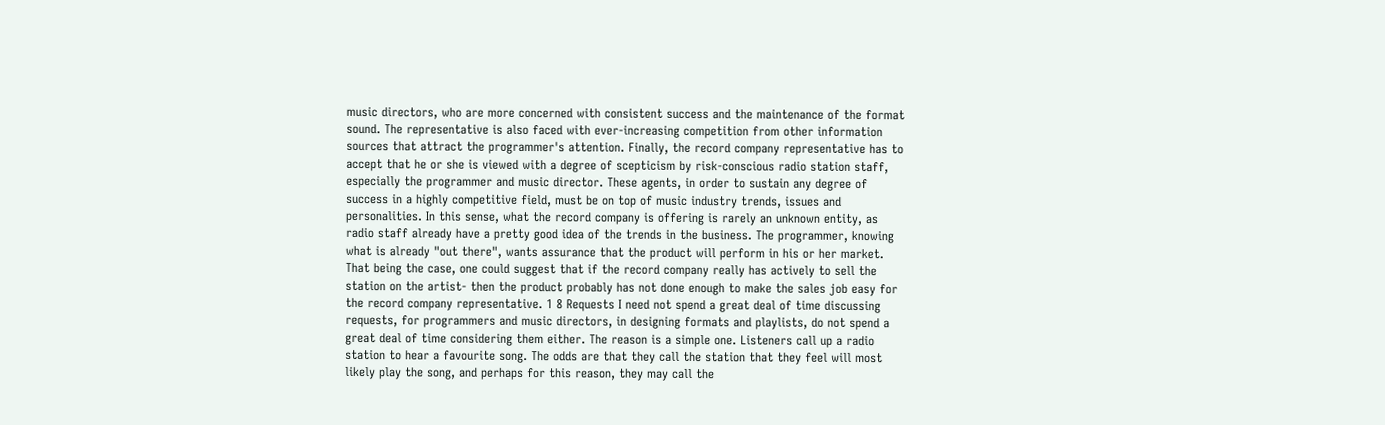music directors, who are more concerned with consistent success and the maintenance of the format sound. The representative is also faced with ever-increasing competition from other information sources that attract the programmer's attention. Finally, the record company representative has to accept that he or she is viewed with a degree of scepticism by risk-conscious radio station staff, especially the programmer and music director. These agents, in order to sustain any degree of success in a highly competitive field, must be on top of music industry trends, issues and personalities. In this sense, what the record company is offering is rarely an unknown entity, as radio staff already have a pretty good idea of the trends in the business. The programmer, knowing what is already "out there", wants assurance that the product will perform in his or her market. That being the case, one could suggest that if the record company really has actively to sell the station on the artist- then the product probably has not done enough to make the sales job easy for the record company representative. 1 8 Requests I need not spend a great deal of time discussing requests, for programmers and music directors, in designing formats and playlists, do not spend a great deal of time considering them either. The reason is a simple one. Listeners call up a radio station to hear a favourite song. The odds are that they call the station that they feel will most likely play the song, and perhaps for this reason, they may call the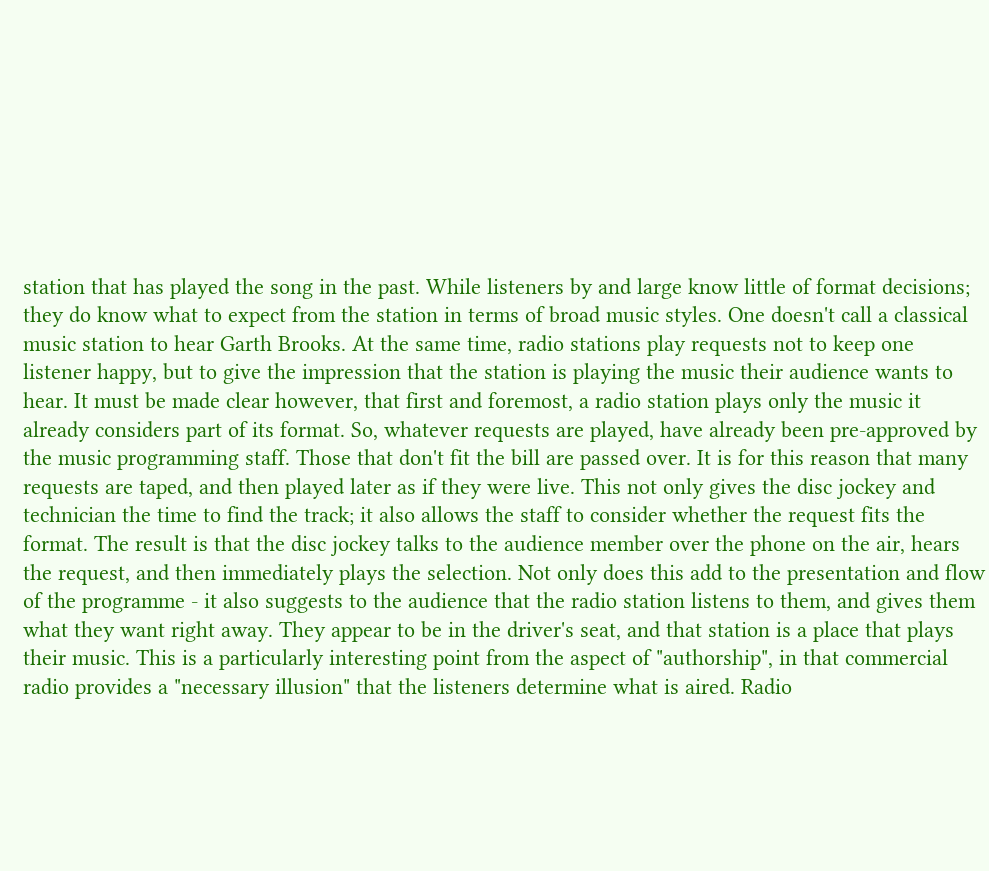station that has played the song in the past. While listeners by and large know little of format decisions; they do know what to expect from the station in terms of broad music styles. One doesn't call a classical music station to hear Garth Brooks. At the same time, radio stations play requests not to keep one listener happy, but to give the impression that the station is playing the music their audience wants to hear. It must be made clear however, that first and foremost, a radio station plays only the music it already considers part of its format. So, whatever requests are played, have already been pre-approved by the music programming staff. Those that don't fit the bill are passed over. It is for this reason that many requests are taped, and then played later as if they were live. This not only gives the disc jockey and technician the time to find the track; it also allows the staff to consider whether the request fits the format. The result is that the disc jockey talks to the audience member over the phone on the air, hears the request, and then immediately plays the selection. Not only does this add to the presentation and flow of the programme - it also suggests to the audience that the radio station listens to them, and gives them what they want right away. They appear to be in the driver's seat, and that station is a place that plays their music. This is a particularly interesting point from the aspect of "authorship", in that commercial radio provides a "necessary illusion" that the listeners determine what is aired. Radio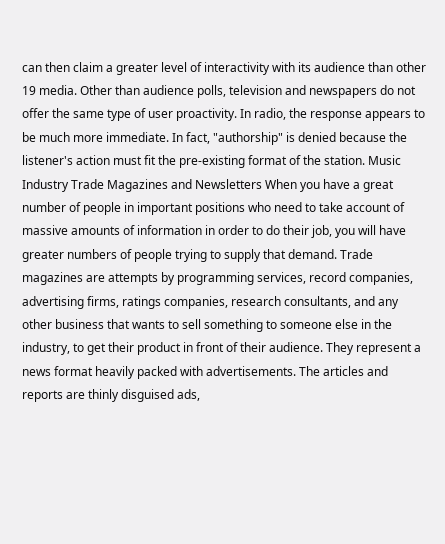can then claim a greater level of interactivity with its audience than other 19 media. Other than audience polls, television and newspapers do not offer the same type of user proactivity. In radio, the response appears to be much more immediate. In fact, "authorship" is denied because the listener's action must fit the pre-existing format of the station. Music Industry Trade Magazines and Newsletters When you have a great number of people in important positions who need to take account of massive amounts of information in order to do their job, you will have greater numbers of people trying to supply that demand. Trade magazines are attempts by programming services, record companies, advertising firms, ratings companies, research consultants, and any other business that wants to sell something to someone else in the industry, to get their product in front of their audience. They represent a news format heavily packed with advertisements. The articles and reports are thinly disguised ads,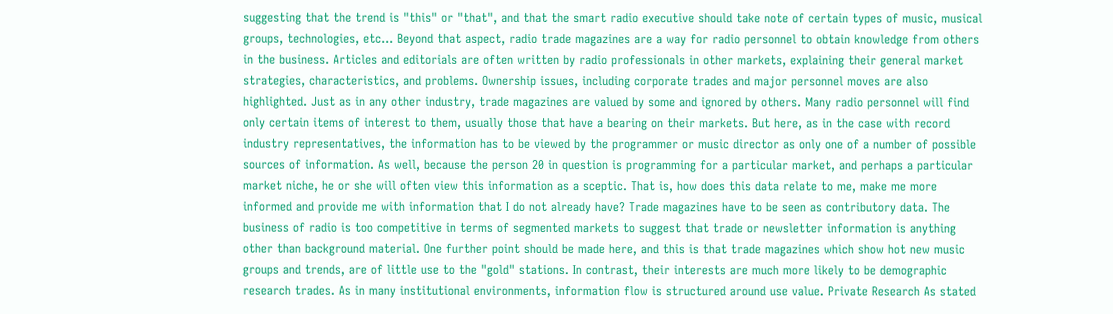suggesting that the trend is "this" or "that", and that the smart radio executive should take note of certain types of music, musical groups, technologies, etc... Beyond that aspect, radio trade magazines are a way for radio personnel to obtain knowledge from others in the business. Articles and editorials are often written by radio professionals in other markets, explaining their general market strategies, characteristics, and problems. Ownership issues, including corporate trades and major personnel moves are also highlighted. Just as in any other industry, trade magazines are valued by some and ignored by others. Many radio personnel will find only certain items of interest to them, usually those that have a bearing on their markets. But here, as in the case with record industry representatives, the information has to be viewed by the programmer or music director as only one of a number of possible sources of information. As well, because the person 20 in question is programming for a particular market, and perhaps a particular market niche, he or she will often view this information as a sceptic. That is, how does this data relate to me, make me more informed and provide me with information that I do not already have? Trade magazines have to be seen as contributory data. The business of radio is too competitive in terms of segmented markets to suggest that trade or newsletter information is anything other than background material. One further point should be made here, and this is that trade magazines which show hot new music groups and trends, are of little use to the "gold" stations. In contrast, their interests are much more likely to be demographic research trades. As in many institutional environments, information flow is structured around use value. Private Research As stated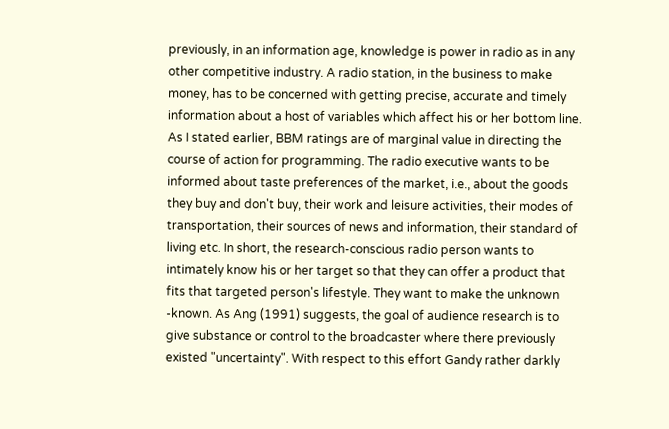previously, in an information age, knowledge is power in radio as in any other competitive industry. A radio station, in the business to make money, has to be concerned with getting precise, accurate and timely information about a host of variables which affect his or her bottom line. As I stated earlier, BBM ratings are of marginal value in directing the course of action for programming. The radio executive wants to be informed about taste preferences of the market, i.e., about the goods they buy and don't buy, their work and leisure activities, their modes of transportation, their sources of news and information, their standard of living etc. In short, the research-conscious radio person wants to intimately know his or her target so that they can offer a product that fits that targeted person's lifestyle. They want to make the unknown -known. As Ang (1991) suggests, the goal of audience research is to give substance or control to the broadcaster where there previously existed "uncertainty". With respect to this effort Gandy rather darkly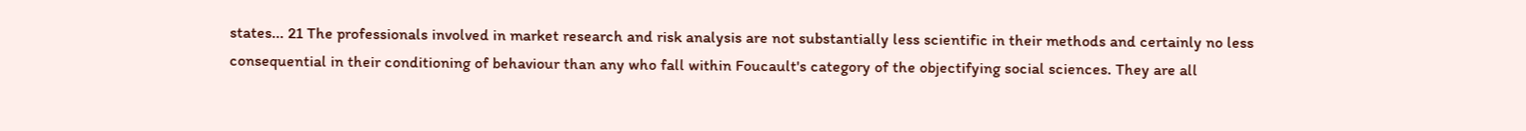states... 21 The professionals involved in market research and risk analysis are not substantially less scientific in their methods and certainly no less consequential in their conditioning of behaviour than any who fall within Foucault's category of the objectifying social sciences. They are all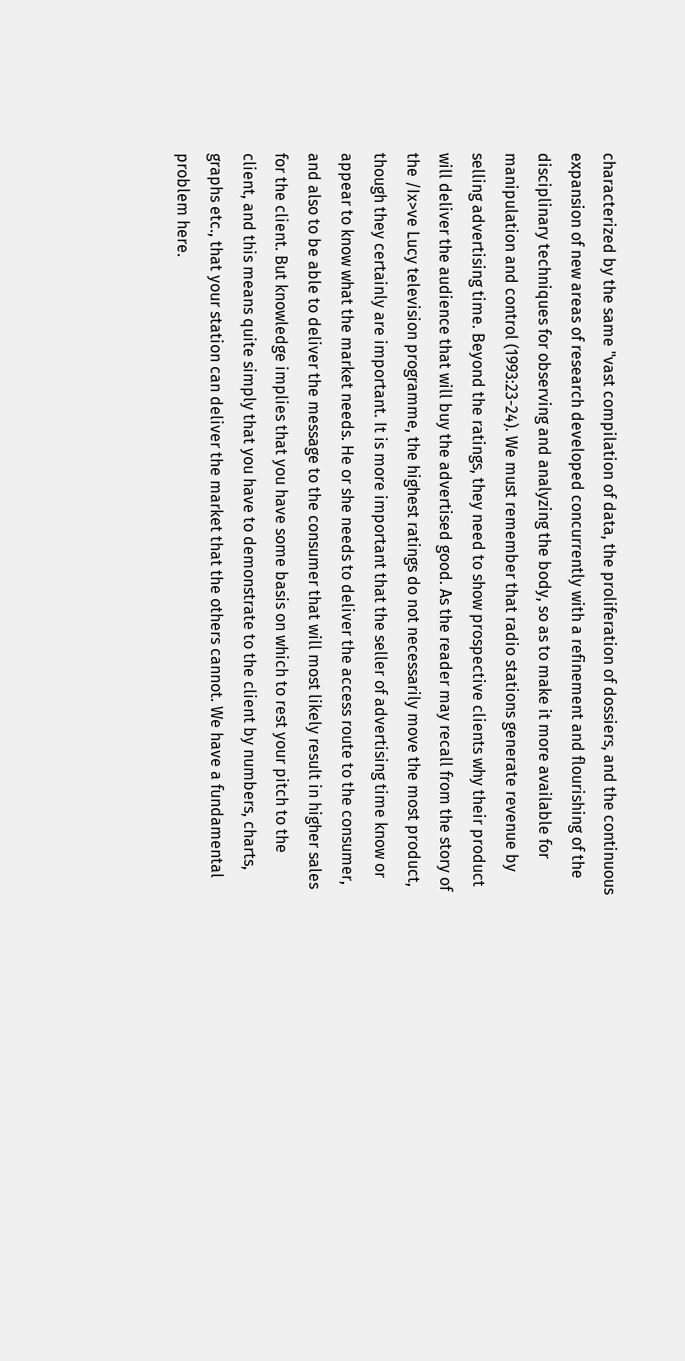characterized by the same "vast compilation of data, the proliferation of dossiers, and the continuous expansion of new areas of research developed concurrently with a refinement and flourishing of the disciplinary techniques for observing and analyzing the body, so as to make it more available for manipulation and control (1993:23-24). We must remember that radio stations generate revenue by selling advertising time. Beyond the ratings, they need to show prospective clients why their product will deliver the audience that will buy the advertised good. As the reader may recall from the story of the /Ix>ve Lucy television programme, the highest ratings do not necessarily move the most product, though they certainly are important. It is more important that the seller of advertising time know or appear to know what the market needs. He or she needs to deliver the access route to the consumer, and also to be able to deliver the message to the consumer that will most likely result in higher sales for the client. But knowledge implies that you have some basis on which to rest your pitch to the client, and this means quite simply that you have to demonstrate to the client by numbers, charts, graphs etc., that your station can deliver the market that the others cannot. We have a fundamental problem here.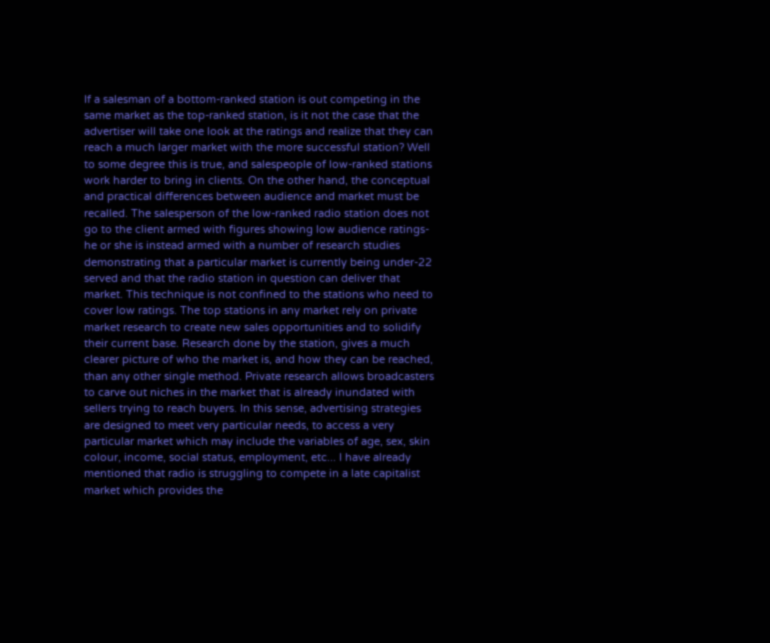If a salesman of a bottom-ranked station is out competing in the same market as the top-ranked station, is it not the case that the advertiser will take one look at the ratings and realize that they can reach a much larger market with the more successful station? Well to some degree this is true, and salespeople of low-ranked stations work harder to bring in clients. On the other hand, the conceptual and practical differences between audience and market must be recalled. The salesperson of the low-ranked radio station does not go to the client armed with figures showing low audience ratings- he or she is instead armed with a number of research studies demonstrating that a particular market is currently being under-22 served and that the radio station in question can deliver that market. This technique is not confined to the stations who need to cover low ratings. The top stations in any market rely on private market research to create new sales opportunities and to solidify their current base. Research done by the station, gives a much clearer picture of who the market is, and how they can be reached, than any other single method. Private research allows broadcasters to carve out niches in the market that is already inundated with sellers trying to reach buyers. In this sense, advertising strategies are designed to meet very particular needs, to access a very particular market which may include the variables of age, sex, skin colour, income, social status, employment, etc... I have already mentioned that radio is struggling to compete in a late capitalist market which provides the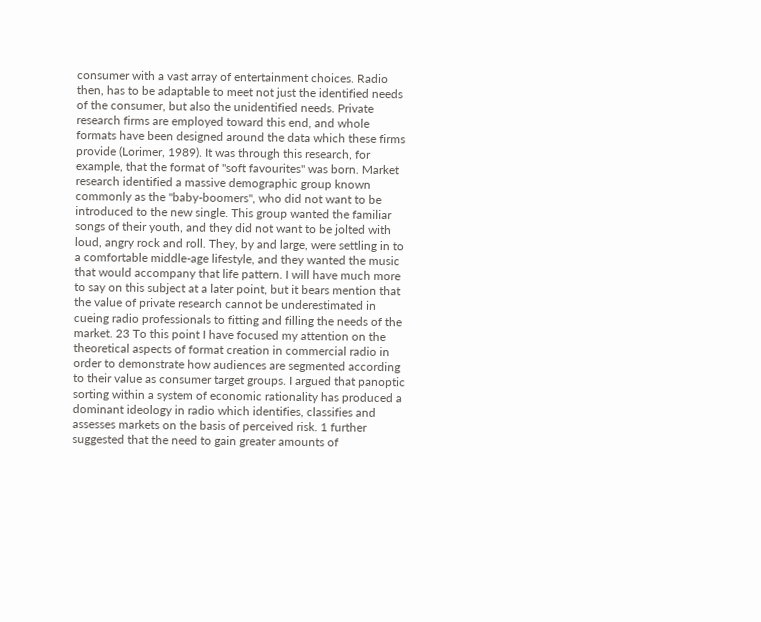consumer with a vast array of entertainment choices. Radio then, has to be adaptable to meet not just the identified needs of the consumer, but also the unidentified needs. Private research firms are employed toward this end, and whole formats have been designed around the data which these firms provide (Lorimer, 1989). It was through this research, for example, that the format of "soft favourites" was born. Market research identified a massive demographic group known commonly as the "baby-boomers", who did not want to be introduced to the new single. This group wanted the familiar songs of their youth, and they did not want to be jolted with loud, angry rock and roll. They, by and large, were settling in to a comfortable middle-age lifestyle, and they wanted the music that would accompany that life pattern. I will have much more to say on this subject at a later point, but it bears mention that the value of private research cannot be underestimated in cueing radio professionals to fitting and filling the needs of the market. 23 To this point I have focused my attention on the theoretical aspects of format creation in commercial radio in order to demonstrate how audiences are segmented according to their value as consumer target groups. I argued that panoptic sorting within a system of economic rationality has produced a dominant ideology in radio which identifies, classifies and assesses markets on the basis of perceived risk. 1 further suggested that the need to gain greater amounts of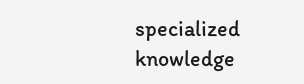specialized knowledge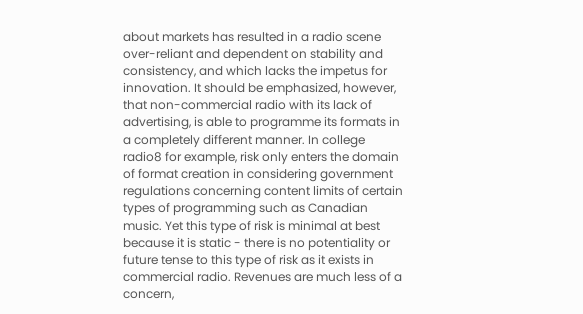about markets has resulted in a radio scene over-reliant and dependent on stability and consistency, and which lacks the impetus for innovation. It should be emphasized, however, that non-commercial radio with its lack of advertising, is able to programme its formats in a completely different manner. In college radio8 for example, risk only enters the domain of format creation in considering government regulations concerning content limits of certain types of programming such as Canadian music. Yet this type of risk is minimal at best because it is static - there is no potentiality or future tense to this type of risk as it exists in commercial radio. Revenues are much less of a concern,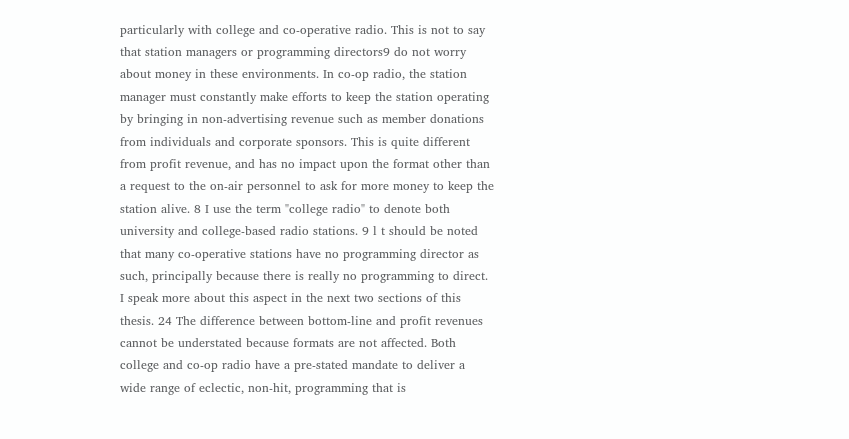particularly with college and co-operative radio. This is not to say that station managers or programming directors9 do not worry about money in these environments. In co-op radio, the station manager must constantly make efforts to keep the station operating by bringing in non-advertising revenue such as member donations from individuals and corporate sponsors. This is quite different from profit revenue, and has no impact upon the format other than a request to the on-air personnel to ask for more money to keep the station alive. 8 I use the term "college radio" to denote both university and college-based radio stations. 9 l t should be noted that many co-operative stations have no programming director as such, principally because there is really no programming to direct. I speak more about this aspect in the next two sections of this thesis. 24 The difference between bottom-line and profit revenues cannot be understated because formats are not affected. Both college and co-op radio have a pre-stated mandate to deliver a wide range of eclectic, non-hit, programming that is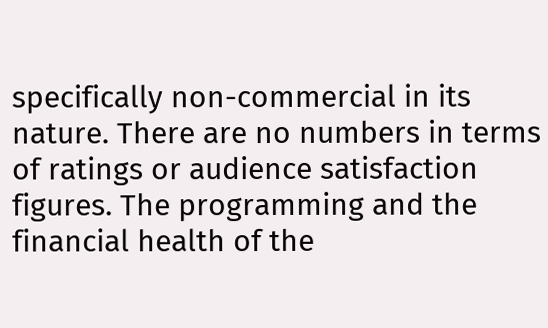specifically non-commercial in its nature. There are no numbers in terms of ratings or audience satisfaction figures. The programming and the financial health of the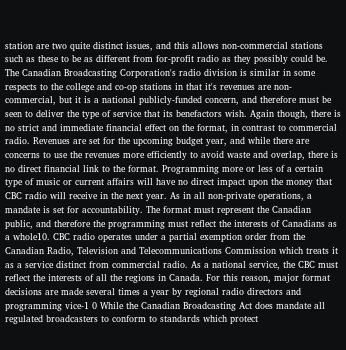station are two quite distinct issues, and this allows non-commercial stations such as these to be as different from for-profit radio as they possibly could be. The Canadian Broadcasting Corporation's radio division is similar in some respects to the college and co-op stations in that it's revenues are non-commercial, but it is a national publicly-funded concern, and therefore must be seen to deliver the type of service that its benefactors wish. Again though, there is no strict and immediate financial effect on the format, in contrast to commercial radio. Revenues are set for the upcoming budget year, and while there are concerns to use the revenues more efficiently to avoid waste and overlap, there is no direct financial link to the format. Programming more or less of a certain type of music or current affairs will have no direct impact upon the money that CBC radio will receive in the next year. As in all non-private operations, a mandate is set for accountability. The format must represent the Canadian public, and therefore the programming must reflect the interests of Canadians as a whole10. CBC radio operates under a partial exemption order from the Canadian Radio, Television and Telecommunications Commission which treats it as a service distinct from commercial radio. As a national service, the CBC must reflect the interests of all the regions in Canada. For this reason, major format decisions are made several times a year by regional radio directors and programming vice-1 0 While the Canadian Broadcasting Act does mandate all regulated broadcasters to conform to standards which protect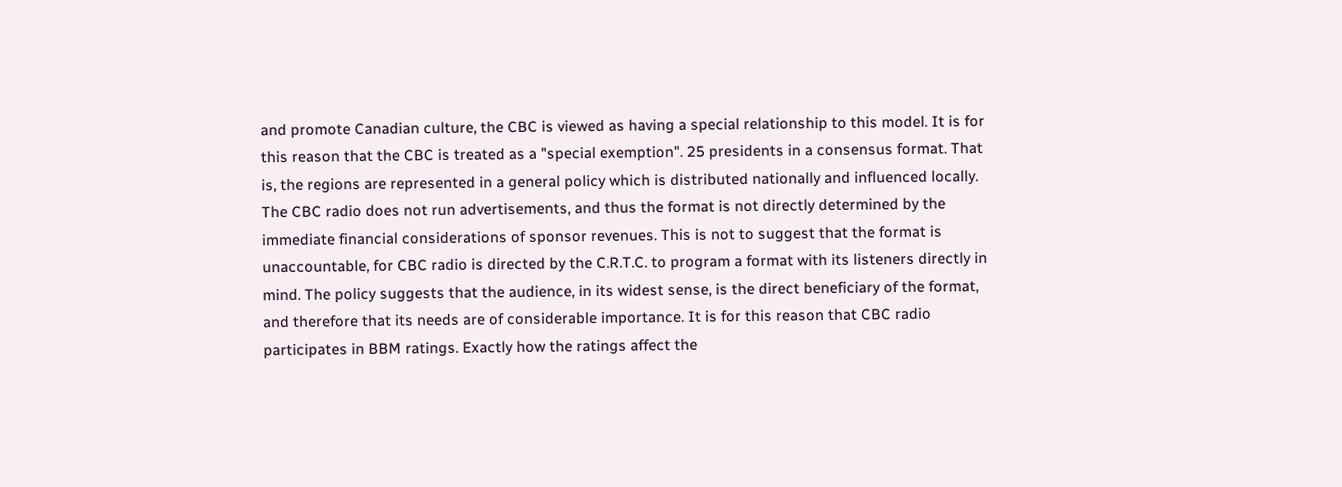and promote Canadian culture, the CBC is viewed as having a special relationship to this model. It is for this reason that the CBC is treated as a "special exemption". 25 presidents in a consensus format. That is, the regions are represented in a general policy which is distributed nationally and influenced locally. The CBC radio does not run advertisements, and thus the format is not directly determined by the immediate financial considerations of sponsor revenues. This is not to suggest that the format is unaccountable, for CBC radio is directed by the C.R.T.C. to program a format with its listeners directly in mind. The policy suggests that the audience, in its widest sense, is the direct beneficiary of the format, and therefore that its needs are of considerable importance. It is for this reason that CBC radio participates in BBM ratings. Exactly how the ratings affect the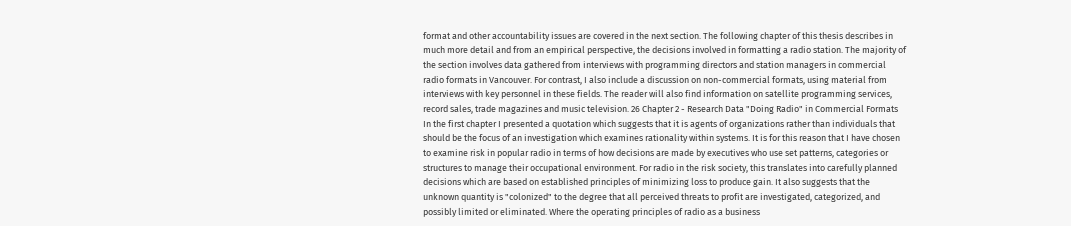format and other accountability issues are covered in the next section. The following chapter of this thesis describes in much more detail and from an empirical perspective, the decisions involved in formatting a radio station. The majority of the section involves data gathered from interviews with programming directors and station managers in commercial radio formats in Vancouver. For contrast, I also include a discussion on non-commercial formats, using material from interviews with key personnel in these fields. The reader will also find information on satellite programming services, record sales, trade magazines and music television. 26 Chapter 2 - Research Data "Doing Radio" in Commercial Formats In the first chapter I presented a quotation which suggests that it is agents of organizations rather than individuals that should be the focus of an investigation which examines rationality within systems. It is for this reason that I have chosen to examine risk in popular radio in terms of how decisions are made by executives who use set patterns, categories or structures to manage their occupational environment. For radio in the risk society, this translates into carefully planned decisions which are based on established principles of minimizing loss to produce gain. It also suggests that the unknown quantity is "colonized" to the degree that all perceived threats to profit are investigated, categorized, and possibly limited or eliminated. Where the operating principles of radio as a business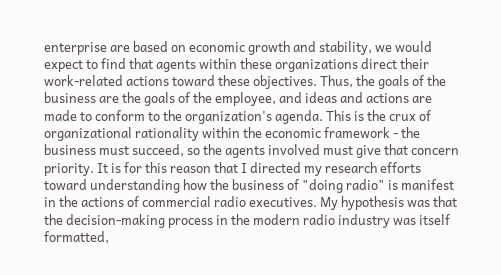enterprise are based on economic growth and stability, we would expect to find that agents within these organizations direct their work-related actions toward these objectives. Thus, the goals of the business are the goals of the employee, and ideas and actions are made to conform to the organization's agenda. This is the crux of organizational rationality within the economic framework - the business must succeed, so the agents involved must give that concern priority. It is for this reason that I directed my research efforts toward understanding how the business of "doing radio" is manifest in the actions of commercial radio executives. My hypothesis was that the decision-making process in the modern radio industry was itself formatted,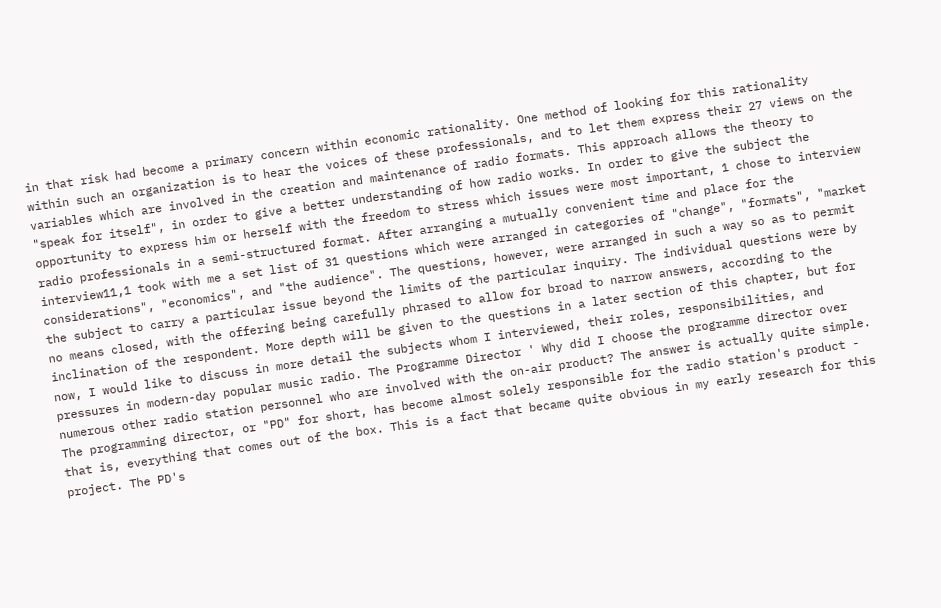in that risk had become a primary concern within economic rationality. One method of looking for this rationality within such an organization is to hear the voices of these professionals, and to let them express their 27 views on the variables which are involved in the creation and maintenance of radio formats. This approach allows the theory to "speak for itself", in order to give a better understanding of how radio works. In order to give the subject the opportunity to express him or herself with the freedom to stress which issues were most important, 1 chose to interview radio professionals in a semi-structured format. After arranging a mutually convenient time and place for the interview11,1 took with me a set list of 31 questions which were arranged in categories of "change", "formats", "market considerations", "economics", and "the audience". The questions, however, were arranged in such a way so as to permit the subject to carry a particular issue beyond the limits of the particular inquiry. The individual questions were by no means closed, with the offering being carefully phrased to allow for broad to narrow answers, according to the inclination of the respondent. More depth will be given to the questions in a later section of this chapter, but for now, I would like to discuss in more detail the subjects whom I interviewed, their roles, responsibilities, and pressures in modern-day popular music radio. The Programme Director ' Why did I choose the programme director over numerous other radio station personnel who are involved with the on-air product? The answer is actually quite simple. The programming director, or "PD" for short, has become almost solely responsible for the radio station's product - that is, everything that comes out of the box. This is a fact that became quite obvious in my early research for this project. The PD's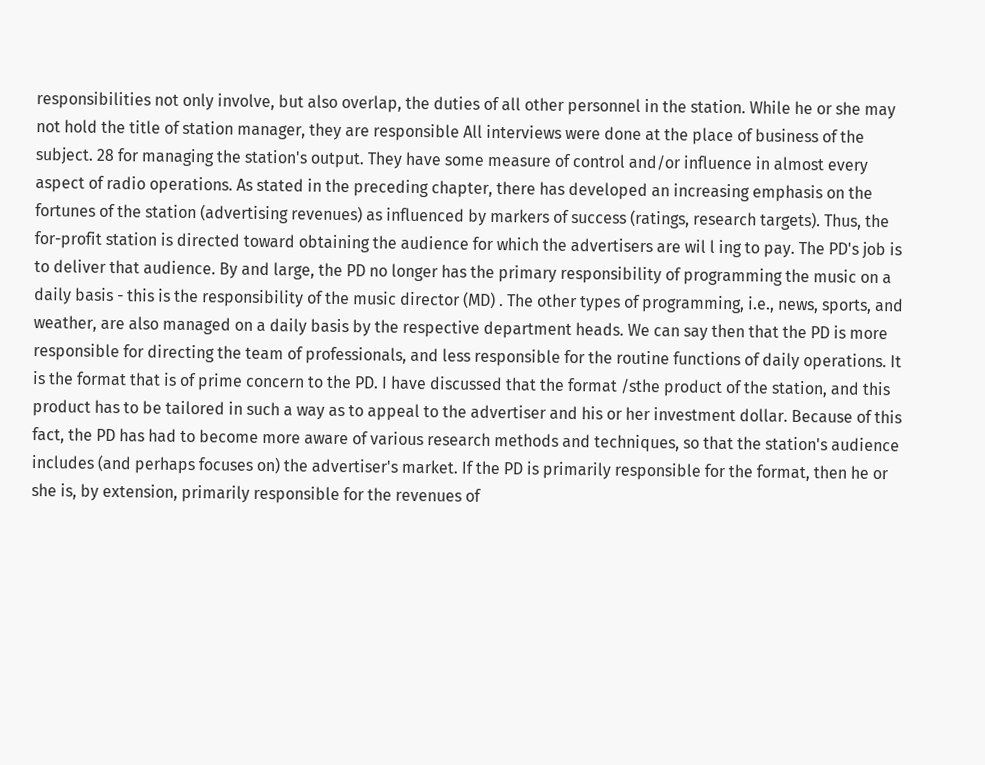responsibilities not only involve, but also overlap, the duties of all other personnel in the station. While he or she may not hold the title of station manager, they are responsible All interviews were done at the place of business of the subject. 28 for managing the station's output. They have some measure of control and/or influence in almost every aspect of radio operations. As stated in the preceding chapter, there has developed an increasing emphasis on the fortunes of the station (advertising revenues) as influenced by markers of success (ratings, research targets). Thus, the for-profit station is directed toward obtaining the audience for which the advertisers are wil l ing to pay. The PD's job is to deliver that audience. By and large, the PD no longer has the primary responsibility of programming the music on a daily basis - this is the responsibility of the music director (MD) . The other types of programming, i.e., news, sports, and weather, are also managed on a daily basis by the respective department heads. We can say then that the PD is more responsible for directing the team of professionals, and less responsible for the routine functions of daily operations. It is the format that is of prime concern to the PD. I have discussed that the format /sthe product of the station, and this product has to be tailored in such a way as to appeal to the advertiser and his or her investment dollar. Because of this fact, the PD has had to become more aware of various research methods and techniques, so that the station's audience includes (and perhaps focuses on) the advertiser's market. If the PD is primarily responsible for the format, then he or she is, by extension, primarily responsible for the revenues of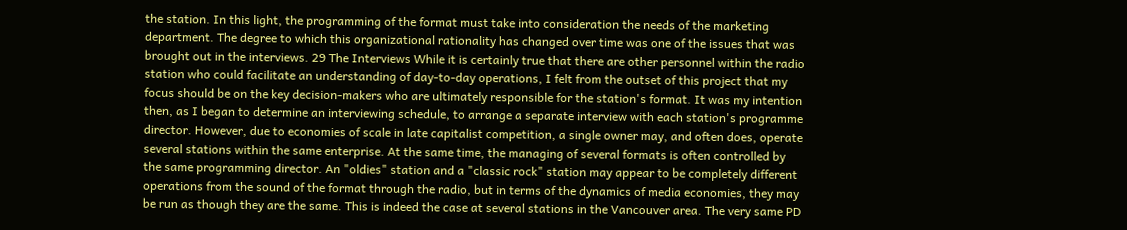the station. In this light, the programming of the format must take into consideration the needs of the marketing department. The degree to which this organizational rationality has changed over time was one of the issues that was brought out in the interviews. 29 The Interviews While it is certainly true that there are other personnel within the radio station who could facilitate an understanding of day-to-day operations, I felt from the outset of this project that my focus should be on the key decision-makers who are ultimately responsible for the station's format. It was my intention then, as I began to determine an interviewing schedule, to arrange a separate interview with each station's programme director. However, due to economies of scale in late capitalist competition, a single owner may, and often does, operate several stations within the same enterprise. At the same time, the managing of several formats is often controlled by the same programming director. An "oldies" station and a "classic rock" station may appear to be completely different operations from the sound of the format through the radio, but in terms of the dynamics of media economies, they may be run as though they are the same. This is indeed the case at several stations in the Vancouver area. The very same PD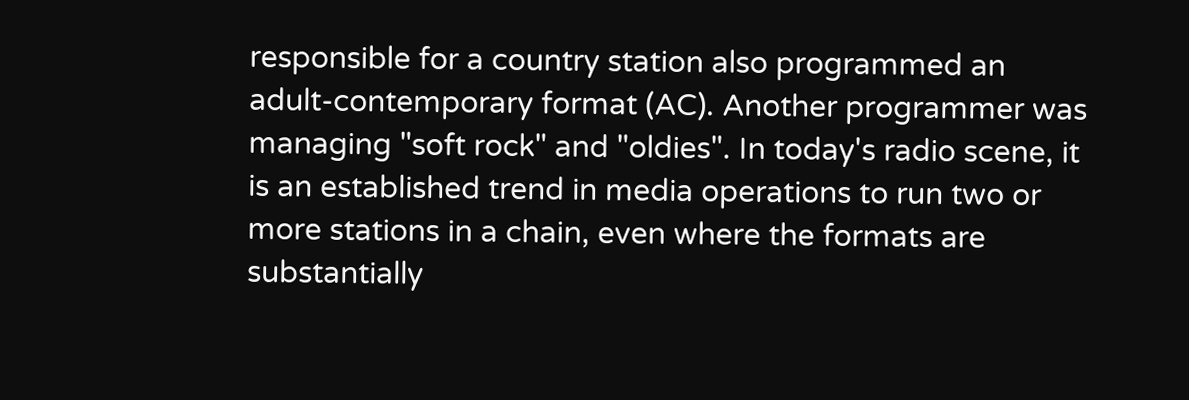responsible for a country station also programmed an adult-contemporary format (AC). Another programmer was managing "soft rock" and "oldies". In today's radio scene, it is an established trend in media operations to run two or more stations in a chain, even where the formats are substantially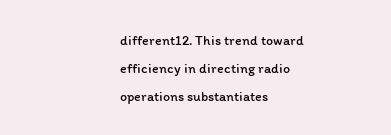different12. This trend toward efficiency in directing radio operations substantiates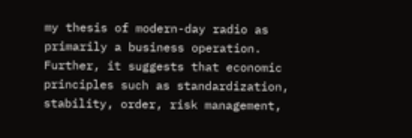my thesis of modern-day radio as primarily a business operation. Further, it suggests that economic principles such as standardization, stability, order, risk management,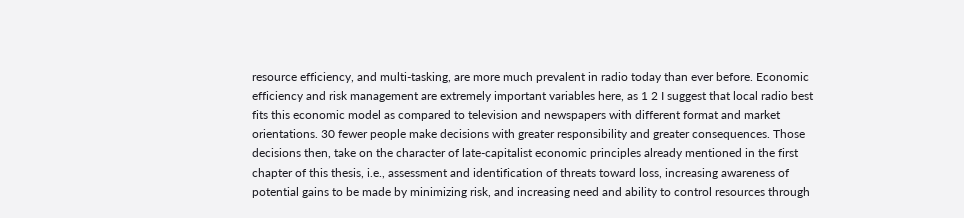resource efficiency, and multi-tasking, are more much prevalent in radio today than ever before. Economic efficiency and risk management are extremely important variables here, as 1 2 I suggest that local radio best fits this economic model as compared to television and newspapers with different format and market orientations. 30 fewer people make decisions with greater responsibility and greater consequences. Those decisions then, take on the character of late-capitalist economic principles already mentioned in the first chapter of this thesis, i.e., assessment and identification of threats toward loss, increasing awareness of potential gains to be made by minimizing risk, and increasing need and ability to control resources through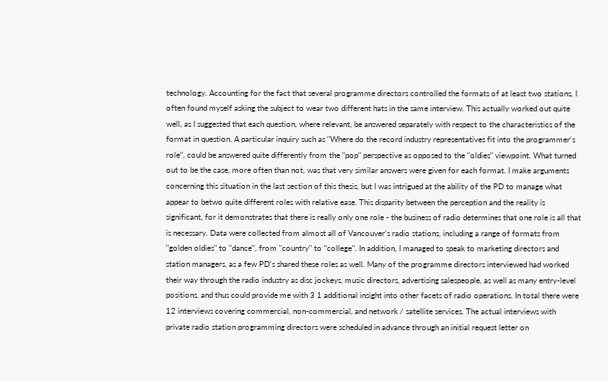technology. Accounting for the fact that several programme directors controlled the formats of at least two stations, I often found myself asking the subject to wear two different hats in the same interview. This actually worked out quite well, as I suggested that each question, where relevant, be answered separately with respect to the characteristics of the format in question. A particular inquiry such as "Where do the record industry representatives fit into the programmer's role", could be answered quite differently from the "pop" perspective as opposed to the "oldies" viewpoint. What turned out to be the case, more often than not, was that very similar answers were given for each format. I make arguments concerning this situation in the last section of this thesis, but I was intrigued at the ability of the PD to manage what appear to betwo quite different roles with relative ease. This disparity between the perception and the reality is significant, for it demonstrates that there is really only one role - the business of radio determines that one role is all that is necessary. Data were collected from almost all of Vancouver's radio stations, including a range of formats from "golden oldies" to "dance", from "country" to "college". In addition, I managed to speak to marketing directors and station managers, as a few PD's shared these roles as well. Many of the programme directors interviewed had worked their way through the radio industry as disc jockeys, music directors, advertising salespeople, as well as many entry-level positions, and thus could provide me with 3 1 additional insight into other facets of radio operations. In total there were 12 interviews covering commercial, non-commercial, and network / satellite services. The actual interviews with private radio station programming directors were scheduled in advance through an initial request letter on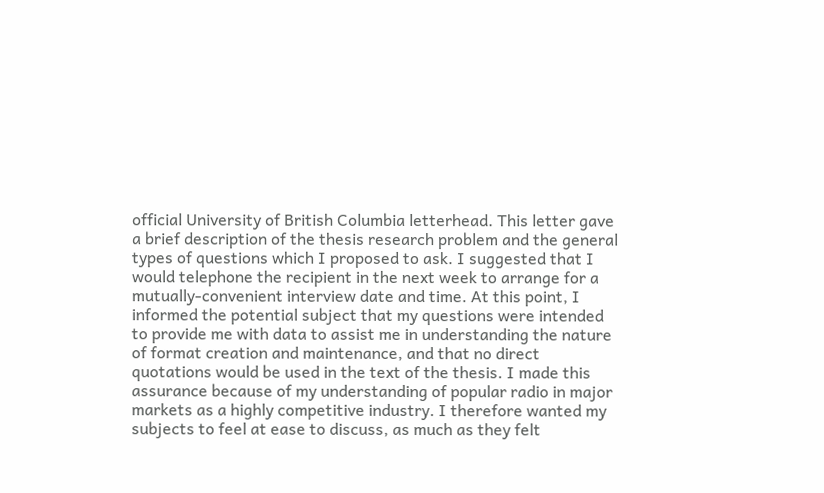official University of British Columbia letterhead. This letter gave a brief description of the thesis research problem and the general types of questions which I proposed to ask. I suggested that I would telephone the recipient in the next week to arrange for a mutually-convenient interview date and time. At this point, I informed the potential subject that my questions were intended to provide me with data to assist me in understanding the nature of format creation and maintenance, and that no direct quotations would be used in the text of the thesis. I made this assurance because of my understanding of popular radio in major markets as a highly competitive industry. I therefore wanted my subjects to feel at ease to discuss, as much as they felt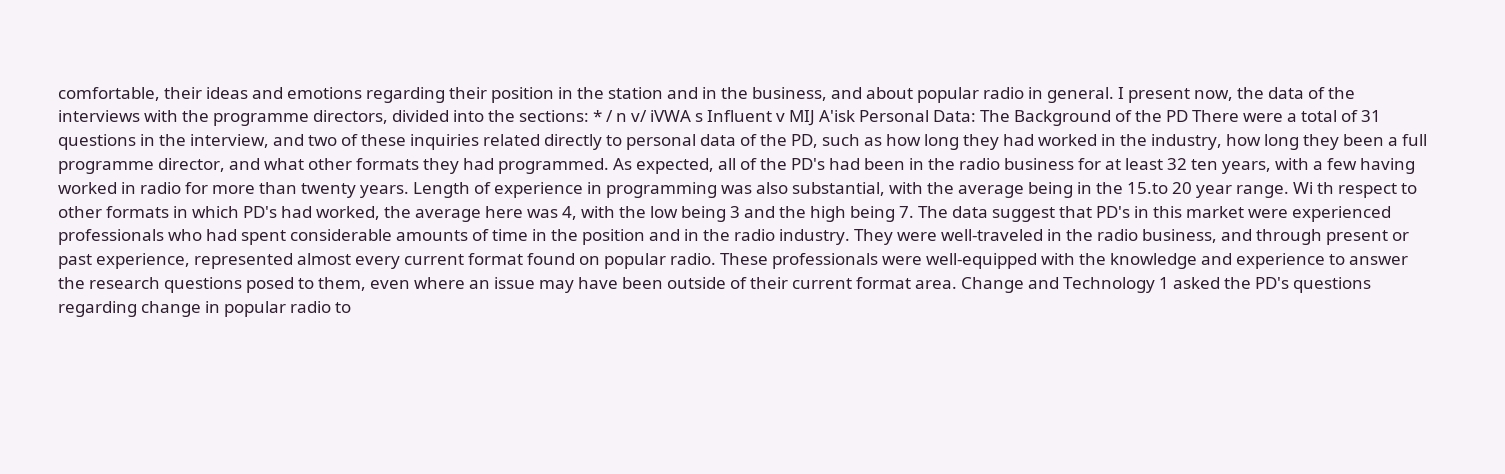comfortable, their ideas and emotions regarding their position in the station and in the business, and about popular radio in general. I present now, the data of the interviews with the programme directors, divided into the sections: * / n v/ iVWA s Influent v MIJ A'isk Personal Data: The Background of the PD There were a total of 31 questions in the interview, and two of these inquiries related directly to personal data of the PD, such as how long they had worked in the industry, how long they been a full programme director, and what other formats they had programmed. As expected, all of the PD's had been in the radio business for at least 32 ten years, with a few having worked in radio for more than twenty years. Length of experience in programming was also substantial, with the average being in the 15.to 20 year range. Wi th respect to other formats in which PD's had worked, the average here was 4, with the low being 3 and the high being 7. The data suggest that PD's in this market were experienced professionals who had spent considerable amounts of time in the position and in the radio industry. They were well-traveled in the radio business, and through present or past experience, represented almost every current format found on popular radio. These professionals were well-equipped with the knowledge and experience to answer the research questions posed to them, even where an issue may have been outside of their current format area. Change and Technology 1 asked the PD's questions regarding change in popular radio to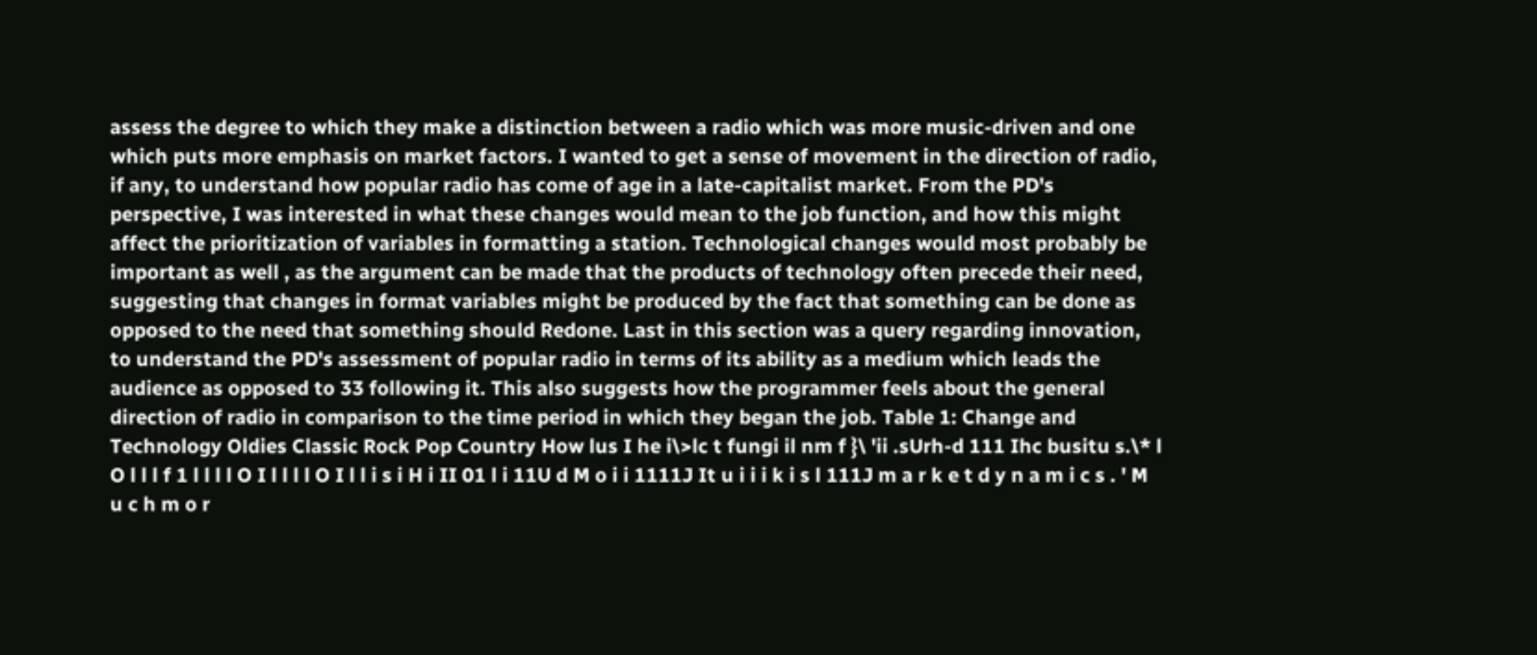assess the degree to which they make a distinction between a radio which was more music-driven and one which puts more emphasis on market factors. I wanted to get a sense of movement in the direction of radio, if any, to understand how popular radio has come of age in a late-capitalist market. From the PD's perspective, I was interested in what these changes would mean to the job function, and how this might affect the prioritization of variables in formatting a station. Technological changes would most probably be important as well , as the argument can be made that the products of technology often precede their need, suggesting that changes in format variables might be produced by the fact that something can be done as opposed to the need that something should Redone. Last in this section was a query regarding innovation, to understand the PD's assessment of popular radio in terms of its ability as a medium which leads the audience as opposed to 33 following it. This also suggests how the programmer feels about the general direction of radio in comparison to the time period in which they began the job. Table 1: Change and Technology Oldies Classic Rock Pop Country How lus I he i\>lc t fungi il nm f }\ 'ii .sUrh-d 111 Ihc busitu s.\* l O l l l f 1 l l l l O I l l l l O I l l i s i H i II 01 l i 11U d M o i i 1111J It u i i i k i s l 111J m a r k e t d y n a m i c s . ' M u c h m o r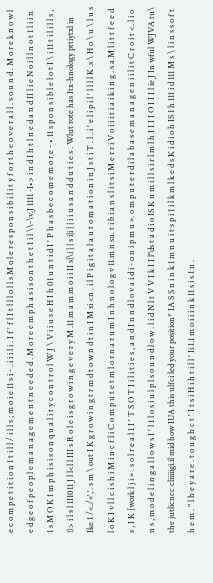e c o m p e t i t i o n 1 t i l l / i l l s ; m o i e 11 s i - . i i i l i . I f ' f l I t l l l o l l s M o l e r e s p o n s i b i l i t y f o r t h e o v e r a l l . s o u n d . M o r e k n o w l e d g e o f p e o p l e m a n a g e m e n t n e e d e d . M o r e e m p h a s i s o n t h e t 1 i l \\-\v.J 1111 -I•> i n d I h t l n e d a n d II l i e N o i l l n o t 1 l i i n 1 s M O K 1 m p h i s i s o n q u a l i t y c o n t r o l W J \ V i i u s e H I h 01 u n t i d I ' P h a s b e c o m e m o r e - • 11 s p o n s i b l e l o t I \ i 11 t i l i l l s , !)> i l s l 1I1011 J l l<l l III s R o l e i s g r o w i n g e v e r y M .11 m a m m o i i II s|\i | | s i|i | | i i u s a n d d u t i e s . Wlut rote has Itx-hnology pttiytxl in Ike 1 /<./«','. s m \ out I K g r o w i n g t r m d t o w n d t i n I M si <n . i l P i g i t a l a u t o m a t i o n i n J s t i T . l . i ' e l i p i l ' l l l l K .s \ H o \ u \ l u s l o K I v l l c i s h i M i n c f l i C o m p u t e t m l o r n a r u m I n h n o l o g v 11 m n su. t i b i a n s l i t s i M e r r i V o i i i t i a i k i n g . s a M l i t t f e e d s , I K [work l j i » . s o l r e a l 1 I ' T S O T I i l i t i e s , a n d I n n d l o v a i d i - o n i p m u ». o m p u t e r d i l a b a s e m a n a g e n i i l i t C r o i t <. l i o n s , m o d e l i n g a l l o w s I ' l 1 l o s i u l p l s o u n d l o w . l i d N l t V V I k I I l"ds t a d i o IS K n m i l l s i r l m l h I I I I O I I I l ie J In wful WJVA tu\ the jutlicncc cliiiiigi.il mid how IUA this ulfci led your position* IA S S n i n k 1 m n u i t s p i 1 i l k m l k e d s K i d i o h IS 1 h 111 i d 111 M s \ l i n s s o f t h e m . " l h e y a r e . t o u g h c t ' I t s i H i h t i l l ' Ii 1.1 m o i i i n k 11 s i s 1 n .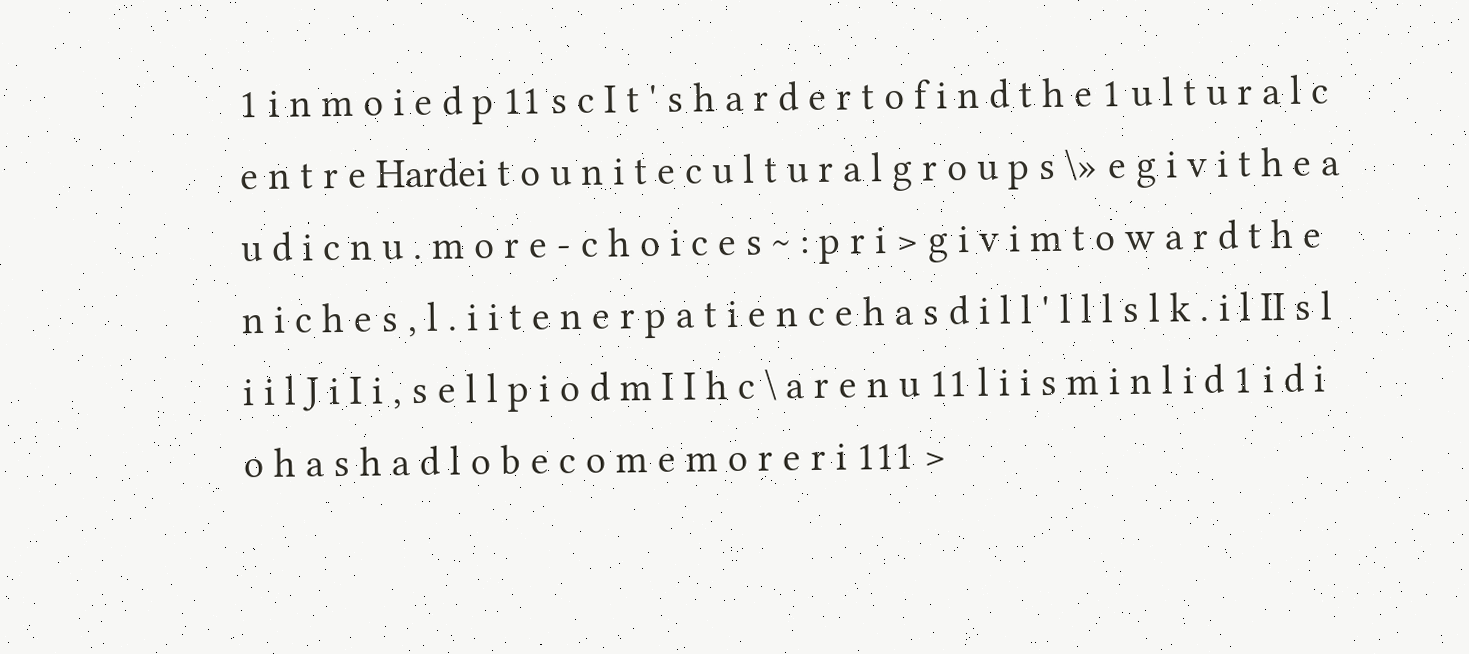1 i n m o i e d p 11 s c I t ' s h a r d e r t o f i n d t h e 1 u l t u r a l c e n t r e Hardei t o u n i t e c u l t u r a l g r o u p s \» e g i v i t h e a u d i c n u . m o r e - c h o i c e s ~ : p r i > g i v i m t o w a r d t h e n i c h e s , l . i i t e n e r p a t i e n c e h a s d i l l ' l l l s l k . i l II s l i i l J i I i , s e l l p i o d m I I h c \ a r e n u 11 l i i s m i n l i d 1 i d i o h a s h a d l o b e c o m e m o r e r i 111 >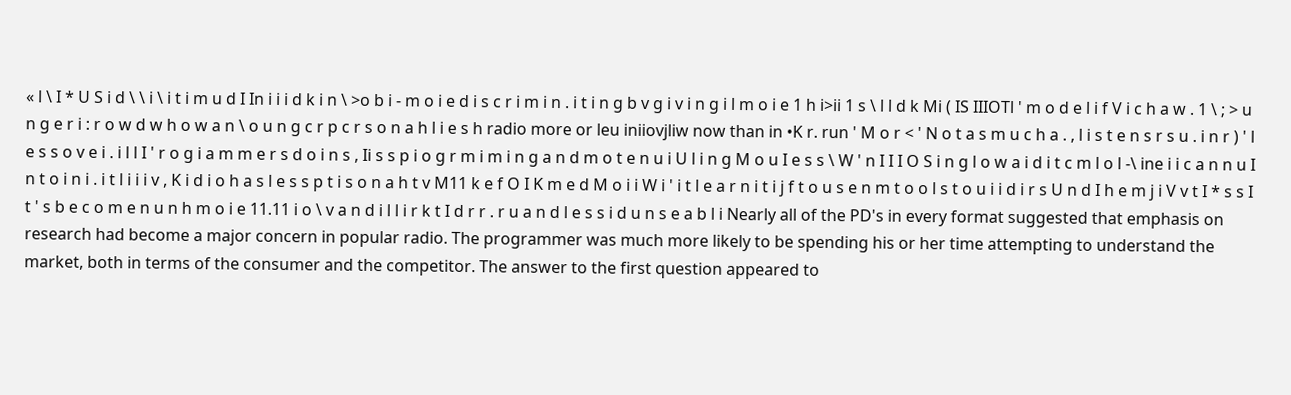« l \ I * U S i d \ \ i \ i t i m u d I In i i i d k i n \ >o b i - m o i e d i s c r i m i n . i t i n g b v g i v i n g i l m o i e 1 h i>ii 1 s \ l l d k Mi ( IS IIIOTl ' m o d e l i f V i c h a w . 1 \ ; > u n g e r i : r o w d w h o w a n \ o u n g c r p c r s o n a h l i e s h radio more or leu iniiovjliw now than in •K r. run ' M o r < ' N o t a s m u c h a . , l i s t e n s r s u . i n r ) ' l e s s o v e i . i l l I ' r o g i a m m e r s d o i n s , Ii s s p i o g r m i m i n g a n d m o t e n u i U l i n g M o u I e s s \ W ' n I I I O S i n g l o w a i d i t c m l o l -\ ine i i c a n n u I n t o i n i . i t l i i i v , K i d i o h a s l e s s p t i s o n a h t v M11 k e f O I K m e d M o i i W i ' i t l e a r n i t i j f t o u s e n m t o o l s t o u i i d i r s U n d I h e m j i V v t I * s s I t ' s b e c o m e n u n h m o i e 11.11 i o \ v a n d i l l i r k t I d r r . r u a n d l e s s i d u n s e a b l i Nearly all of the PD's in every format suggested that emphasis on research had become a major concern in popular radio. The programmer was much more likely to be spending his or her time attempting to understand the market, both in terms of the consumer and the competitor. The answer to the first question appeared to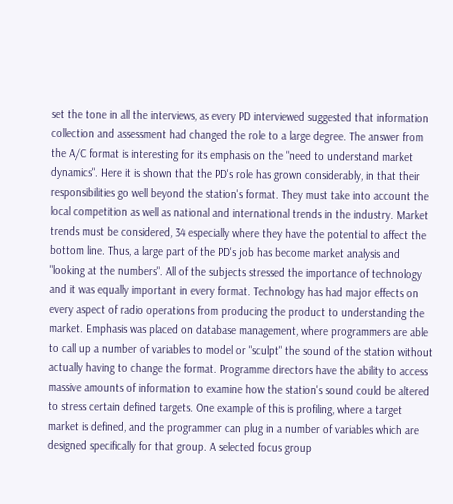set the tone in all the interviews, as every PD interviewed suggested that information collection and assessment had changed the role to a large degree. The answer from the A/C format is interesting for its emphasis on the "need to understand market dynamics". Here it is shown that the PD's role has grown considerably, in that their responsibilities go well beyond the station's format. They must take into account the local competition as well as national and international trends in the industry. Market trends must be considered, 34 especially where they have the potential to affect the bottom line. Thus, a large part of the PD's job has become market analysis and "looking at the numbers". All of the subjects stressed the importance of technology and it was equally important in every format. Technology has had major effects on every aspect of radio operations from producing the product to understanding the market. Emphasis was placed on database management, where programmers are able to call up a number of variables to model or "sculpt" the sound of the station without actually having to change the format. Programme directors have the ability to access massive amounts of information to examine how the station's sound could be altered to stress certain defined targets. One example of this is profiling, where a target market is defined, and the programmer can plug in a number of variables which are designed specifically for that group. A selected focus group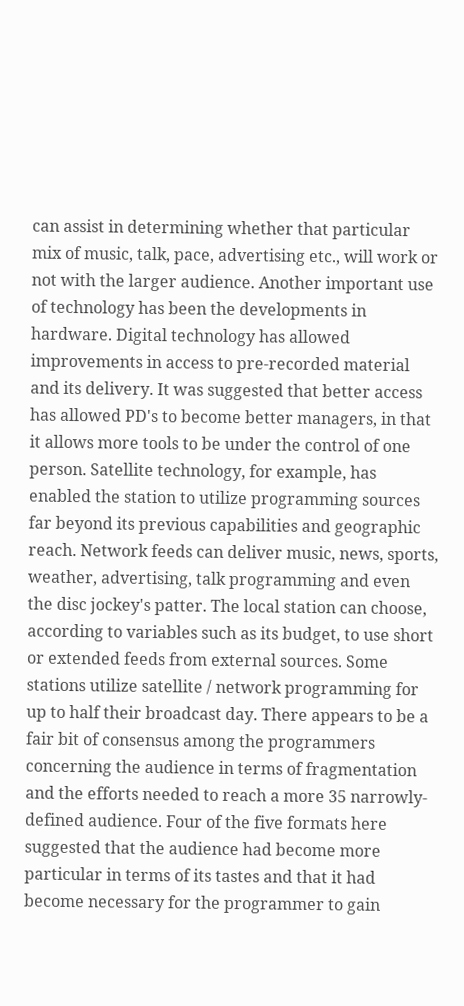can assist in determining whether that particular mix of music, talk, pace, advertising etc., will work or not with the larger audience. Another important use of technology has been the developments in hardware. Digital technology has allowed improvements in access to pre-recorded material and its delivery. It was suggested that better access has allowed PD's to become better managers, in that it allows more tools to be under the control of one person. Satellite technology, for example, has enabled the station to utilize programming sources far beyond its previous capabilities and geographic reach. Network feeds can deliver music, news, sports, weather, advertising, talk programming and even the disc jockey's patter. The local station can choose, according to variables such as its budget, to use short or extended feeds from external sources. Some stations utilize satellite / network programming for up to half their broadcast day. There appears to be a fair bit of consensus among the programmers concerning the audience in terms of fragmentation and the efforts needed to reach a more 35 narrowly-defined audience. Four of the five formats here suggested that the audience had become more particular in terms of its tastes and that it had become necessary for the programmer to gain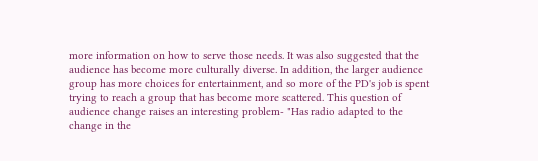more information on how to serve those needs. It was also suggested that the audience has become more culturally diverse. In addition, the larger audience group has more choices for entertainment, and so more of the PD's job is spent trying to reach a group that has become more scattered. This question of audience change raises an interesting problem- "Has radio adapted to the change in the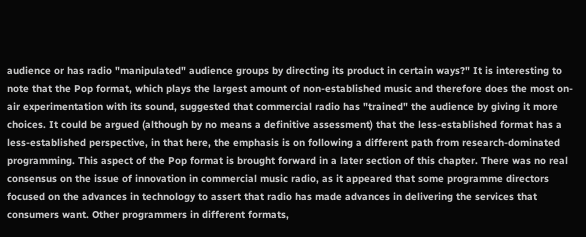audience or has radio "manipulated" audience groups by directing its product in certain ways?" It is interesting to note that the Pop format, which plays the largest amount of non-established music and therefore does the most on-air experimentation with its sound, suggested that commercial radio has "trained" the audience by giving it more choices. It could be argued (although by no means a definitive assessment) that the less-established format has a less-established perspective, in that here, the emphasis is on following a different path from research-dominated programming. This aspect of the Pop format is brought forward in a later section of this chapter. There was no real consensus on the issue of innovation in commercial music radio, as it appeared that some programme directors focused on the advances in technology to assert that radio has made advances in delivering the services that consumers want. Other programmers in different formats,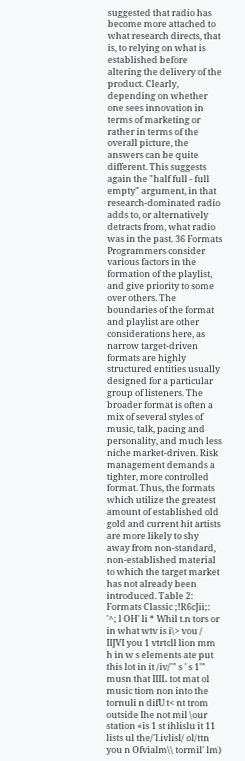suggested that radio has become more attached to what research directs, that is, to relying on what is established before altering the delivery of the product. Clearly, depending on whether one sees innovation in terms of marketing or rather in terms of the overall picture, the answers can be quite different. This suggests again the "half full - full empty" argument, in that research-dominated radio adds to, or alternatively detracts from, what radio was in the past. 36 Formats Programmers consider various factors in the formation of the playlist, and give priority to some over others. The boundaries of the format and playlist are other considerations here, as narrow target-driven formats are highly structured entities usually designed for a particular group of listeners. The broader format is often a mix of several styles of music, talk, pacing and personality, and much less niche market-driven. Risk management demands a tighter, more controlled format. Thus, the formats which utilize the greatest amount of established old gold and current hit artists are more likely to shy away from non-standard, non-established material to which the target market has not already been introduced. Table 2: Formats Classic ;!R6cJii;: '^; l OH' li * Whil t.n tors or in what wtv is i\> vou / IIJVI you 1 vtrtcll lion mm h in w s elements ate put this lot in it /iv/'" s ' s 1'" musn that IIIL tot mat ol music tiom non into the tornuli n difU t< nt trom outside Ihe not mil \our station «is 1 st ihlislu it 11 lists ul the/'l.ivlisl/ ol/ttn you n Ofvialm\\ tormil' lm)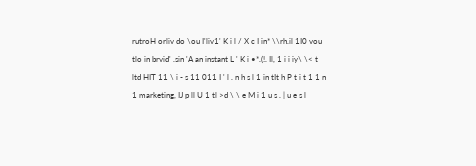rutroH orliv do \ou I'liv1' K i l / X c I in* \\rh.il 1I0 vou tlo in brvid' .sin 'A an instant L ' K i •*.(!. Il, 1 i i iy\ \< t ltd HIT 11 \ i - s 11 011 I ' l . n h s l 1 in tIt h P t i t 1 1 n 1 marketing, IJ p ll U 1 tl >d \ \ e M i 1 u s . | u e s l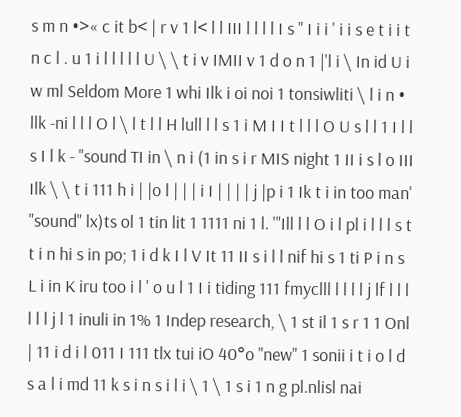s m n •>« c it b< | r v 1 l< l l III l l l l I s " I i i ' i i s e t i i t n c l . u 1 i l l l l l U \ \ t i v IMII v 1 d o n 1 |'l i \ In id U i w ml Seldom More 1 whi Ilk i oi noi 1 tonsiwliti \ l i n • llk -ni l l l O l \ l t l l H lull l l s 1 i M I I t l l l O U s l l 1 I l l s I l k - "sound TI in \ n i (1 in s i r MIS night 1 II i s l o III Ilk \ \ t i 111 h i | |o l | | | i I | | | | j |p i 1 Ik t i in too man' "sound" lx)ts ol 1 tin lit 1 1111 ni 1 l. '"Ill l l O i l pl i l l l s t t i n hi s in po; 1 i d k I l V It 11 II s i l l nif hi s 1 ti P i n s L i in K iru too i l ' o u l 1 I i tiding 111 fmyclll l l l l j lf l l l l l l j l 1 inuli in 1% 1 Indep research, \ 1 st il 1 s r 1 1 Onl | 11 i d i l 011 I 111 tlx tui iO 40°o "new" 1 sonii i t i o l d s a l i md 11 k s i n s i l i \ 1 \ 1 s i 1 n g pl.nlisl nai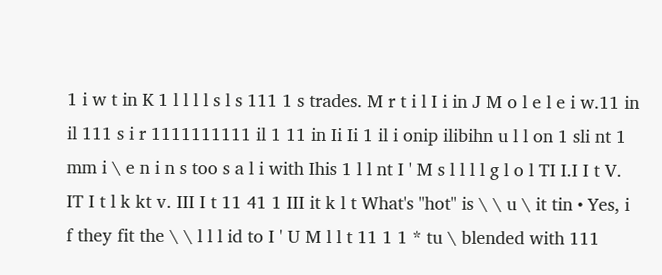1 i w t in K 1 l l l l s l s 111 1 s trades. M r t i l I i in J M o l e l e i w.11 in il 111 s i r 1111111111 il 1 11 in Ii Ii 1 il i onip ilibihn u l l on 1 sli nt 1 mm i \ e n i n s too s a l i with Ihis 1 l l nt I ' M s l l l l g l o l TI I.I I t V. IT I t l k kt v. III I t 11 41 1 III it k l t What's "hot" is \ \ u \ it tin • Yes, i f they fit the \ \ l l l id to I ' U M l l t 11 1 1 * tu \ blended with 111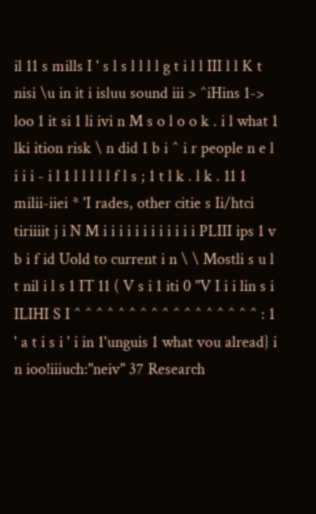il 11 s mills I ' s l s l l l l g t i l l III l l K t nisi \u in it i isluu sound iii > ^iHins 1-> loo 1 it si 1 li ivi n M s o l o o k . i l what 1 lki ition risk \ n did 1 b i ^ i r people n e l i i i - i l 1 l l l l l f l s ; 1 t l k . l k . 11 1 milii-iiei * 'I rades, other citie s Ii/htci tiriiiit j i N M i i i i i i i i i i i i PLIII ips 1 v b i f id Uold to current i n \ \ Mostli s u l t nil i l s 1 IT 11 ( V s i 1 iti 0 "V I i i lin s i ILIHI S I ^ ^ ^ ^ ^ ^ ^ ^ ^ ^ ^ ^ ^ ^ ^ ^ ^ : 1 ' a t i s i ' i in 1'unguis 1 what vou alread} i n ioo!iiiuch:"neiv" 37 Research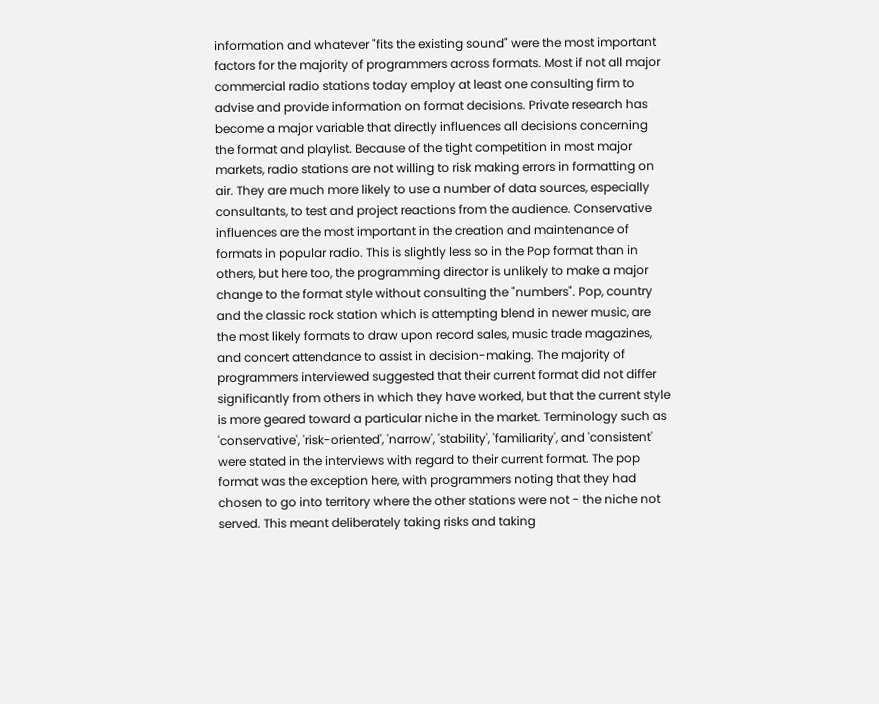information and whatever "fits the existing sound" were the most important factors for the majority of programmers across formats. Most if not all major commercial radio stations today employ at least one consulting firm to advise and provide information on format decisions. Private research has become a major variable that directly influences all decisions concerning the format and playlist. Because of the tight competition in most major markets, radio stations are not willing to risk making errors in formatting on air. They are much more likely to use a number of data sources, especially consultants, to test and project reactions from the audience. Conservative influences are the most important in the creation and maintenance of formats in popular radio. This is slightly less so in the Pop format than in others, but here too, the programming director is unlikely to make a major change to the format style without consulting the "numbers". Pop, country and the classic rock station which is attempting blend in newer music, are the most likely formats to draw upon record sales, music trade magazines, and concert attendance to assist in decision-making. The majority of programmers interviewed suggested that their current format did not differ significantly from others in which they have worked, but that the current style is more geared toward a particular niche in the market. Terminology such as 'conservative', 'risk-oriented', 'narrow', 'stability', 'familiarity', and 'consistent' were stated in the interviews with regard to their current format. The pop format was the exception here, with programmers noting that they had chosen to go into territory where the other stations were not - the niche not served. This meant deliberately taking risks and taking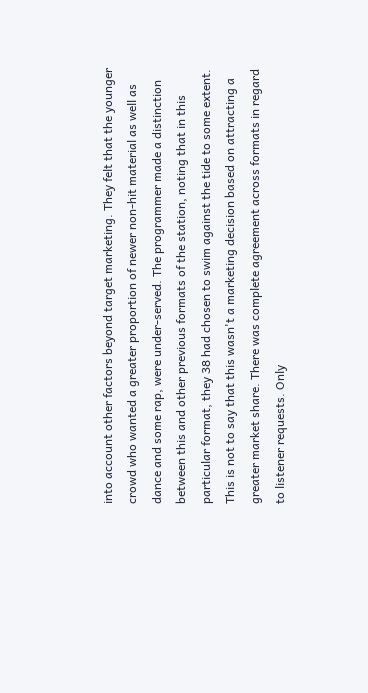into account other factors beyond target marketing. They felt that the younger crowd who wanted a greater proportion of newer non-hit material as well as dance and some rap, were under-served. The programmer made a distinction between this and other previous formats of the station, noting that in this particular format, they 38 had chosen to swim against the tide to some extent. This is not to say that this wasn't a marketing decision based on attracting a greater market share. There was complete agreement across formats in regard to listener requests. Only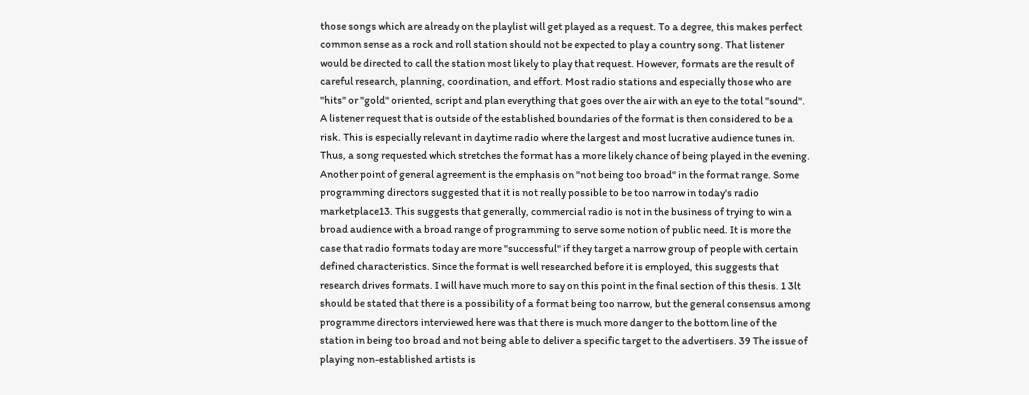those songs which are already on the playlist will get played as a request. To a degree, this makes perfect common sense as a rock and roll station should not be expected to play a country song. That listener would be directed to call the station most likely to play that request. However, formats are the result of careful research, planning, coordination, and effort. Most radio stations and especially those who are "hits" or "gold" oriented, script and plan everything that goes over the air with an eye to the total "sound". A listener request that is outside of the established boundaries of the format is then considered to be a risk. This is especially relevant in daytime radio where the largest and most lucrative audience tunes in. Thus, a song requested which stretches the format has a more likely chance of being played in the evening. Another point of general agreement is the emphasis on "not being too broad" in the format range. Some programming directors suggested that it is not really possible to be too narrow in today's radio marketplace13. This suggests that generally, commercial radio is not in the business of trying to win a broad audience with a broad range of programming to serve some notion of public need. It is more the case that radio formats today are more "successful" if they target a narrow group of people with certain defined characteristics. Since the format is well researched before it is employed, this suggests that research drives formats. I will have much more to say on this point in the final section of this thesis. 1 3lt should be stated that there is a possibility of a format being too narrow, but the general consensus among programme directors interviewed here was that there is much more danger to the bottom line of the station in being too broad and not being able to deliver a specific target to the advertisers. 39 The issue of playing non-established artists is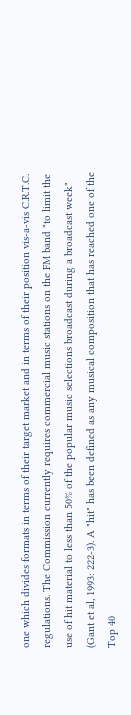one which divides formats in terms of their target market and in terms of their position vis-a-vis C.R.T.C. regulations. The Commission currently requires commercial music stations on the FM band "to limit the use of hit material to less than 50% of the popular music selections broadcast during a broadcast week" (Gant et al, 1993: 222-3). A "hit" has been defined as any musical composition that has reached one of the Top 40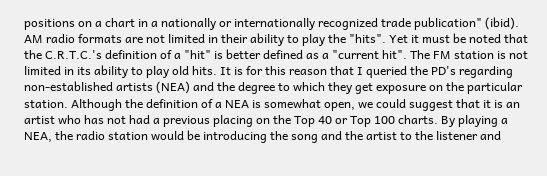positions on a chart in a nationally or internationally recognized trade publication" (ibid). AM radio formats are not limited in their ability to play the "hits". Yet it must be noted that the C.R.T.C.'s definition of a "hit" is better defined as a "current hit". The FM station is not limited in its ability to play old hits. It is for this reason that I queried the PD's regarding non-established artists (NEA) and the degree to which they get exposure on the particular station. Although the definition of a NEA is somewhat open, we could suggest that it is an artist who has not had a previous placing on the Top 40 or Top 100 charts. By playing a NEA, the radio station would be introducing the song and the artist to the listener and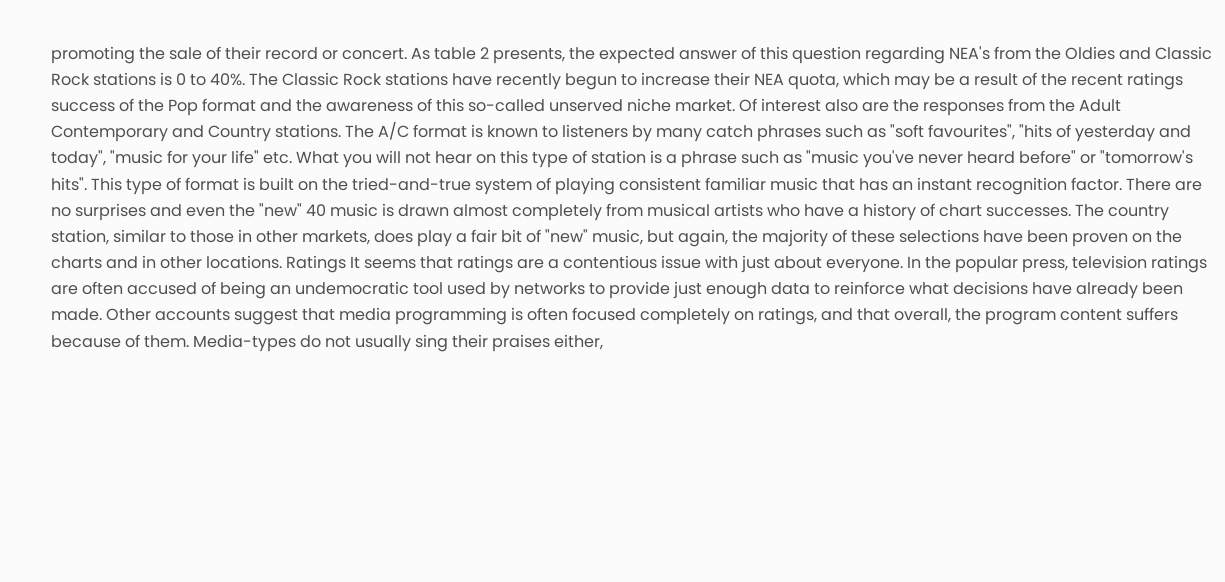promoting the sale of their record or concert. As table 2 presents, the expected answer of this question regarding NEA's from the Oldies and Classic Rock stations is 0 to 40%. The Classic Rock stations have recently begun to increase their NEA quota, which may be a result of the recent ratings success of the Pop format and the awareness of this so-called unserved niche market. Of interest also are the responses from the Adult Contemporary and Country stations. The A/C format is known to listeners by many catch phrases such as "soft favourites", "hits of yesterday and today", "music for your life" etc. What you will not hear on this type of station is a phrase such as "music you've never heard before" or "tomorrow's hits". This type of format is built on the tried-and-true system of playing consistent familiar music that has an instant recognition factor. There are no surprises and even the "new" 40 music is drawn almost completely from musical artists who have a history of chart successes. The country station, similar to those in other markets, does play a fair bit of "new" music, but again, the majority of these selections have been proven on the charts and in other locations. Ratings It seems that ratings are a contentious issue with just about everyone. In the popular press, television ratings are often accused of being an undemocratic tool used by networks to provide just enough data to reinforce what decisions have already been made. Other accounts suggest that media programming is often focused completely on ratings, and that overall, the program content suffers because of them. Media-types do not usually sing their praises either,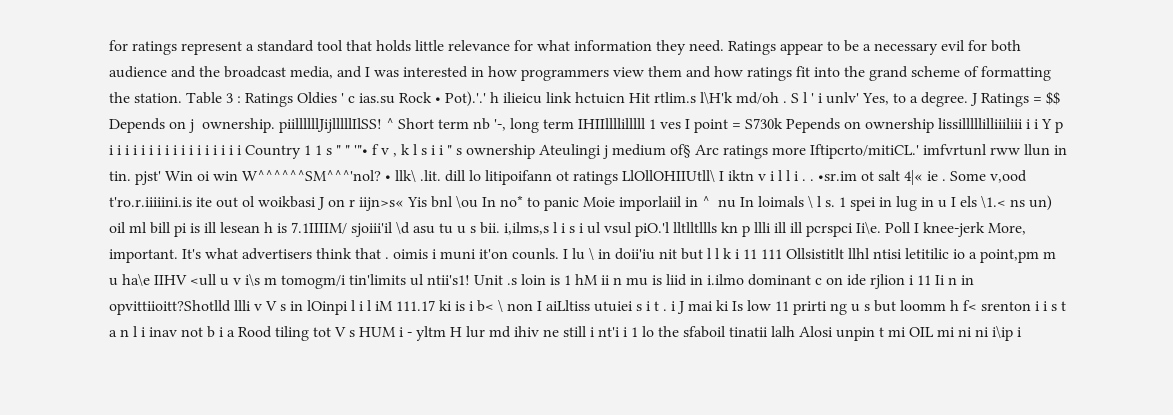for ratings represent a standard tool that holds little relevance for what information they need. Ratings appear to be a necessary evil for both audience and the broadcast media, and I was interested in how programmers view them and how ratings fit into the grand scheme of formatting the station. Table 3 : Ratings Oldies ' c ias.su Rock • Pot).'.' h ilieicu link hctuicn Hit rtlim.s l\H'k md/oh . S l ' i unlv' Yes, to a degree. J Ratings = $$ Depends on j  ownership. piillllllJijlllllIlSS! ^ Short term nb '-, long term IHIIllllilllll 1 ves I point = S730k Pepends on ownership lissilllllilliiiliii i i Y p i i i i i i i i i i i i i i i i i Country 1 1 s " " '"• f v , k l s i i " s ownership Ateulingi j medium of§ Arc ratings more Iftipcrto/mitiCL.' imfvrtunl rww llun in tin. pjst' Win oi win W^^^^^^SM^^^'nol? • llk\ .lit. dill lo litipoifann ot ratings LlOllOHIIUtll\ I iktn v i l l i . . •sr.im ot salt 4|« ie . Some v,ood t'ro.r.iiiiini.is ite out ol woikbasi J on r iijn>s« Yis bnl \ou In no* to panic Moie imporlaiil in ^  nu In loimals \ l s. 1 spei in lug in u I els \1.< ns un) oil ml bill pi is ill lesean h is 7.1IIIIM/ sjoiii'il \d asu tu u s bii. i,ilms,s l i s i ul vsul piO.'l lltlltllls kn p llli ill ill pcrspci Ii\e. Poll I knee-jerk More, important. It's what advertisers think that . oimis i muni it'on counls. I lu \ in doii'iu nit but l l k i 11 111 Ollsistitlt llhl ntisi letitilic io a point,pm m u ha\e IIHV <ull u v i\s m tomogm/i tin'limits ul ntii's1! Unit .s loin is 1 hM ii n mu is liid in i.ilmo dominant c on ide rjlion i 11 Ii n in opvittiioitt?Shotlld llli v V s in lOinpi l i l iM 111.17 ki is i b< \ non I aiLltiss utuiei s i t . i J mai ki Is low 11 prirti ng u s but loomm h f< srenton i i s t a n l i inav not b i a Rood tiling tot V s HUM i - yltm H lur md ihiv ne still i nt'i i 1 lo the sfaboil tinatii lalh Alosi unpin t mi OIL mi ni ni i\ip i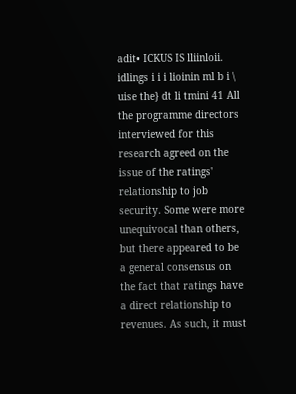adit• ICKUS IS lliinloii. idlings i i i lioinin ml b i \ uise the} dt li tmini 41 All the programme directors interviewed for this research agreed on the issue of the ratings' relationship to job security. Some were more unequivocal than others, but there appeared to be a general consensus on the fact that ratings have a direct relationship to revenues. As such, it must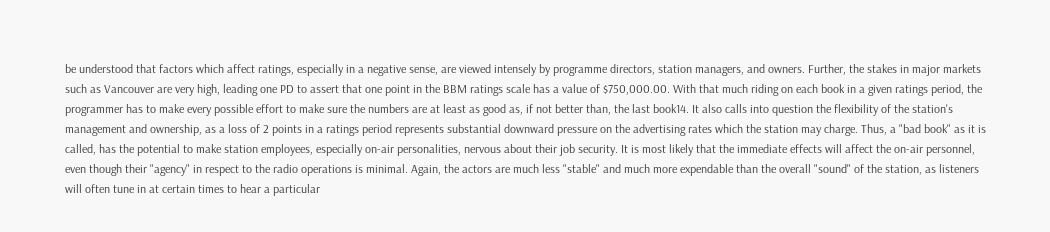be understood that factors which affect ratings, especially in a negative sense, are viewed intensely by programme directors, station managers, and owners. Further, the stakes in major markets such as Vancouver are very high, leading one PD to assert that one point in the BBM ratings scale has a value of $750,000.00. With that much riding on each book in a given ratings period, the programmer has to make every possible effort to make sure the numbers are at least as good as, if not better than, the last book14. It also calls into question the flexibility of the station's management and ownership, as a loss of 2 points in a ratings period represents substantial downward pressure on the advertising rates which the station may charge. Thus, a "bad book" as it is called, has the potential to make station employees, especially on-air personalities, nervous about their job security. It is most likely that the immediate effects will affect the on-air personnel, even though their "agency" in respect to the radio operations is minimal. Again, the actors are much less "stable" and much more expendable than the overall "sound" of the station, as listeners will often tune in at certain times to hear a particular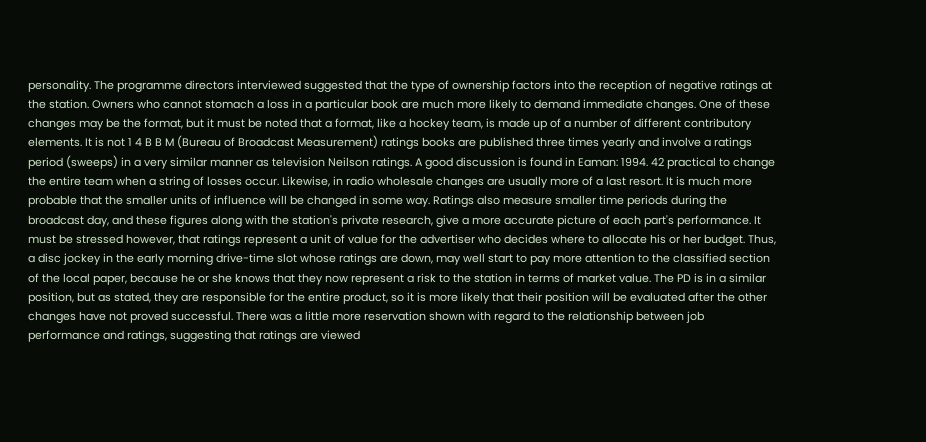personality. The programme directors interviewed suggested that the type of ownership factors into the reception of negative ratings at the station. Owners who cannot stomach a loss in a particular book are much more likely to demand immediate changes. One of these changes may be the format, but it must be noted that a format, like a hockey team, is made up of a number of different contributory elements. It is not 1 4 B B M (Bureau of Broadcast Measurement) ratings books are published three times yearly and involve a ratings period (sweeps) in a very similar manner as television Neilson ratings. A good discussion is found in Eaman: 1994. 42 practical to change the entire team when a string of losses occur. Likewise, in radio wholesale changes are usually more of a last resort. It is much more probable that the smaller units of influence will be changed in some way. Ratings also measure smaller time periods during the broadcast day, and these figures along with the station's private research, give a more accurate picture of each part's performance. It must be stressed however, that ratings represent a unit of value for the advertiser who decides where to allocate his or her budget. Thus, a disc jockey in the early morning drive-time slot whose ratings are down, may well start to pay more attention to the classified section of the local paper, because he or she knows that they now represent a risk to the station in terms of market value. The PD is in a similar position, but as stated, they are responsible for the entire product, so it is more likely that their position will be evaluated after the other changes have not proved successful. There was a little more reservation shown with regard to the relationship between job performance and ratings, suggesting that ratings are viewed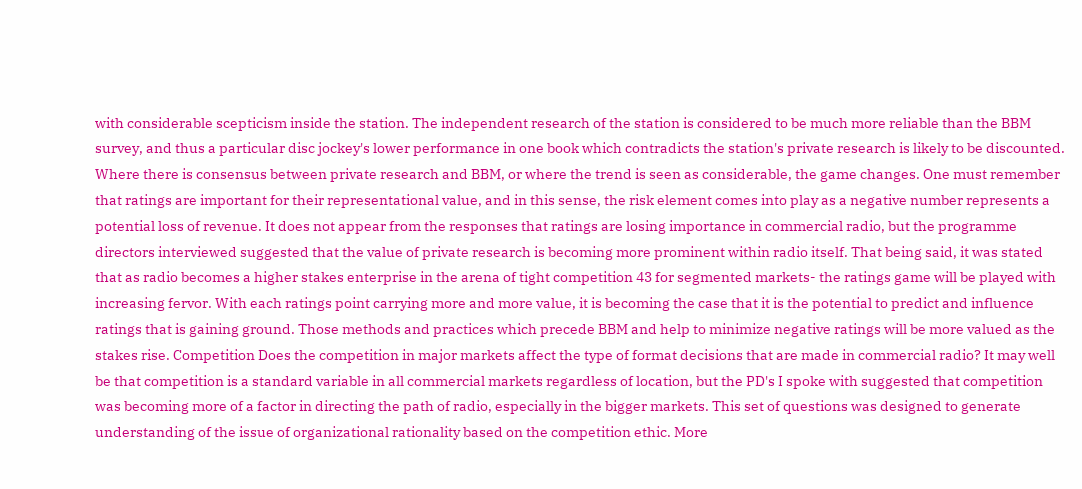with considerable scepticism inside the station. The independent research of the station is considered to be much more reliable than the BBM survey, and thus a particular disc jockey's lower performance in one book which contradicts the station's private research is likely to be discounted. Where there is consensus between private research and BBM, or where the trend is seen as considerable, the game changes. One must remember that ratings are important for their representational value, and in this sense, the risk element comes into play as a negative number represents a potential loss of revenue. It does not appear from the responses that ratings are losing importance in commercial radio, but the programme directors interviewed suggested that the value of private research is becoming more prominent within radio itself. That being said, it was stated that as radio becomes a higher stakes enterprise in the arena of tight competition 43 for segmented markets- the ratings game will be played with increasing fervor. With each ratings point carrying more and more value, it is becoming the case that it is the potential to predict and influence ratings that is gaining ground. Those methods and practices which precede BBM and help to minimize negative ratings will be more valued as the stakes rise. Competition Does the competition in major markets affect the type of format decisions that are made in commercial radio? It may well be that competition is a standard variable in all commercial markets regardless of location, but the PD's I spoke with suggested that competition was becoming more of a factor in directing the path of radio, especially in the bigger markets. This set of questions was designed to generate understanding of the issue of organizational rationality based on the competition ethic. More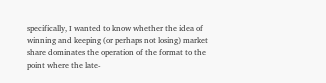specifically, I wanted to know whether the idea of winning and keeping (or perhaps not losing) market share dominates the operation of the format to the point where the late-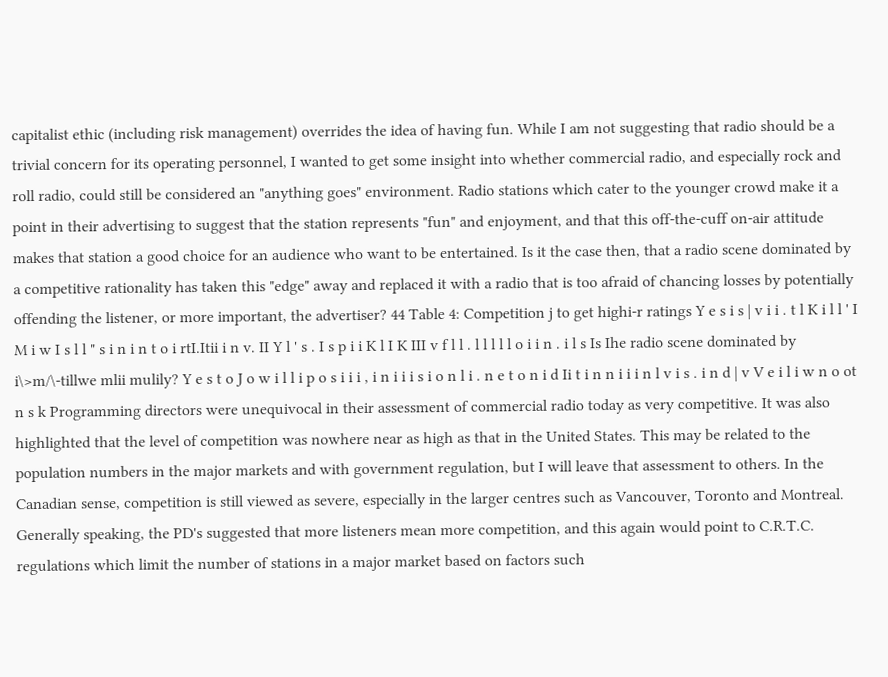capitalist ethic (including risk management) overrides the idea of having fun. While I am not suggesting that radio should be a trivial concern for its operating personnel, I wanted to get some insight into whether commercial radio, and especially rock and roll radio, could still be considered an "anything goes" environment. Radio stations which cater to the younger crowd make it a point in their advertising to suggest that the station represents "fun" and enjoyment, and that this off-the-cuff on-air attitude makes that station a good choice for an audience who want to be entertained. Is it the case then, that a radio scene dominated by a competitive rationality has taken this "edge" away and replaced it with a radio that is too afraid of chancing losses by potentially offending the listener, or more important, the advertiser? 44 Table 4: Competition j to get highi-r ratings Y e s i s | v i i . t l K i l l ' I M i w I s l l " s i n i n t o i rtI.Itii i n v. II Y l ' s . I s p i i K l I K III v f l l . l l l l l o i i n . i l s Is Ihe radio scene dominated by i\>m/\-tillwe mlii mulily? Y e s t o J o w i l l i p o s i i i , i n i i i s i o n l i . n e t o n i d Ii t i n n i i i n l v i s . i n d | v V e i l i w n o ot n s k Programming directors were unequivocal in their assessment of commercial radio today as very competitive. It was also highlighted that the level of competition was nowhere near as high as that in the United States. This may be related to the population numbers in the major markets and with government regulation, but I will leave that assessment to others. In the Canadian sense, competition is still viewed as severe, especially in the larger centres such as Vancouver, Toronto and Montreal. Generally speaking, the PD's suggested that more listeners mean more competition, and this again would point to C.R.T.C. regulations which limit the number of stations in a major market based on factors such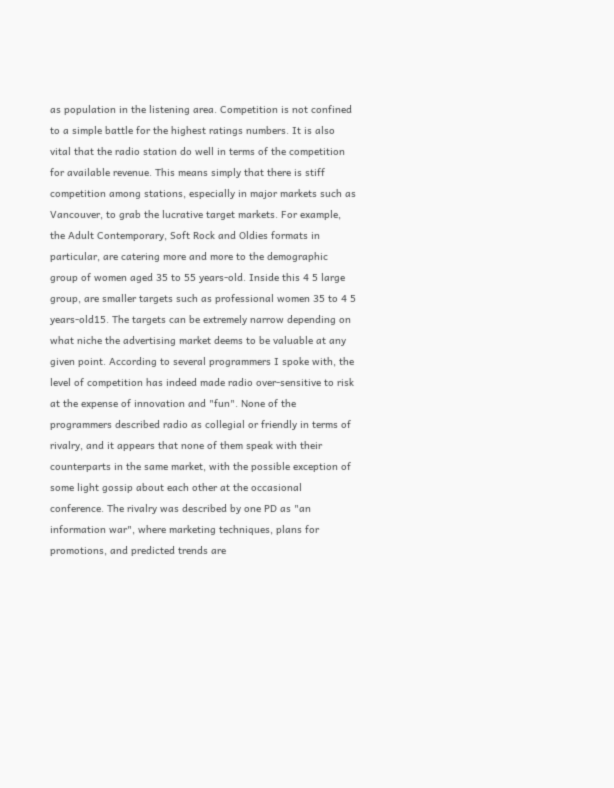as population in the listening area. Competition is not confined to a simple battle for the highest ratings numbers. It is also vital that the radio station do well in terms of the competition for available revenue. This means simply that there is stiff competition among stations, especially in major markets such as Vancouver, to grab the lucrative target markets. For example, the Adult Contemporary, Soft Rock and Oldies formats in particular, are catering more and more to the demographic group of women aged 35 to 55 years-old. Inside this 4 5 large group, are smaller targets such as professional women 35 to 4 5 years-old15. The targets can be extremely narrow depending on what niche the advertising market deems to be valuable at any given point. According to several programmers I spoke with, the level of competition has indeed made radio over-sensitive to risk at the expense of innovation and "fun". None of the programmers described radio as collegial or friendly in terms of rivalry, and it appears that none of them speak with their counterparts in the same market, with the possible exception of some light gossip about each other at the occasional conference. The rivalry was described by one PD as "an information war", where marketing techniques, plans for promotions, and predicted trends are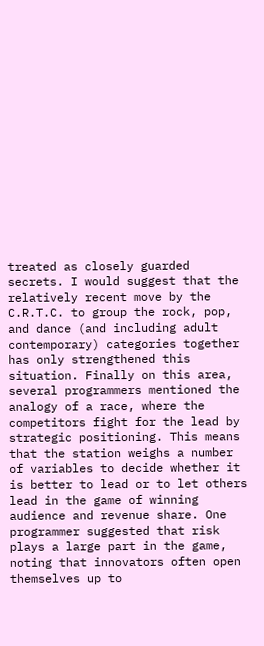treated as closely guarded secrets. I would suggest that the relatively recent move by the C.R.T.C. to group the rock, pop, and dance (and including adult contemporary) categories together has only strengthened this situation. Finally on this area, several programmers mentioned the analogy of a race, where the competitors fight for the lead by strategic positioning. This means that the station weighs a number of variables to decide whether it is better to lead or to let others lead in the game of winning audience and revenue share. One programmer suggested that risk plays a large part in the game, noting that innovators often open themselves up to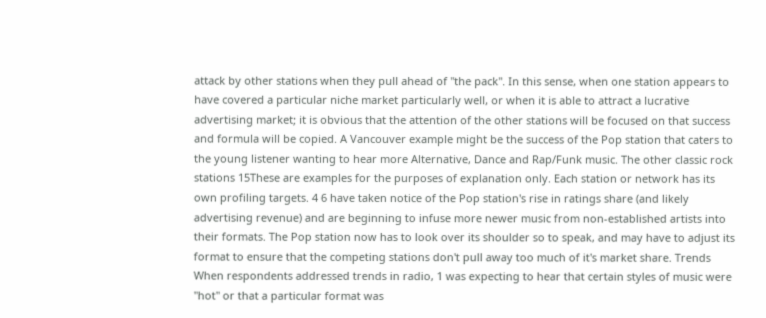attack by other stations when they pull ahead of "the pack". In this sense, when one station appears to have covered a particular niche market particularly well, or when it is able to attract a lucrative advertising market; it is obvious that the attention of the other stations will be focused on that success and formula will be copied. A Vancouver example might be the success of the Pop station that caters to the young listener wanting to hear more Alternative, Dance and Rap/Funk music. The other classic rock stations 15These are examples for the purposes of explanation only. Each station or network has its own profiling targets. 4 6 have taken notice of the Pop station's rise in ratings share (and likely advertising revenue) and are beginning to infuse more newer music from non-established artists into their formats. The Pop station now has to look over its shoulder so to speak, and may have to adjust its format to ensure that the competing stations don't pull away too much of it's market share. Trends When respondents addressed trends in radio, 1 was expecting to hear that certain styles of music were "hot" or that a particular format was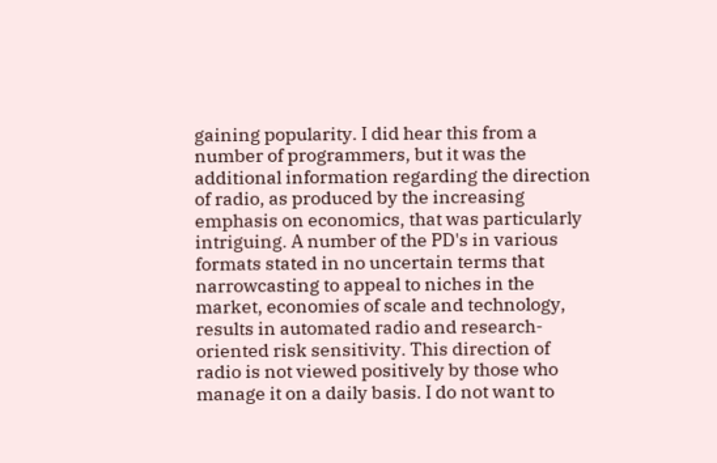gaining popularity. I did hear this from a number of programmers, but it was the additional information regarding the direction of radio, as produced by the increasing emphasis on economics, that was particularly intriguing. A number of the PD's in various formats stated in no uncertain terms that narrowcasting to appeal to niches in the market, economies of scale and technology, results in automated radio and research-oriented risk sensitivity. This direction of radio is not viewed positively by those who manage it on a daily basis. I do not want to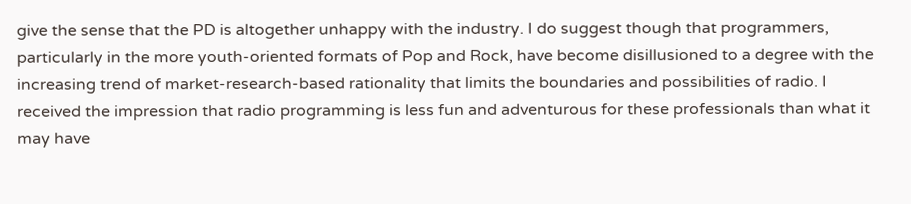give the sense that the PD is altogether unhappy with the industry. I do suggest though that programmers, particularly in the more youth-oriented formats of Pop and Rock, have become disillusioned to a degree with the increasing trend of market-research-based rationality that limits the boundaries and possibilities of radio. I received the impression that radio programming is less fun and adventurous for these professionals than what it may have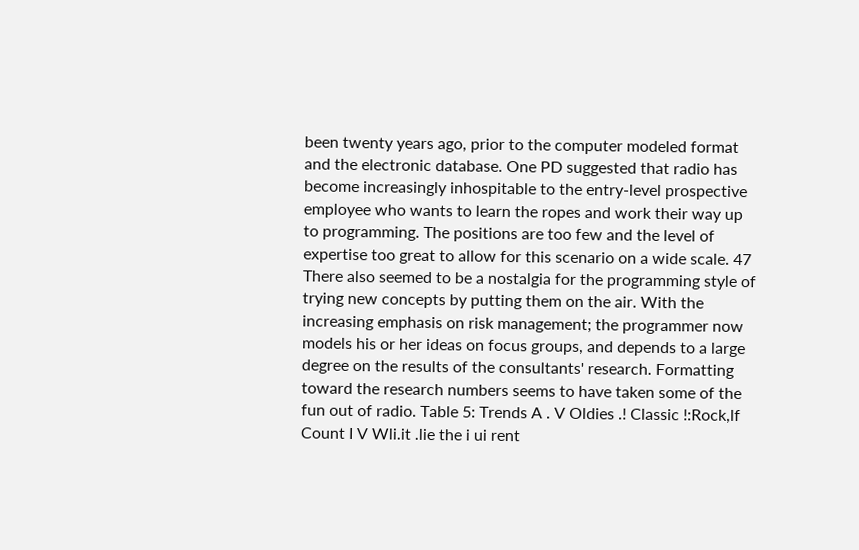been twenty years ago, prior to the computer modeled format and the electronic database. One PD suggested that radio has become increasingly inhospitable to the entry-level prospective employee who wants to learn the ropes and work their way up to programming. The positions are too few and the level of expertise too great to allow for this scenario on a wide scale. 47 There also seemed to be a nostalgia for the programming style of trying new concepts by putting them on the air. With the increasing emphasis on risk management; the programmer now models his or her ideas on focus groups, and depends to a large degree on the results of the consultants' research. Formatting toward the research numbers seems to have taken some of the fun out of radio. Table 5: Trends A . V Oldies .! Classic !:Rock,lf Count I V Wli.it .lie the i ui rent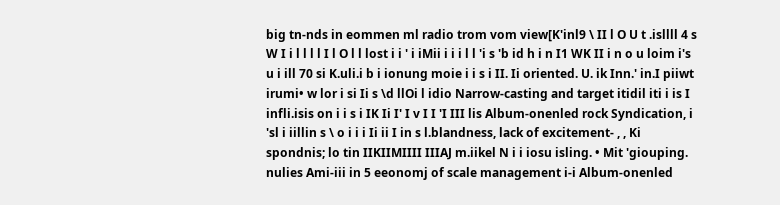big tn-nds in eommen ml radio trom vom view[K'inl9 \ II l O U t .isllll 4 s W I i l l l l I l O l l lost i i ' i iMii i i i l l 'i s 'b id h i n I1 WK II i n o u loim i's u i ill 70 si K.uli.i b i ionung moie i i s i II. Ii oriented. U. ik Inn.' in.I piiwt irumi• w lor i si Ii s \d llOi l idio Narrow-casting and target itidil iti i is I infli.isis on i i s i IK Ii I' I v I I 'I III lis Album-onenled rock Syndication, i 'sl i iillin s \ o i i i Ii ii I in s l.blandness, lack of excitement- , , Ki spondnis; lo tin IIKIIMIIII IIIAJ m.iikel N i i iosu isling. • Mit 'giouping. nulies Ami-iii in 5 eeonomj of scale management i-i Album-onenled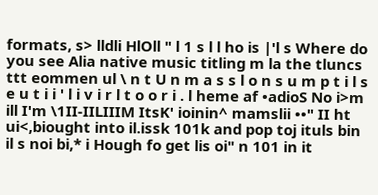formats, s> lldli HlOll " l 1 s l l ho is |'l s Where do you see Alia native music titling m la the tluncs ttt eommen ul \ n t U n m a s s l o n s u m p t i l s e u t i i ' l i v i r l t o o r i . l heme af •adioS No i>m ill I'm \1II-IILIIIM ItsK' ioinin^ mamslii ••" II ht ui<,biought into il.issk 101k and pop toj ituls bin il s noi bi,* i Hough fo get lis oi" n 101 in it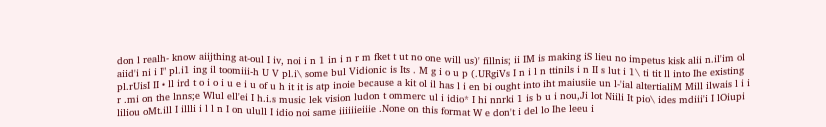don l realh- know aiijthing at-oul I iv, noi i n 1 in i n r m fket t ut no one will us)' fillnis; ii IM is making iS lieu no impetus kisk alii n.il'im ol aiid'i ni i I" pl.i1 ing il toomiii-h U V pl.i\ some bul Vidionic is Its . M g i o u p (.URgiVs I n i l n ttinils i n II s lut i 1\ ti tit ll into Ihe existing pl.rUisI II • ll ird t o i o i u e i u of u h it it is atp inoie because a kit ol il has l i en bi ought into iht maiusiie un l-'ial altertialiM Mill ilwais l i i r .mi on the lnns;e Wlul ell'ei I h.i.s music lek vision ludon t ommerc ul i idio* I hi nnrki 1 is b u i nou,Ji lot Niili It pio\ ides mdiii'i I lOiupi liliou oMt.ill I illli i l l n I on ulull I idio noi same iiiiiieiiie .None on this format W e don't i del lo Ihe leeu i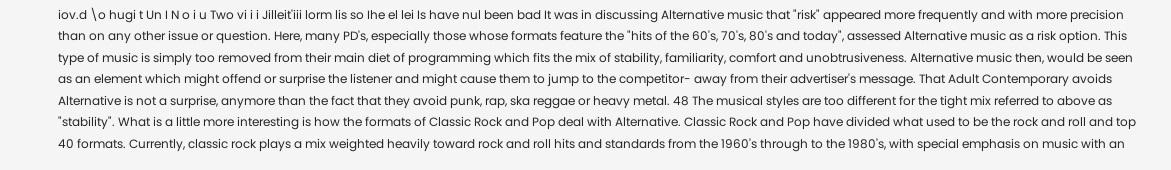iov.d \o hugi t Un I N o i u Two vi i i Jilleit'iii lorm lis so Ihe el lei Is have nul been bad It was in discussing Alternative music that "risk" appeared more frequently and with more precision than on any other issue or question. Here, many PD's, especially those whose formats feature the "hits of the 60's, 70's, 80's and today", assessed Alternative music as a risk option. This type of music is simply too removed from their main diet of programming which fits the mix of stability, familiarity, comfort and unobtrusiveness. Alternative music then, would be seen as an element which might offend or surprise the listener and might cause them to jump to the competitor- away from their advertiser's message. That Adult Contemporary avoids Alternative is not a surprise, anymore than the fact that they avoid punk, rap, ska reggae or heavy metal. 48 The musical styles are too different for the tight mix referred to above as "stability". What is a little more interesting is how the formats of Classic Rock and Pop deal with Alternative. Classic Rock and Pop have divided what used to be the rock and roll and top 40 formats. Currently, classic rock plays a mix weighted heavily toward rock and roll hits and standards from the 1960's through to the 1980's, with special emphasis on music with an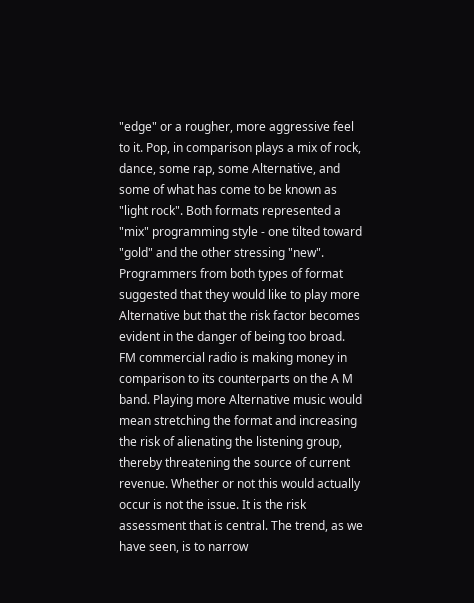"edge" or a rougher, more aggressive feel to it. Pop, in comparison plays a mix of rock, dance, some rap, some Alternative, and some of what has come to be known as "light rock". Both formats represented a "mix" programming style - one tilted toward "gold" and the other stressing "new". Programmers from both types of format suggested that they would like to play more Alternative but that the risk factor becomes evident in the danger of being too broad. FM commercial radio is making money in comparison to its counterparts on the A M band. Playing more Alternative music would mean stretching the format and increasing the risk of alienating the listening group, thereby threatening the source of current revenue. Whether or not this would actually occur is not the issue. It is the risk assessment that is central. The trend, as we have seen, is to narrow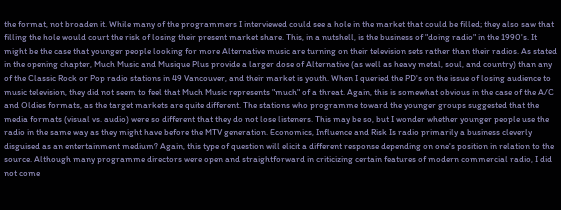the format, not broaden it. While many of the programmers I interviewed could see a hole in the market that could be filled; they also saw that filling the hole would court the risk of losing their present market share. This, in a nutshell, is the business of "doing radio" in the 1990's. It might be the case that younger people looking for more Alternative music are turning on their television sets rather than their radios. As stated in the opening chapter, Much Music and Musique Plus provide a larger dose of Alternative (as well as heavy metal, soul, and country) than any of the Classic Rock or Pop radio stations in 49 Vancouver, and their market is youth. When I queried the PD's on the issue of losing audience to music television, they did not seem to feel that Much Music represents "much" of a threat. Again, this is somewhat obvious in the case of the A/C and Oldies formats, as the target markets are quite different. The stations who programme toward the younger groups suggested that the media formats (visual vs. audio) were so different that they do not lose listeners. This may be so, but I wonder whether younger people use the radio in the same way as they might have before the MTV generation. Economics, Influence and Risk Is radio primarily a business cleverly disguised as an entertainment medium? Again, this type of question will elicit a different response depending on one's position in relation to the source. Although many programme directors were open and straightforward in criticizing certain features of modern commercial radio, I did not come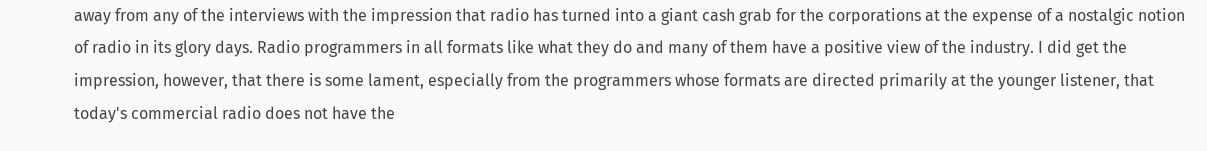away from any of the interviews with the impression that radio has turned into a giant cash grab for the corporations at the expense of a nostalgic notion of radio in its glory days. Radio programmers in all formats like what they do and many of them have a positive view of the industry. I did get the impression, however, that there is some lament, especially from the programmers whose formats are directed primarily at the younger listener, that today's commercial radio does not have the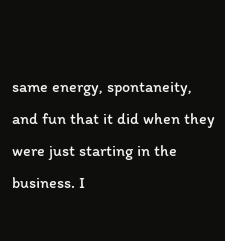same energy, spontaneity, and fun that it did when they were just starting in the business. I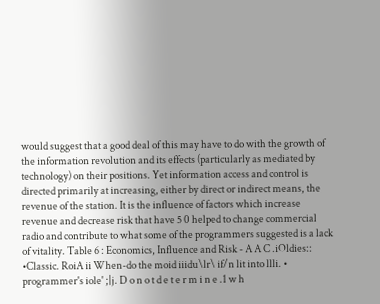would suggest that a good deal of this may have to do with the growth of the information revolution and its effects (particularly as mediated by technology) on their positions. Yet information access and control is directed primarily at increasing, either by direct or indirect means, the revenue of the station. It is the influence of factors which increase revenue and decrease risk that have 5 0 helped to change commercial radio and contribute to what some of the programmers suggested is a lack of vitality. Table 6 : Economics, Influence and Risk - A A C .iOldies:: •Classic. RoiA ii When-do the moid iiidu\lr\ if/n lit into llli. • programmer's iole' ;|j. D o n o t d e t e r m i n e .1 w h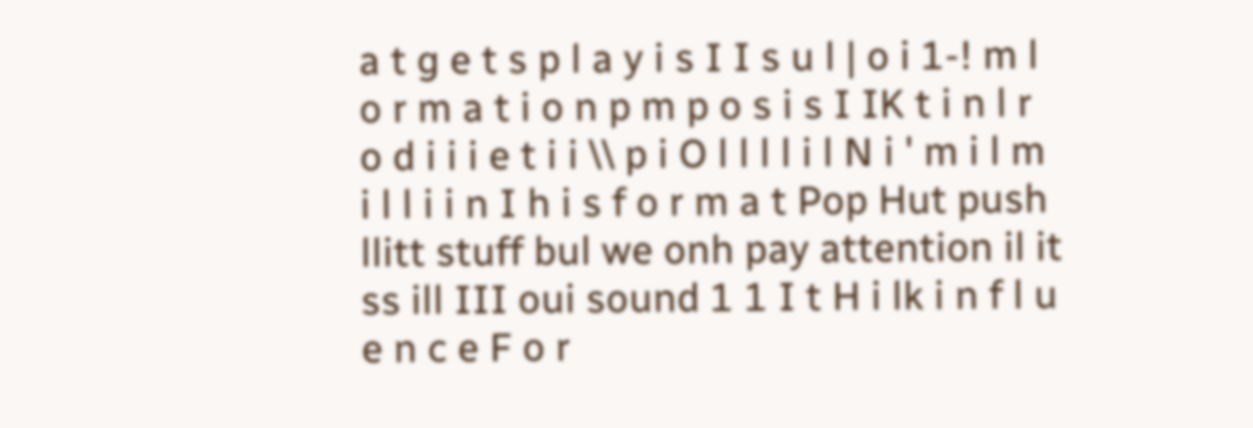a t g e t s p l a y i s I I s u l | o i 1-! m l o r m a t i o n p m p o s i s I IK t i n l r o d i i i e t i i \\ p i O l l l l i l N i ' m i l m i l l i i n I h i s f o r m a t Pop Hut push llitt stuff bul we onh pay attention il it ss ill III oui sound 1 1 I t H i lk i n f l u e n c e F o r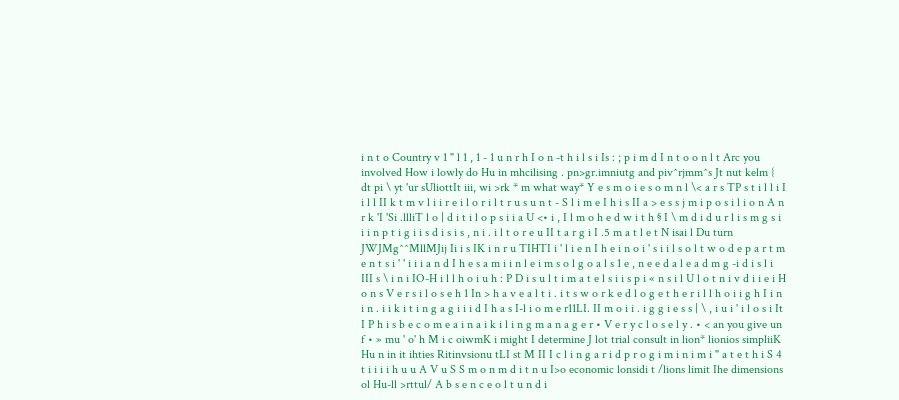i n t o Country v 1 " l 1 , 1 - 1 u n r h I o n -t h i l s i Is : ; p i m d I n t o o n l t Arc you involved How i lowly do Hu in mhcilising . pn>gr.imniutg and piv^rjmm^s Jt nut kelm { dt pi \ yt 'ur sUliottIt iii, wi >rk * m what way* Y e s m o i e s o m n l \< a r s TP s t i l l i I i l l II k t m v l i i r e i l o r i l t r u s u n t - S l i m e I h i s II a > e s s j m i p o s i l i o n A n r k 'I 'Si .llliT l o | d i t i l o p s i i a U <• i , I l m o h e d w i t h § I \ m d i d u r l i s m g s i i i n p t i g i i s d i s i s , n i . i l t o r e u II t a r g i I .5 m a t l e t N isai l Du turn JWJMg^^MllMJij Ii i s IK i n r u TIHTI i ' l i e n I h e i n o i ' s i i l s o l t w o d e p a r t m e n t s i ' ' i i i a n d I h e s a m i i n l e i m s o l g o a l s 1 e , n e e d a l e a d m g -i d i s l i III s \ i n i IO-H i l l h o i u h : P D i s u l t i m a t e l s i i s p i « n s i l U l o t n i v d i i e i H o n s V e r s i l o s e h 1 In > h a v e a l t i . i t s w o r k e d l o g e t h e r i l l h o i i g h I i n i n . i i k i t i n g a g i i i d I h a s I-l i o m e r11LI. II m o i i . i g g i e s s | \ , i u i ' i l o s i It I P h i s b e c o m e a i n a i k i l i n g m a n a g e r • V e r y c l o s e l y . • < an you give un f • » mu ' o' h M i c oiwmK i might I determine J lot trial consult in lion* lionios simpliiK Hu n in it ihties Ritinvsionu tLI st M II I c l i n g a r i d p r o g i m i n i m i " a t e t h i S 4 t i i i i h u u A V u S S m o n m d i t n u I>o economic lonsidi t /lions limit Ihe dimensions ol Hu-ll >rttul/ A b s e n c e o l t u n d i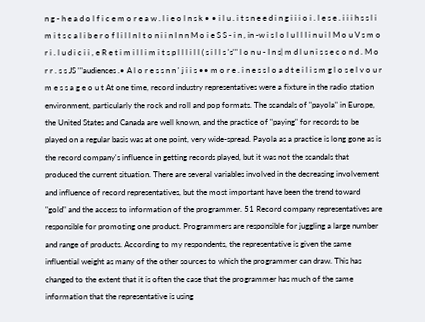n g - h e a d o l f i c e m o r e a w . l i e o l n s k • • i l u . i t s n e e d i n g i i i o i . l e s e . i i i h s s l i m i t s c a l i b e r o f I i l l n l t o n i i n I n n M o i e S S - i n , in -w i s l o l u l l I i n u i l M o u V s m o r i . l u d i c i i , e R e t i m i l l i m i t s p l l l i l l ( s i l l s 's'" l o n u - I n s| m d l u n i s s e c o n d . M o r r . s s JS '"audiences .• A l o r e s s n n ' j i i s •• m o r e . i n e s s l o a d t e i l i s m g l o s e l v o u r m e s s a g e o u t At one time, record industry representatives were a fixture in the radio station environment, particularly the rock and roll and pop formats. The scandals of "payola" in Europe, the United States and Canada are well known, and the practice of "paying" for records to be played on a regular basis was at one point, very wide-spread. Payola as a practice is long gone as is the record company's influence in getting records played, but it was not the scandals that produced the current situation. There are several variables involved in the decreasing involvement and influence of record representatives, but the most important have been the trend toward "gold" and the access to information of the programmer. 51 Record company representatives are responsible for promoting one product. Programmers are responsible for juggling a large number and range of products. According to my respondents, the representative is given the same influential weight as many of the other sources to which the programmer can draw. This has changed to the extent that it is often the case that the programmer has much of the same information that the representative is using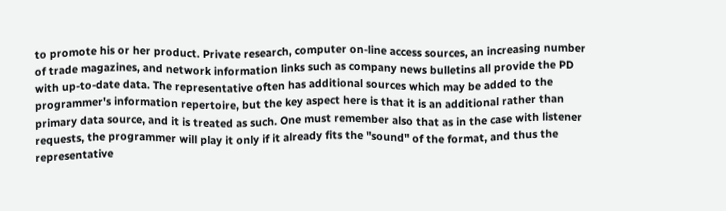to promote his or her product. Private research, computer on-line access sources, an increasing number of trade magazines, and network information links such as company news bulletins all provide the PD with up-to-date data. The representative often has additional sources which may be added to the programmer's information repertoire, but the key aspect here is that it is an additional rather than primary data source, and it is treated as such. One must remember also that as in the case with listener requests, the programmer will play it only if it already fits the "sound" of the format, and thus the representative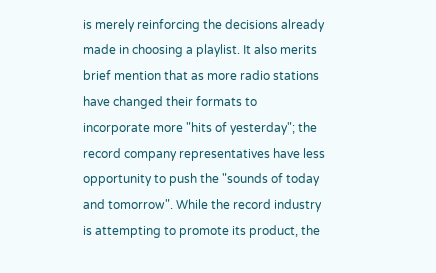is merely reinforcing the decisions already made in choosing a playlist. It also merits brief mention that as more radio stations have changed their formats to incorporate more "hits of yesterday"; the record company representatives have less opportunity to push the "sounds of today and tomorrow". While the record industry is attempting to promote its product, the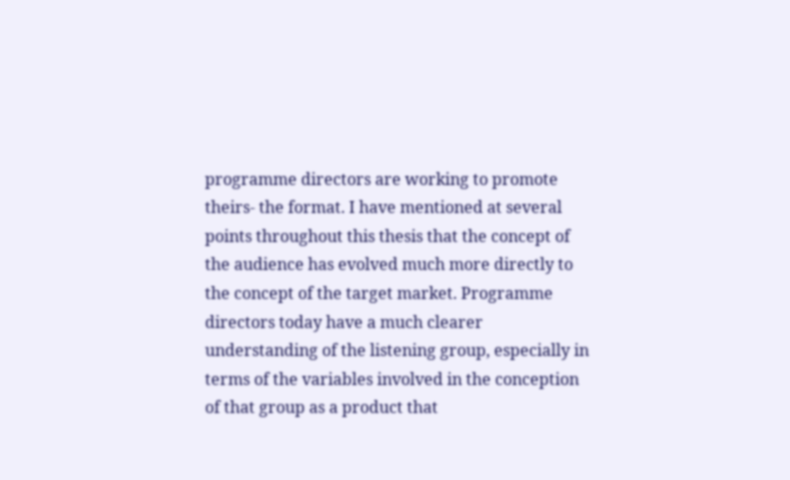programme directors are working to promote theirs- the format. I have mentioned at several points throughout this thesis that the concept of the audience has evolved much more directly to the concept of the target market. Programme directors today have a much clearer understanding of the listening group, especially in terms of the variables involved in the conception of that group as a product that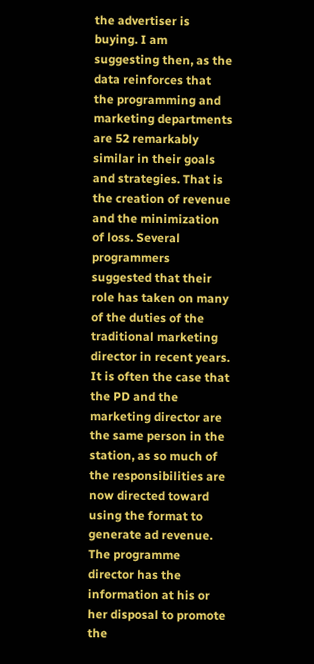the advertiser is buying. I am suggesting then, as the data reinforces that the programming and marketing departments are 52 remarkably similar in their goals and strategies. That is the creation of revenue and the minimization of loss. Several programmers suggested that their role has taken on many of the duties of the traditional marketing director in recent years. It is often the case that the PD and the marketing director are the same person in the station, as so much of the responsibilities are now directed toward using the format to generate ad revenue. The programme director has the information at his or her disposal to promote the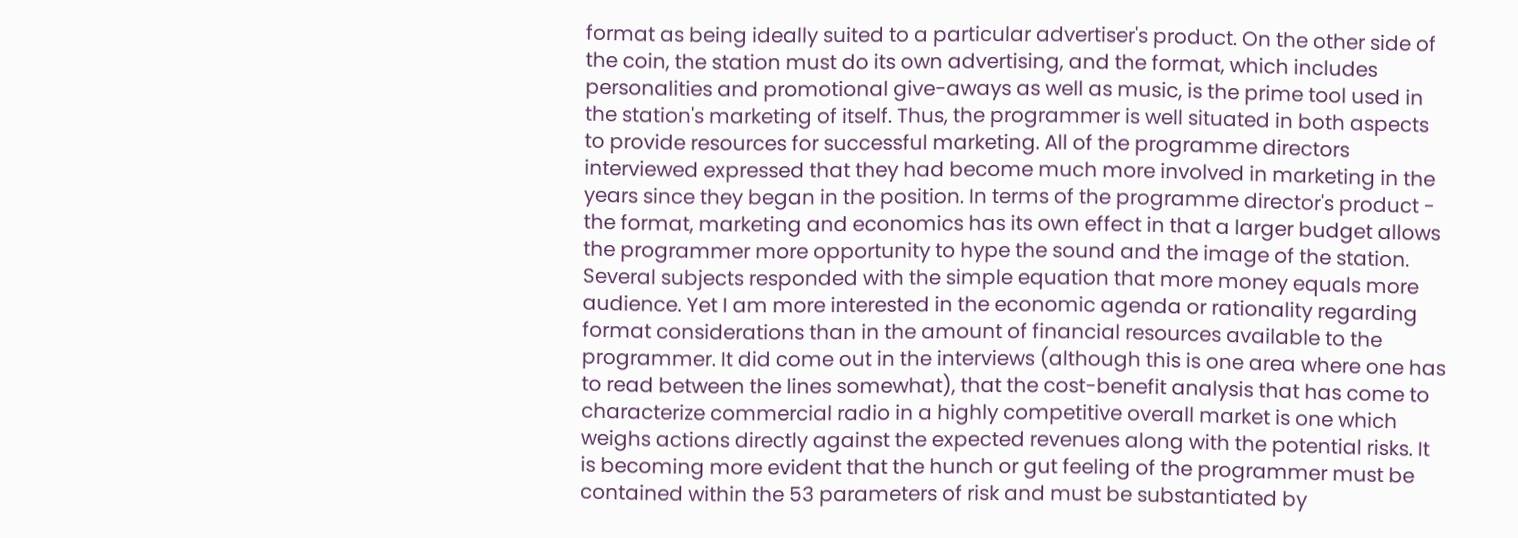format as being ideally suited to a particular advertiser's product. On the other side of the coin, the station must do its own advertising, and the format, which includes personalities and promotional give-aways as well as music, is the prime tool used in the station's marketing of itself. Thus, the programmer is well situated in both aspects to provide resources for successful marketing. All of the programme directors interviewed expressed that they had become much more involved in marketing in the years since they began in the position. In terms of the programme director's product - the format, marketing and economics has its own effect in that a larger budget allows the programmer more opportunity to hype the sound and the image of the station. Several subjects responded with the simple equation that more money equals more audience. Yet I am more interested in the economic agenda or rationality regarding format considerations than in the amount of financial resources available to the programmer. It did come out in the interviews (although this is one area where one has to read between the lines somewhat), that the cost-benefit analysis that has come to characterize commercial radio in a highly competitive overall market is one which weighs actions directly against the expected revenues along with the potential risks. It is becoming more evident that the hunch or gut feeling of the programmer must be contained within the 53 parameters of risk and must be substantiated by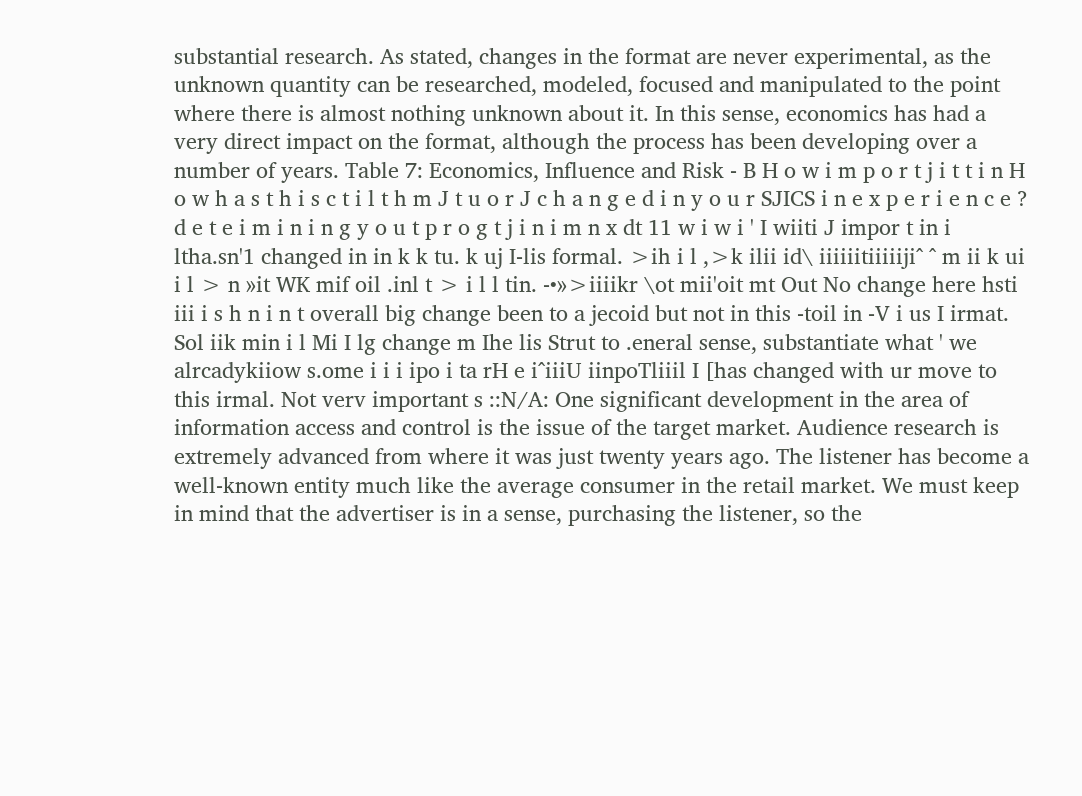substantial research. As stated, changes in the format are never experimental, as the unknown quantity can be researched, modeled, focused and manipulated to the point where there is almost nothing unknown about it. In this sense, economics has had a very direct impact on the format, although the process has been developing over a number of years. Table 7: Economics, Influence and Risk - B H o w i m p o r t j i t t i n H o w h a s t h i s c t i l t h m J t u o r J c h a n g e d i n y o u r SJICS i n e x p e r i e n c e ? d e t e i m i n i n g y o u t p r o g t j i n i m n x dt 11 w i w i ' I wiiti J impor t in i ltha.sn'1 changed in in k k tu. k uj I-lis formal. >ih i l ,>k ilii id\ iiiiiitiiiiiji^ ^ m ii k ui i l > n »it WK mif oil .inl t > i l l tin. -•»>iiiikr \ot mii'oit mt Out No change here hsti iii i s h n i n t overall big change been to a jecoid but not in this -toil in -V i us I irmat. Sol iik min i l Mi I lg change m Ihe lis Strut to .eneral sense, substantiate what ' we alrcadykiiow s.ome i i i ipo i ta rH e i^iiiU iinpoTliiil I [has changed with ur move to this irmal. Not verv important s ::N/A: One significant development in the area of information access and control is the issue of the target market. Audience research is extremely advanced from where it was just twenty years ago. The listener has become a well-known entity much like the average consumer in the retail market. We must keep in mind that the advertiser is in a sense, purchasing the listener, so the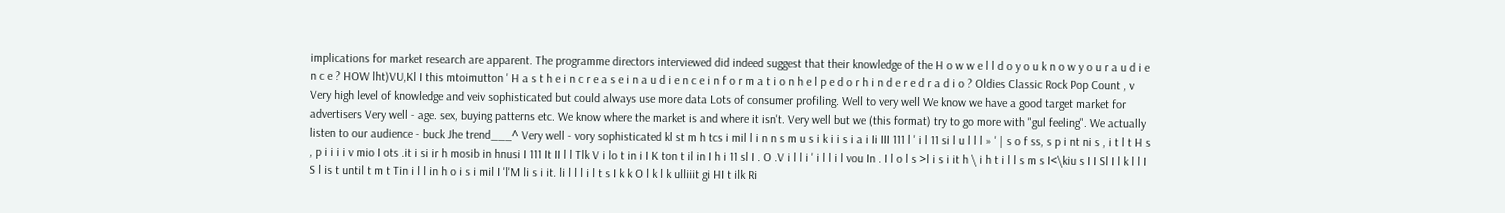implications for market research are apparent. The programme directors interviewed did indeed suggest that their knowledge of the H o w w e l l d o y o u k n o w y o u r a u d i e n c e ? HOW lht)VU,Kl I this mtoimutton ' H a s t h e i n c r e a s e i n a u d i e n c e i n f o r m a t i o n h e l p e d o r h i n d e r e d r a d i o ? Oldies Classic Rock Pop Count , v Very high level of knowledge and veiv sophisticated but could always use more data Lots of consumer profiling. Well to very well We know we have a good target market for advertisers Very well - age. sex, buying patterns etc. We know where the market is and where it isn't. Very well but we (this format) try to go more with "gul feeling". We actually listen to our audience - buck Jhe trend___^ Very well - vory sophisticated kl st m h tcs i mil l i n n s m u s i k i i s i a i Ii III 111 l ' i l 11 si l u l l l » ' | s o f ss, s p i nt ni s , i t l t H s , p i i i i v mio I ots .it i si ir h mosib in hnusi I 111 It II l l Tlk V i lo t in i I K ton t il in I h i 11 sl I . O .V i l l i ' i l l i l vou In . I l o l s >l i s i it h \ i h t i l l s m s I<\kiu s I I Sl I l k l l I S l is t until t m t Tin i l l in h o i s i mil I 'l'M li s i it. li l l l i l t s I k k O l k l k ulliiit gi HI t ilk Ri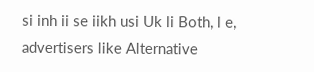si inh ii se iikh usi Uk li Both, l e, advertisers like Alternative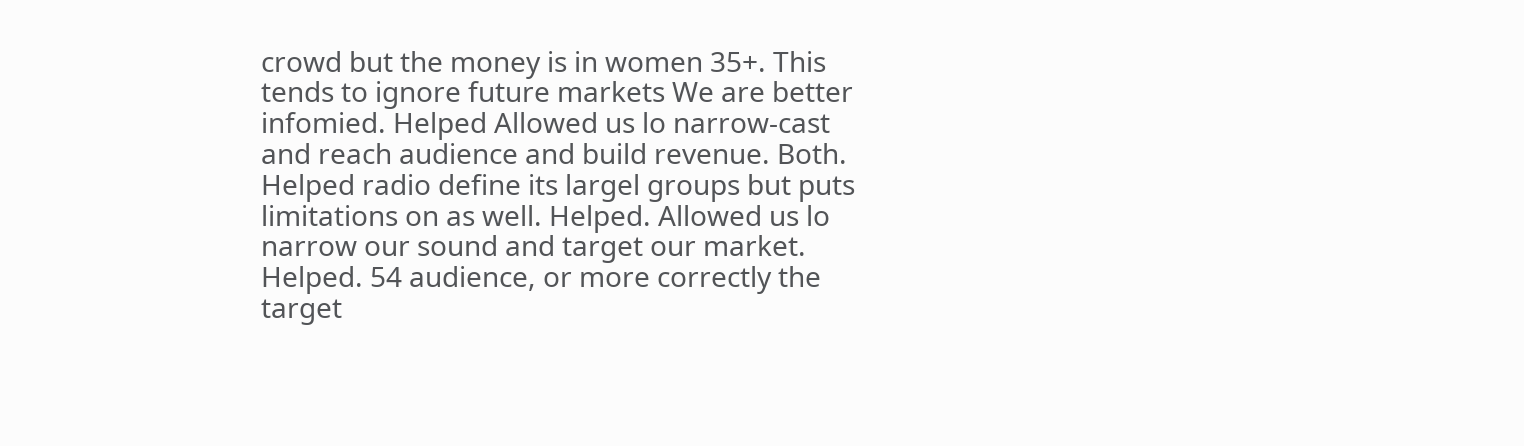crowd but the money is in women 35+. This tends to ignore future markets We are better infomied. Helped Allowed us lo narrow-cast and reach audience and build revenue. Both. Helped radio define its largel groups but puts limitations on as well. Helped. Allowed us lo narrow our sound and target our market. Helped. 54 audience, or more correctly the target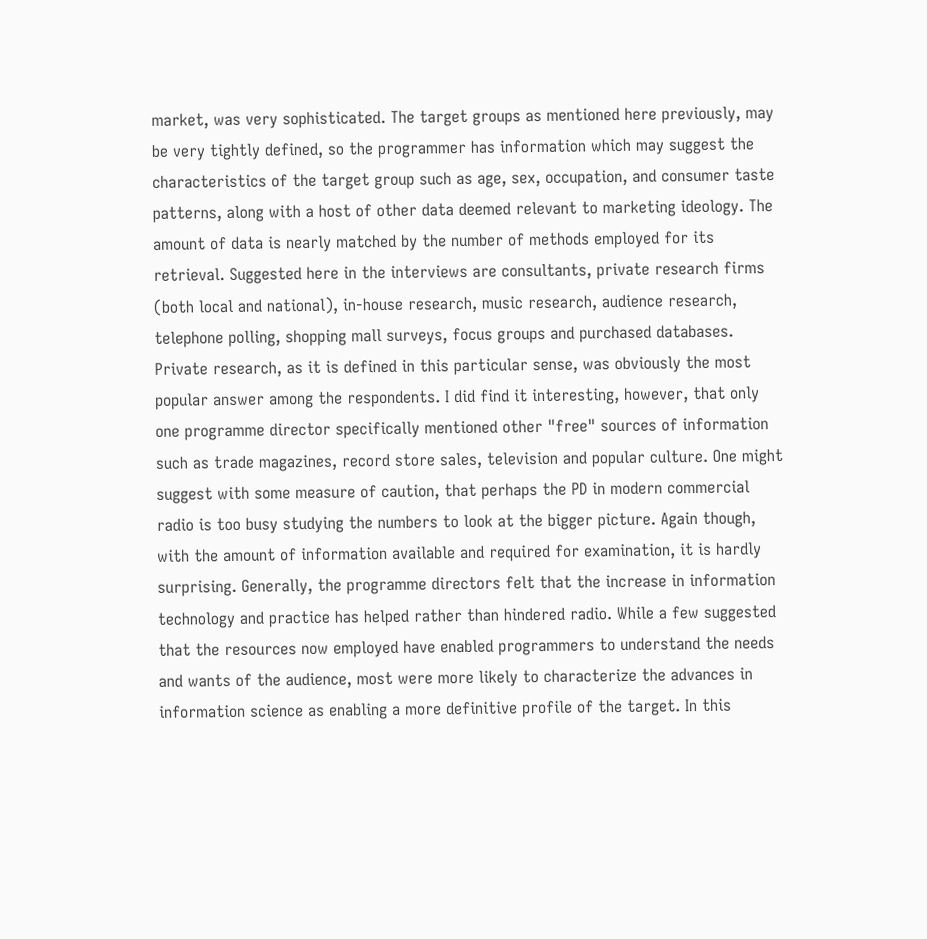market, was very sophisticated. The target groups as mentioned here previously, may be very tightly defined, so the programmer has information which may suggest the characteristics of the target group such as age, sex, occupation, and consumer taste patterns, along with a host of other data deemed relevant to marketing ideology. The amount of data is nearly matched by the number of methods employed for its retrieval. Suggested here in the interviews are consultants, private research firms (both local and national), in-house research, music research, audience research, telephone polling, shopping mall surveys, focus groups and purchased databases. Private research, as it is defined in this particular sense, was obviously the most popular answer among the respondents. I did find it interesting, however, that only one programme director specifically mentioned other "free" sources of information such as trade magazines, record store sales, television and popular culture. One might suggest with some measure of caution, that perhaps the PD in modern commercial radio is too busy studying the numbers to look at the bigger picture. Again though, with the amount of information available and required for examination, it is hardly surprising. Generally, the programme directors felt that the increase in information technology and practice has helped rather than hindered radio. While a few suggested that the resources now employed have enabled programmers to understand the needs and wants of the audience, most were more likely to characterize the advances in information science as enabling a more definitive profile of the target. In this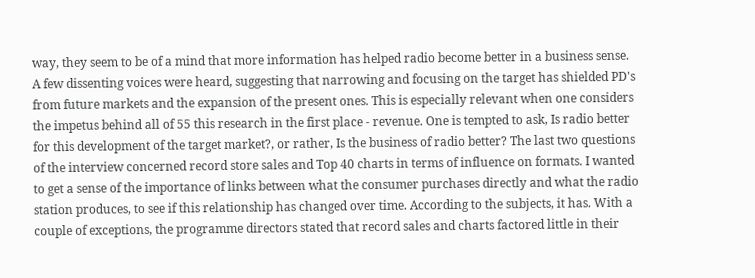way, they seem to be of a mind that more information has helped radio become better in a business sense. A few dissenting voices were heard, suggesting that narrowing and focusing on the target has shielded PD's from future markets and the expansion of the present ones. This is especially relevant when one considers the impetus behind all of 55 this research in the first place - revenue. One is tempted to ask, Is radio better for this development of the target market?, or rather, Is the business of radio better? The last two questions of the interview concerned record store sales and Top 40 charts in terms of influence on formats. I wanted to get a sense of the importance of links between what the consumer purchases directly and what the radio station produces, to see if this relationship has changed over time. According to the subjects, it has. With a couple of exceptions, the programme directors stated that record sales and charts factored little in their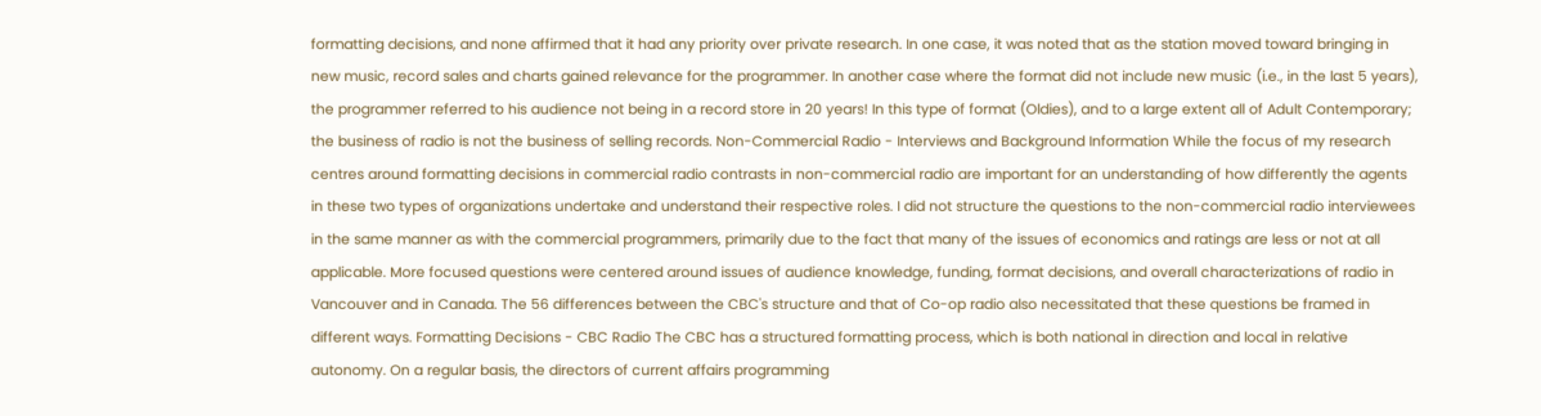formatting decisions, and none affirmed that it had any priority over private research. In one case, it was noted that as the station moved toward bringing in new music, record sales and charts gained relevance for the programmer. In another case where the format did not include new music (i.e., in the last 5 years), the programmer referred to his audience not being in a record store in 20 years! In this type of format (Oldies), and to a large extent all of Adult Contemporary; the business of radio is not the business of selling records. Non-Commercial Radio - Interviews and Background Information While the focus of my research centres around formatting decisions in commercial radio contrasts in non-commercial radio are important for an understanding of how differently the agents in these two types of organizations undertake and understand their respective roles. I did not structure the questions to the non-commercial radio interviewees in the same manner as with the commercial programmers, primarily due to the fact that many of the issues of economics and ratings are less or not at all applicable. More focused questions were centered around issues of audience knowledge, funding, format decisions, and overall characterizations of radio in Vancouver and in Canada. The 56 differences between the CBC's structure and that of Co-op radio also necessitated that these questions be framed in different ways. Formatting Decisions - CBC Radio The CBC has a structured formatting process, which is both national in direction and local in relative autonomy. On a regular basis, the directors of current affairs programming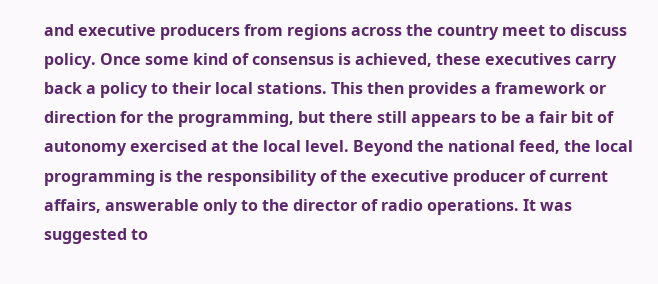and executive producers from regions across the country meet to discuss policy. Once some kind of consensus is achieved, these executives carry back a policy to their local stations. This then provides a framework or direction for the programming, but there still appears to be a fair bit of autonomy exercised at the local level. Beyond the national feed, the local programming is the responsibility of the executive producer of current affairs, answerable only to the director of radio operations. It was suggested to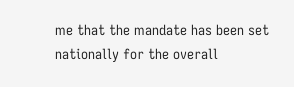me that the mandate has been set nationally for the overall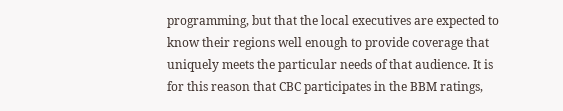programming, but that the local executives are expected to know their regions well enough to provide coverage that uniquely meets the particular needs of that audience. It is for this reason that CBC participates in the BBM ratings,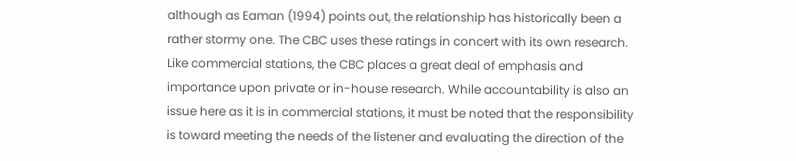although as Eaman (1994) points out, the relationship has historically been a rather stormy one. The CBC uses these ratings in concert with its own research. Like commercial stations, the CBC places a great deal of emphasis and importance upon private or in-house research. While accountability is also an issue here as it is in commercial stations, it must be noted that the responsibility is toward meeting the needs of the listener and evaluating the direction of the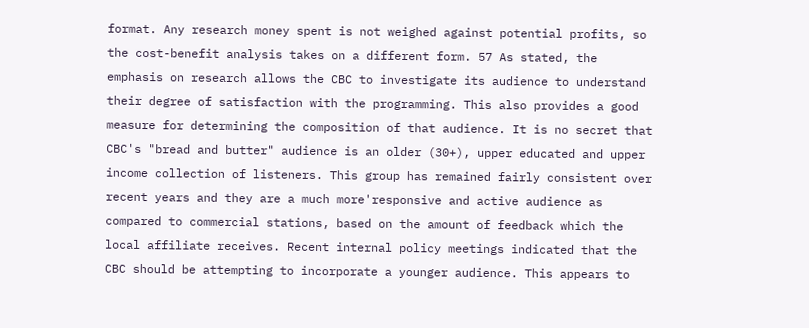format. Any research money spent is not weighed against potential profits, so the cost-benefit analysis takes on a different form. 57 As stated, the emphasis on research allows the CBC to investigate its audience to understand their degree of satisfaction with the programming. This also provides a good measure for determining the composition of that audience. It is no secret that CBC's "bread and butter" audience is an older (30+), upper educated and upper income collection of listeners. This group has remained fairly consistent over recent years and they are a much more'responsive and active audience as compared to commercial stations, based on the amount of feedback which the local affiliate receives. Recent internal policy meetings indicated that the CBC should be attempting to incorporate a younger audience. This appears to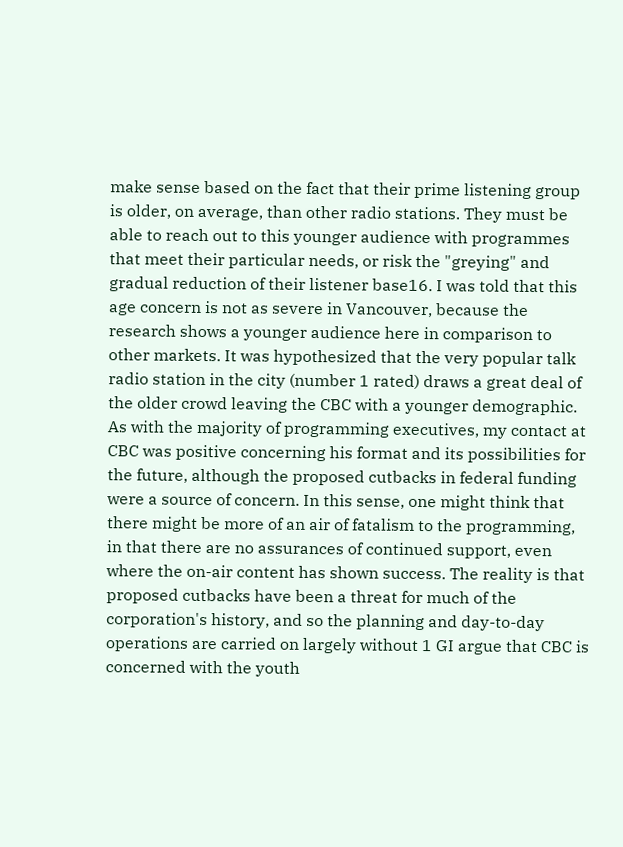make sense based on the fact that their prime listening group is older, on average, than other radio stations. They must be able to reach out to this younger audience with programmes that meet their particular needs, or risk the "greying" and gradual reduction of their listener base16. I was told that this age concern is not as severe in Vancouver, because the research shows a younger audience here in comparison to other markets. It was hypothesized that the very popular talk radio station in the city (number 1 rated) draws a great deal of the older crowd leaving the CBC with a younger demographic. As with the majority of programming executives, my contact at CBC was positive concerning his format and its possibilities for the future, although the proposed cutbacks in federal funding were a source of concern. In this sense, one might think that there might be more of an air of fatalism to the programming, in that there are no assurances of continued support, even where the on-air content has shown success. The reality is that proposed cutbacks have been a threat for much of the corporation's history, and so the planning and day-to-day operations are carried on largely without 1 GI argue that CBC is concerned with the youth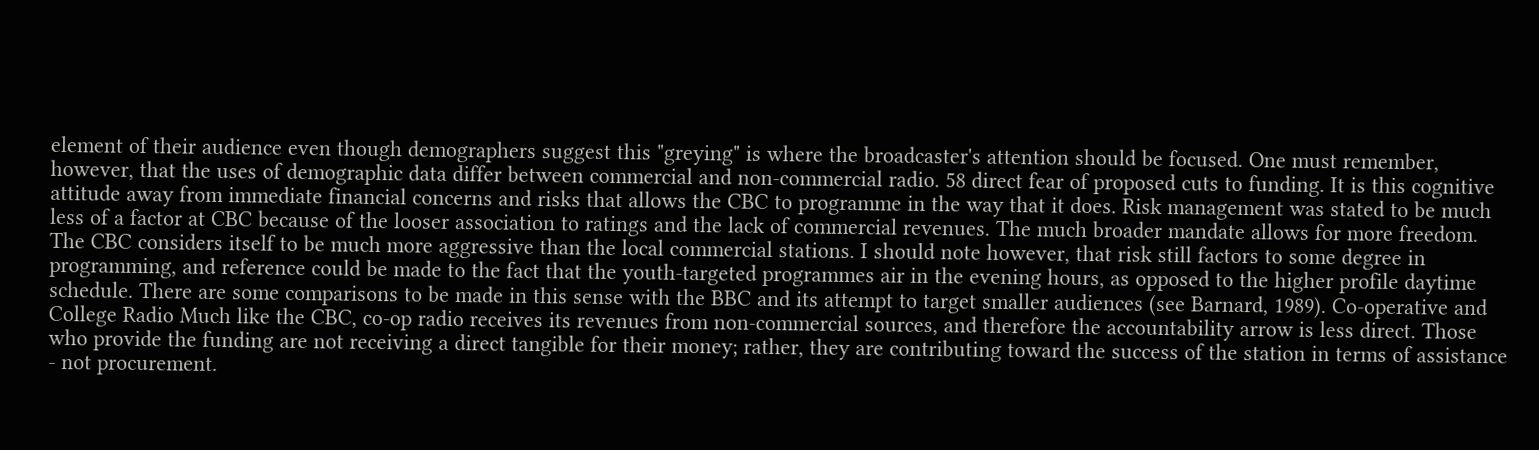element of their audience even though demographers suggest this "greying" is where the broadcaster's attention should be focused. One must remember, however, that the uses of demographic data differ between commercial and non-commercial radio. 58 direct fear of proposed cuts to funding. It is this cognitive attitude away from immediate financial concerns and risks that allows the CBC to programme in the way that it does. Risk management was stated to be much less of a factor at CBC because of the looser association to ratings and the lack of commercial revenues. The much broader mandate allows for more freedom. The CBC considers itself to be much more aggressive than the local commercial stations. I should note however, that risk still factors to some degree in programming, and reference could be made to the fact that the youth-targeted programmes air in the evening hours, as opposed to the higher profile daytime schedule. There are some comparisons to be made in this sense with the BBC and its attempt to target smaller audiences (see Barnard, 1989). Co-operative and College Radio Much like the CBC, co-op radio receives its revenues from non-commercial sources, and therefore the accountability arrow is less direct. Those who provide the funding are not receiving a direct tangible for their money; rather, they are contributing toward the success of the station in terms of assistance - not procurement.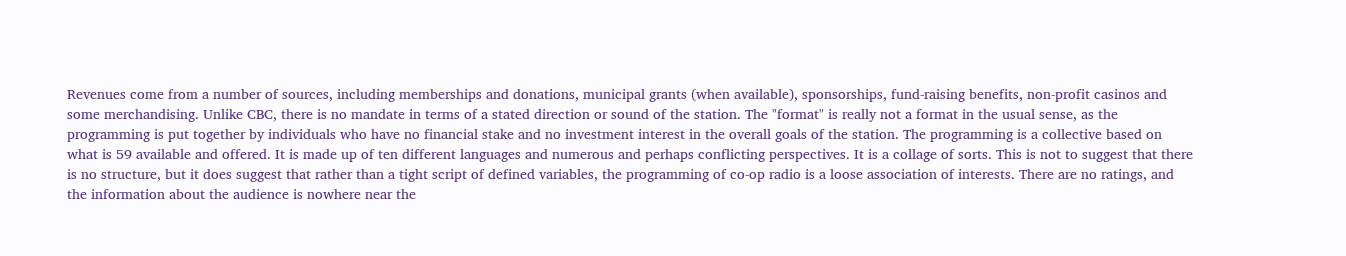Revenues come from a number of sources, including memberships and donations, municipal grants (when available), sponsorships, fund-raising benefits, non-profit casinos and some merchandising. Unlike CBC, there is no mandate in terms of a stated direction or sound of the station. The "format" is really not a format in the usual sense, as the programming is put together by individuals who have no financial stake and no investment interest in the overall goals of the station. The programming is a collective based on what is 59 available and offered. It is made up of ten different languages and numerous and perhaps conflicting perspectives. It is a collage of sorts. This is not to suggest that there is no structure, but it does suggest that rather than a tight script of defined variables, the programming of co-op radio is a loose association of interests. There are no ratings, and the information about the audience is nowhere near the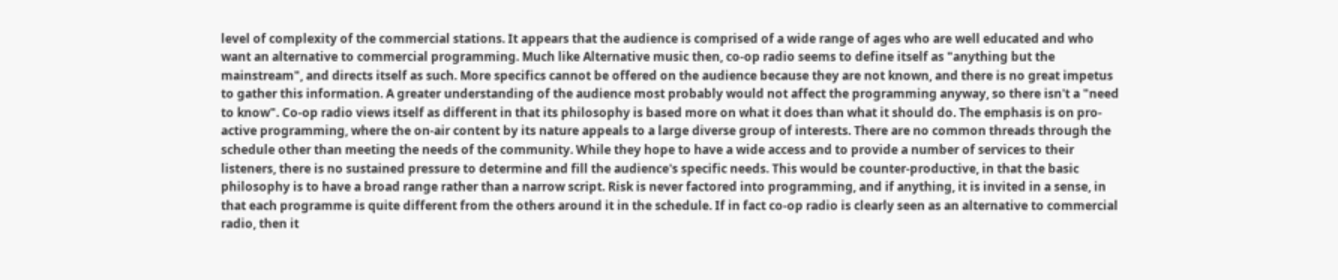level of complexity of the commercial stations. It appears that the audience is comprised of a wide range of ages who are well educated and who want an alternative to commercial programming. Much like Alternative music then, co-op radio seems to define itself as "anything but the mainstream", and directs itself as such. More specifics cannot be offered on the audience because they are not known, and there is no great impetus to gather this information. A greater understanding of the audience most probably would not affect the programming anyway, so there isn't a "need to know". Co-op radio views itself as different in that its philosophy is based more on what it does than what it should do. The emphasis is on pro-active programming, where the on-air content by its nature appeals to a large diverse group of interests. There are no common threads through the schedule other than meeting the needs of the community. While they hope to have a wide access and to provide a number of services to their listeners, there is no sustained pressure to determine and fill the audience's specific needs. This would be counter-productive, in that the basic philosophy is to have a broad range rather than a narrow script. Risk is never factored into programming, and if anything, it is invited in a sense, in that each programme is quite different from the others around it in the schedule. If in fact co-op radio is clearly seen as an alternative to commercial radio, then it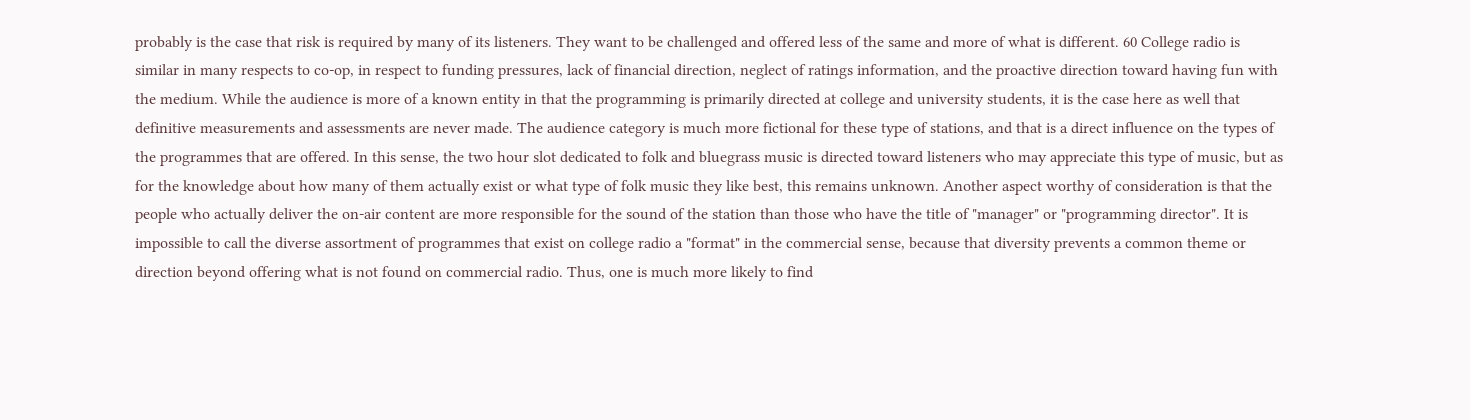probably is the case that risk is required by many of its listeners. They want to be challenged and offered less of the same and more of what is different. 60 College radio is similar in many respects to co-op, in respect to funding pressures, lack of financial direction, neglect of ratings information, and the proactive direction toward having fun with the medium. While the audience is more of a known entity in that the programming is primarily directed at college and university students, it is the case here as well that definitive measurements and assessments are never made. The audience category is much more fictional for these type of stations, and that is a direct influence on the types of the programmes that are offered. In this sense, the two hour slot dedicated to folk and bluegrass music is directed toward listeners who may appreciate this type of music, but as for the knowledge about how many of them actually exist or what type of folk music they like best, this remains unknown. Another aspect worthy of consideration is that the people who actually deliver the on-air content are more responsible for the sound of the station than those who have the title of "manager" or "programming director". It is impossible to call the diverse assortment of programmes that exist on college radio a "format" in the commercial sense, because that diversity prevents a common theme or direction beyond offering what is not found on commercial radio. Thus, one is much more likely to find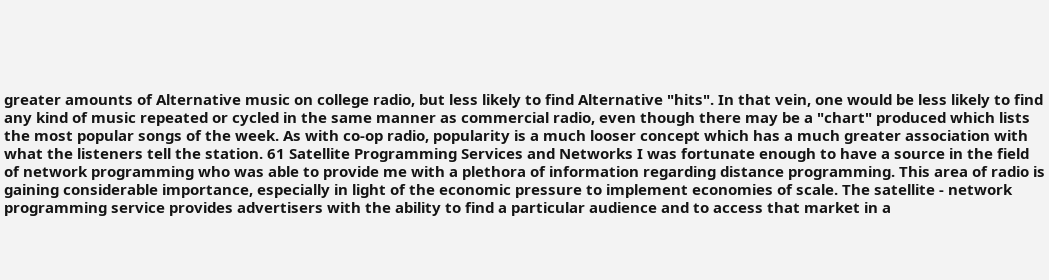greater amounts of Alternative music on college radio, but less likely to find Alternative "hits". In that vein, one would be less likely to find any kind of music repeated or cycled in the same manner as commercial radio, even though there may be a "chart" produced which lists the most popular songs of the week. As with co-op radio, popularity is a much looser concept which has a much greater association with what the listeners tell the station. 61 Satellite Programming Services and Networks I was fortunate enough to have a source in the field of network programming who was able to provide me with a plethora of information regarding distance programming. This area of radio is gaining considerable importance, especially in light of the economic pressure to implement economies of scale. The satellite - network programming service provides advertisers with the ability to find a particular audience and to access that market in a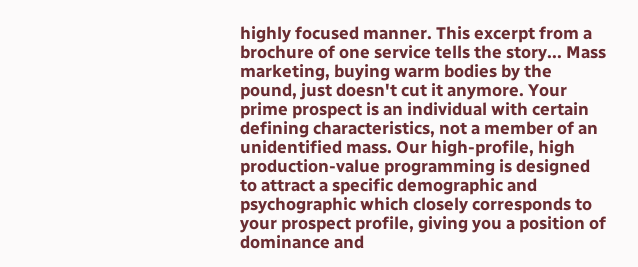highly focused manner. This excerpt from a brochure of one service tells the story... Mass marketing, buying warm bodies by the pound, just doesn't cut it anymore. Your prime prospect is an individual with certain defining characteristics, not a member of an unidentified mass. Our high-profile, high production-value programming is designed to attract a specific demographic and psychographic which closely corresponds to your prospect profile, giving you a position of dominance and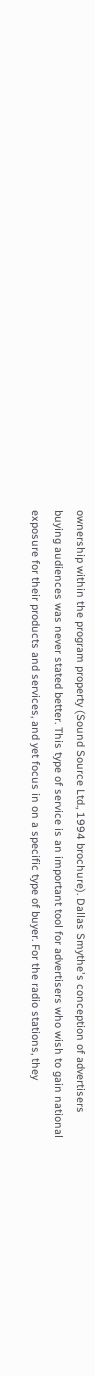ownership within the program property (Sound Source Ltd., 1994 brochure). Dallas Smythe's conception of advertisers buying audiences was never stated better. This type of service is an important tool for advertisers who wish to gain national exposure for their products and services, and yet focus in on a specific type of buyer. For the radio stations, they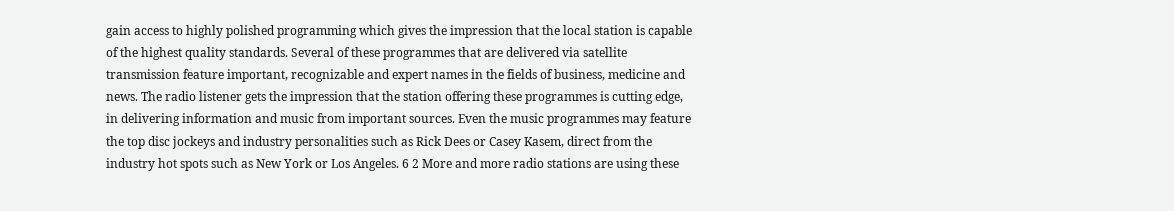gain access to highly polished programming which gives the impression that the local station is capable of the highest quality standards. Several of these programmes that are delivered via satellite transmission feature important, recognizable and expert names in the fields of business, medicine and news. The radio listener gets the impression that the station offering these programmes is cutting edge, in delivering information and music from important sources. Even the music programmes may feature the top disc jockeys and industry personalities such as Rick Dees or Casey Kasem, direct from the industry hot spots such as New York or Los Angeles. 6 2 More and more radio stations are using these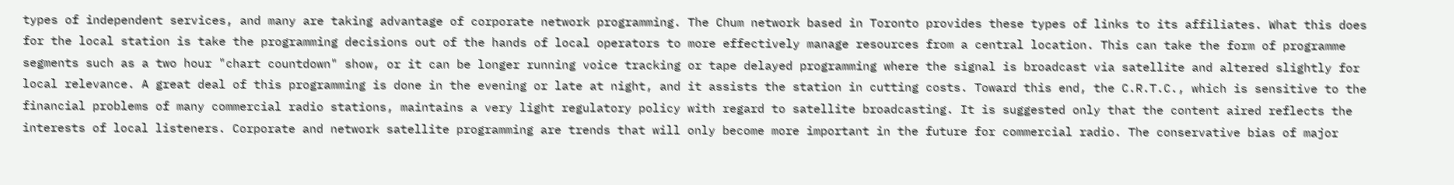types of independent services, and many are taking advantage of corporate network programming. The Chum network based in Toronto provides these types of links to its affiliates. What this does for the local station is take the programming decisions out of the hands of local operators to more effectively manage resources from a central location. This can take the form of programme segments such as a two hour "chart countdown" show, or it can be longer running voice tracking or tape delayed programming where the signal is broadcast via satellite and altered slightly for local relevance. A great deal of this programming is done in the evening or late at night, and it assists the station in cutting costs. Toward this end, the C.R.T.C., which is sensitive to the financial problems of many commercial radio stations, maintains a very light regulatory policy with regard to satellite broadcasting. It is suggested only that the content aired reflects the interests of local listeners. Corporate and network satellite programming are trends that will only become more important in the future for commercial radio. The conservative bias of major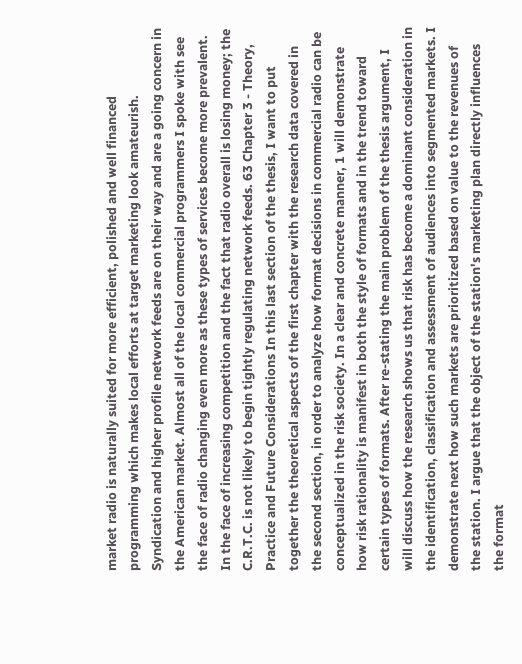market radio is naturally suited for more efficient, polished and well financed programming which makes local efforts at target marketing look amateurish. Syndication and higher profile network feeds are on their way and are a going concern in the American market. Almost all of the local commercial programmers I spoke with see the face of radio changing even more as these types of services become more prevalent. In the face of increasing competition and the fact that radio overall is losing money; the C.R.T.C. is not likely to begin tightly regulating network feeds. 63 Chapter 3 - Theory, Practice and Future Considerations In this last section of the thesis, I want to put together the theoretical aspects of the first chapter with the research data covered in the second section, in order to analyze how format decisions in commercial radio can be conceptualized in the risk society. In a clear and concrete manner, 1 will demonstrate how risk rationality is manifest in both the style of formats and in the trend toward certain types of formats. After re-stating the main problem of the thesis argument, I will discuss how the research shows us that risk has become a dominant consideration in the identification, classification and assessment of audiences into segmented markets. I demonstrate next how such markets are prioritized based on value to the revenues of the station. I argue that the object of the station's marketing plan directly influences the format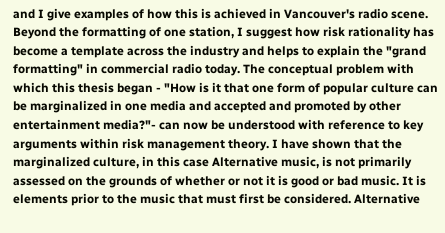and I give examples of how this is achieved in Vancouver's radio scene. Beyond the formatting of one station, I suggest how risk rationality has become a template across the industry and helps to explain the "grand formatting" in commercial radio today. The conceptual problem with which this thesis began - "How is it that one form of popular culture can be marginalized in one media and accepted and promoted by other entertainment media?"- can now be understood with reference to key arguments within risk management theory. I have shown that the marginalized culture, in this case Alternative music, is not primarily assessed on the grounds of whether or not it is good or bad music. It is elements prior to the music that must first be considered. Alternative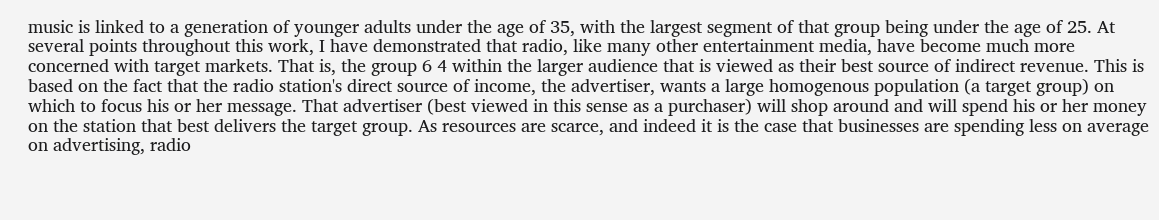music is linked to a generation of younger adults under the age of 35, with the largest segment of that group being under the age of 25. At several points throughout this work, I have demonstrated that radio, like many other entertainment media, have become much more concerned with target markets. That is, the group 6 4 within the larger audience that is viewed as their best source of indirect revenue. This is based on the fact that the radio station's direct source of income, the advertiser, wants a large homogenous population (a target group) on which to focus his or her message. That advertiser (best viewed in this sense as a purchaser) will shop around and will spend his or her money on the station that best delivers the target group. As resources are scarce, and indeed it is the case that businesses are spending less on average on advertising, radio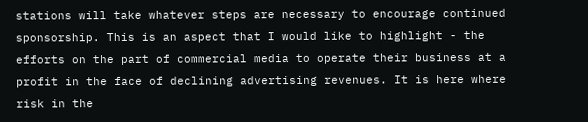stations will take whatever steps are necessary to encourage continued sponsorship. This is an aspect that I would like to highlight - the efforts on the part of commercial media to operate their business at a profit in the face of declining advertising revenues. It is here where risk in the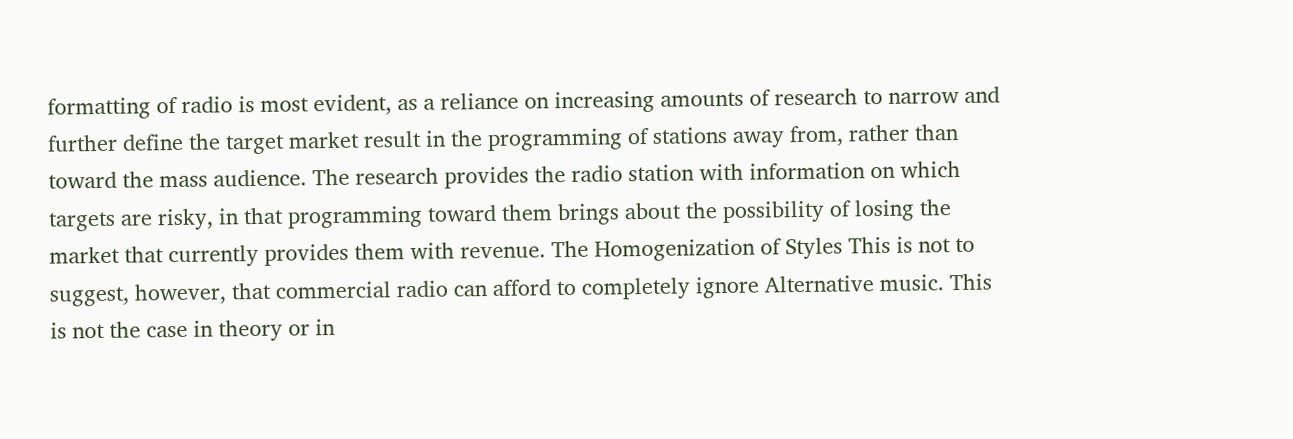formatting of radio is most evident, as a reliance on increasing amounts of research to narrow and further define the target market result in the programming of stations away from, rather than toward the mass audience. The research provides the radio station with information on which targets are risky, in that programming toward them brings about the possibility of losing the market that currently provides them with revenue. The Homogenization of Styles This is not to suggest, however, that commercial radio can afford to completely ignore Alternative music. This is not the case in theory or in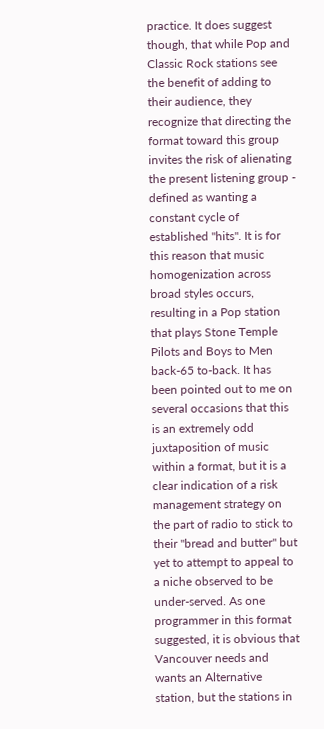practice. It does suggest though, that while Pop and Classic Rock stations see the benefit of adding to their audience, they recognize that directing the format toward this group invites the risk of alienating the present listening group - defined as wanting a constant cycle of established "hits". It is for this reason that music homogenization across broad styles occurs, resulting in a Pop station that plays Stone Temple Pilots and Boys to Men back-65 to-back. It has been pointed out to me on several occasions that this is an extremely odd juxtaposition of music within a format, but it is a clear indication of a risk management strategy on the part of radio to stick to their "bread and butter" but yet to attempt to appeal to a niche observed to be under-served. As one programmer in this format suggested, it is obvious that Vancouver needs and wants an Alternative station, but the stations in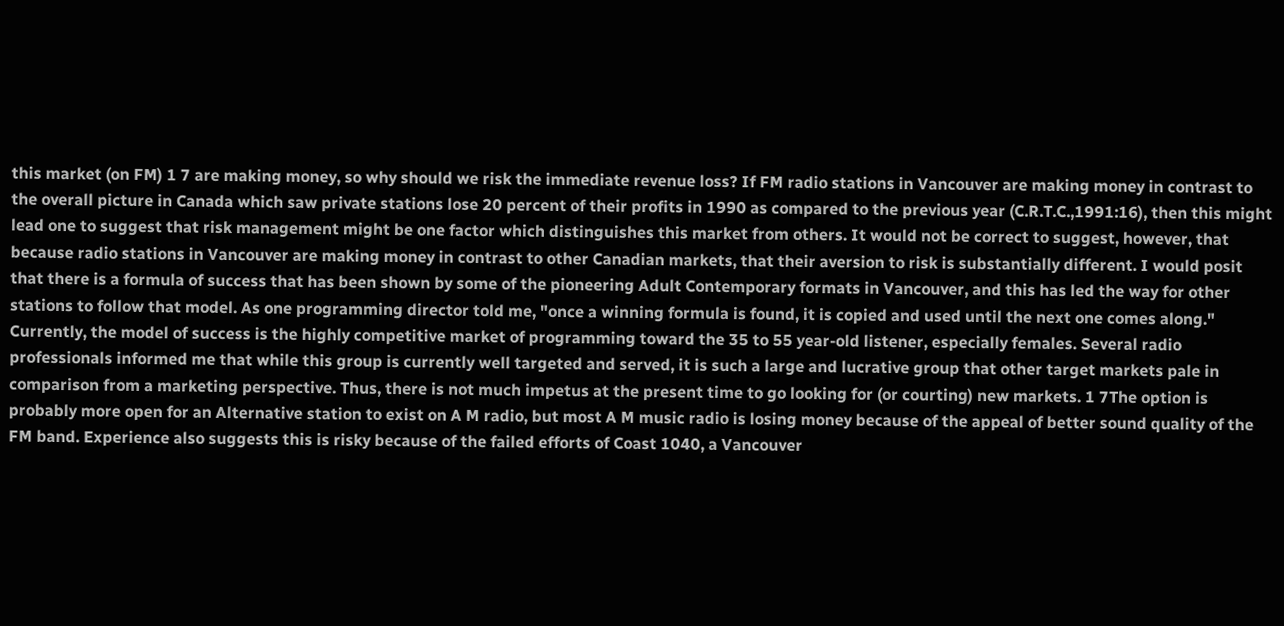this market (on FM) 1 7 are making money, so why should we risk the immediate revenue loss? If FM radio stations in Vancouver are making money in contrast to the overall picture in Canada which saw private stations lose 20 percent of their profits in 1990 as compared to the previous year (C.R.T.C.,1991:16), then this might lead one to suggest that risk management might be one factor which distinguishes this market from others. It would not be correct to suggest, however, that because radio stations in Vancouver are making money in contrast to other Canadian markets, that their aversion to risk is substantially different. I would posit that there is a formula of success that has been shown by some of the pioneering Adult Contemporary formats in Vancouver, and this has led the way for other stations to follow that model. As one programming director told me, "once a winning formula is found, it is copied and used until the next one comes along." Currently, the model of success is the highly competitive market of programming toward the 35 to 55 year-old listener, especially females. Several radio professionals informed me that while this group is currently well targeted and served, it is such a large and lucrative group that other target markets pale in comparison from a marketing perspective. Thus, there is not much impetus at the present time to go looking for (or courting) new markets. 1 7The option is probably more open for an Alternative station to exist on A M radio, but most A M music radio is losing money because of the appeal of better sound quality of the FM band. Experience also suggests this is risky because of the failed efforts of Coast 1040, a Vancouver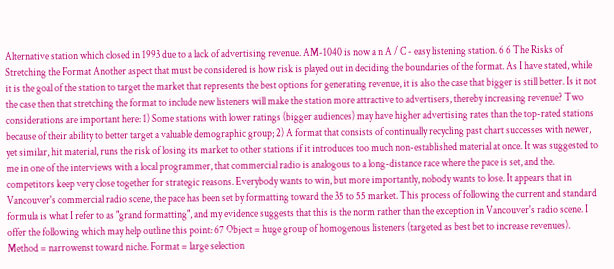Alternative station which closed in 1993 due to a lack of advertising revenue. AM-1040 is now a n A / C - easy listening station. 6 6 The Risks of Stretching the Format Another aspect that must be considered is how risk is played out in deciding the boundaries of the format. As I have stated, while it is the goal of the station to target the market that represents the best options for generating revenue, it is also the case that bigger is still better. Is it not the case then that stretching the format to include new listeners will make the station more attractive to advertisers, thereby increasing revenue? Two considerations are important here: 1) Some stations with lower ratings (bigger audiences) may have higher advertising rates than the top-rated stations because of their ability to better target a valuable demographic group; 2) A format that consists of continually recycling past chart successes with newer, yet similar, hit material, runs the risk of losing its market to other stations if it introduces too much non-established material at once. It was suggested to me in one of the interviews with a local programmer, that commercial radio is analogous to a long-distance race where the pace is set, and the. competitors keep very close together for strategic reasons. Everybody wants to win, but more importantly, nobody wants to lose. It appears that in Vancouver's commercial radio scene, the pace has been set by formatting toward the 35 to 55 market. This process of following the current and standard formula is what I refer to as "grand formatting", and my evidence suggests that this is the norm rather than the exception in Vancouver's radio scene. I offer the following which may help outline this point: 67 Object = huge group of homogenous listeners (targeted as best bet to increase revenues). Method = narrowenst toward niche. Format = large selection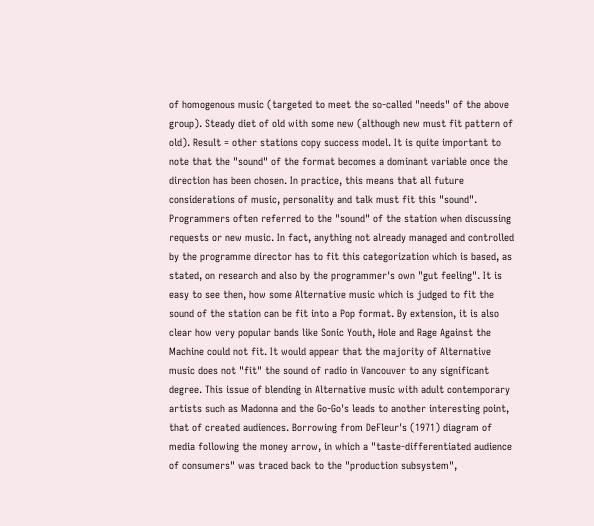of homogenous music (targeted to meet the so-called "needs" of the above group). Steady diet of old with some new (although new must fit pattern of old). Result = other stations copy success model. It is quite important to note that the "sound" of the format becomes a dominant variable once the direction has been chosen. In practice, this means that all future considerations of music, personality and talk must fit this "sound". Programmers often referred to the "sound" of the station when discussing requests or new music. In fact, anything not already managed and controlled by the programme director has to fit this categorization which is based, as stated, on research and also by the programmer's own "gut feeling". It is easy to see then, how some Alternative music which is judged to fit the sound of the station can be fit into a Pop format. By extension, it is also clear how very popular bands like Sonic Youth, Hole and Rage Against the Machine could not fit. It would appear that the majority of Alternative music does not "fit" the sound of radio in Vancouver to any significant degree. This issue of blending in Alternative music with adult contemporary artists such as Madonna and the Go-Go's leads to another interesting point, that of created audiences. Borrowing from DeFleur's (1971) diagram of media following the money arrow, in which a "taste-differentiated audience of consumers" was traced back to the "production subsystem",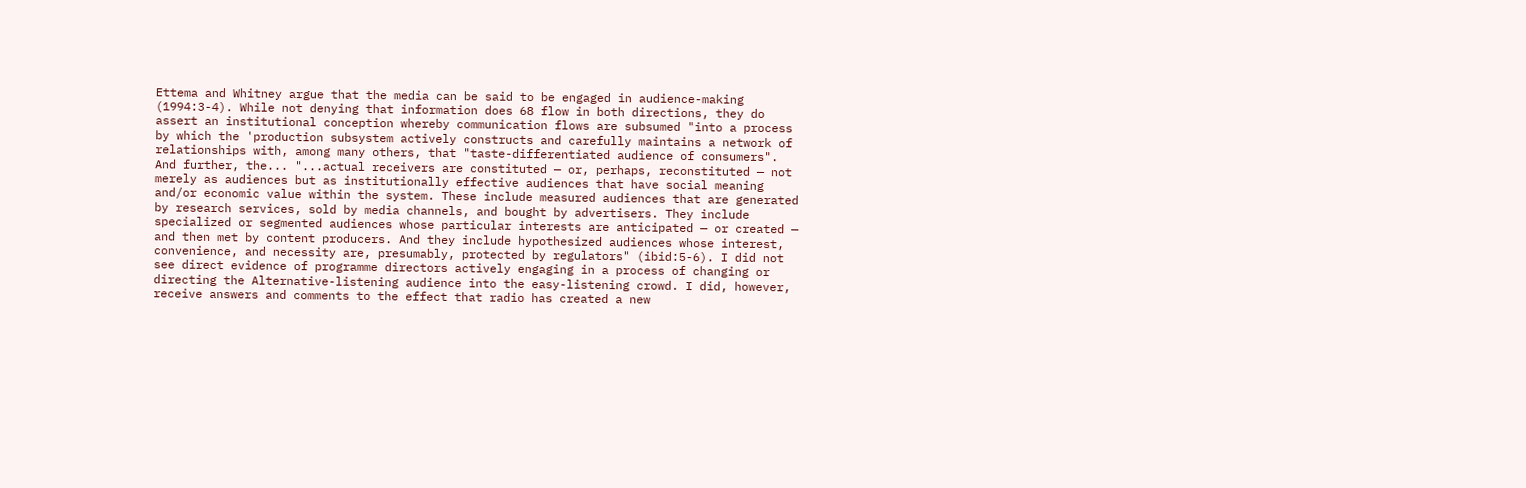Ettema and Whitney argue that the media can be said to be engaged in audience-making (1994:3-4). While not denying that information does 68 flow in both directions, they do assert an institutional conception whereby communication flows are subsumed "into a process by which the 'production subsystem actively constructs and carefully maintains a network of relationships with, among many others, that "taste-differentiated audience of consumers". And further, the... "...actual receivers are constituted — or, perhaps, reconstituted — not merely as audiences but as institutionally effective audiences that have social meaning and/or economic value within the system. These include measured audiences that are generated by research services, sold by media channels, and bought by advertisers. They include specialized or segmented audiences whose particular interests are anticipated — or created — and then met by content producers. And they include hypothesized audiences whose interest, convenience, and necessity are, presumably, protected by regulators" (ibid:5-6). I did not see direct evidence of programme directors actively engaging in a process of changing or directing the Alternative-listening audience into the easy-listening crowd. I did, however, receive answers and comments to the effect that radio has created a new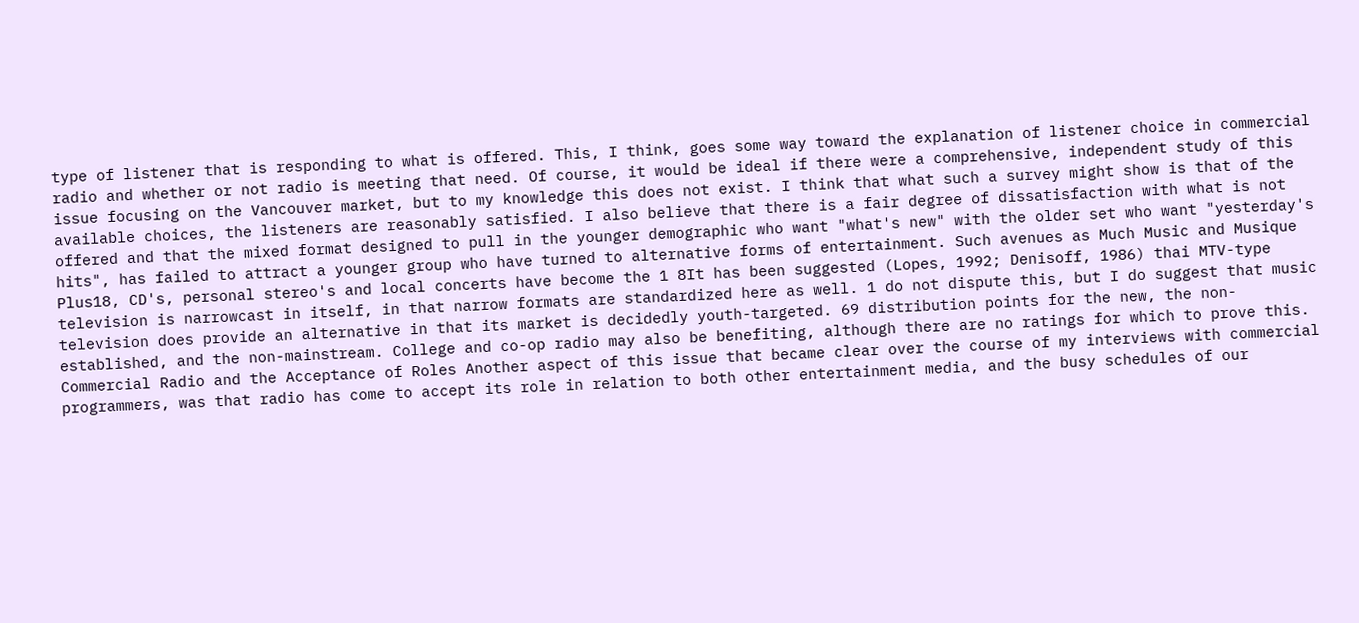type of listener that is responding to what is offered. This, I think, goes some way toward the explanation of listener choice in commercial radio and whether or not radio is meeting that need. Of course, it would be ideal if there were a comprehensive, independent study of this issue focusing on the Vancouver market, but to my knowledge this does not exist. I think that what such a survey might show is that of the available choices, the listeners are reasonably satisfied. I also believe that there is a fair degree of dissatisfaction with what is not offered and that the mixed format designed to pull in the younger demographic who want "what's new" with the older set who want "yesterday's hits", has failed to attract a younger group who have turned to alternative forms of entertainment. Such avenues as Much Music and Musique Plus18, CD's, personal stereo's and local concerts have become the 1 8It has been suggested (Lopes, 1992; Denisoff, 1986) thai MTV-type television is narrowcast in itself, in that narrow formats are standardized here as well. 1 do not dispute this, but I do suggest that music television does provide an alternative in that its market is decidedly youth-targeted. 69 distribution points for the new, the non-established, and the non-mainstream. College and co-op radio may also be benefiting, although there are no ratings for which to prove this. Commercial Radio and the Acceptance of Roles Another aspect of this issue that became clear over the course of my interviews with commercial programmers, was that radio has come to accept its role in relation to both other entertainment media, and the busy schedules of our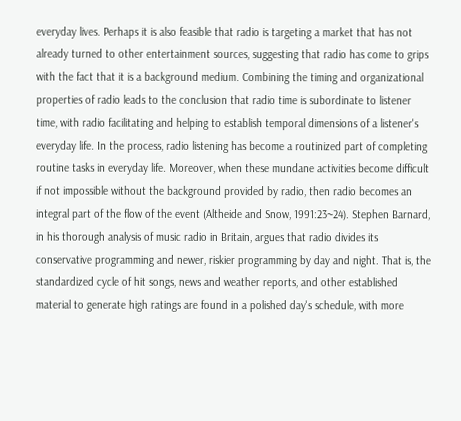everyday lives. Perhaps it is also feasible that radio is targeting a market that has not already turned to other entertainment sources, suggesting that radio has come to grips with the fact that it is a background medium. Combining the timing and organizational properties of radio leads to the conclusion that radio time is subordinate to listener time, with radio facilitating and helping to establish temporal dimensions of a listener's everyday life. In the process, radio listening has become a routinized part of completing routine tasks in everyday life. Moreover, when these mundane activities become difficult if not impossible without the background provided by radio, then radio becomes an integral part of the flow of the event (Altheide and Snow, 1991:23~24). Stephen Barnard, in his thorough analysis of music radio in Britain, argues that radio divides its conservative programming and newer, riskier programming by day and night. That is, the standardized cycle of hit songs, news and weather reports, and other established material to generate high ratings are found in a polished day's schedule, with more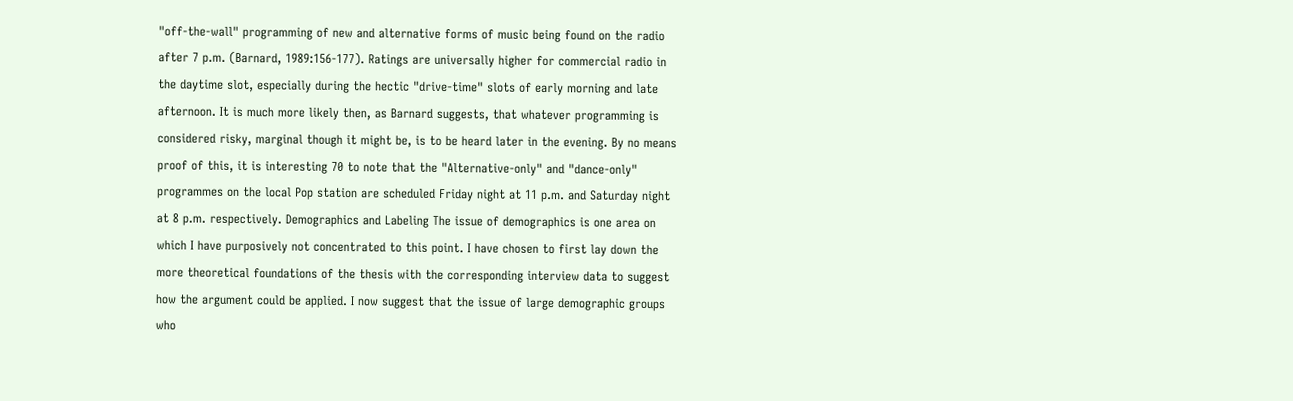"off-the-wall" programming of new and alternative forms of music being found on the radio after 7 p.m. (Barnard, 1989:156-177). Ratings are universally higher for commercial radio in the daytime slot, especially during the hectic "drive-time" slots of early morning and late afternoon. It is much more likely then, as Barnard suggests, that whatever programming is considered risky, marginal though it might be, is to be heard later in the evening. By no means proof of this, it is interesting 70 to note that the "Alternative-only" and "dance-only" programmes on the local Pop station are scheduled Friday night at 11 p.m. and Saturday night at 8 p.m. respectively. Demographics and Labeling The issue of demographics is one area on which I have purposively not concentrated to this point. I have chosen to first lay down the more theoretical foundations of the thesis with the corresponding interview data to suggest how the argument could be applied. I now suggest that the issue of large demographic groups who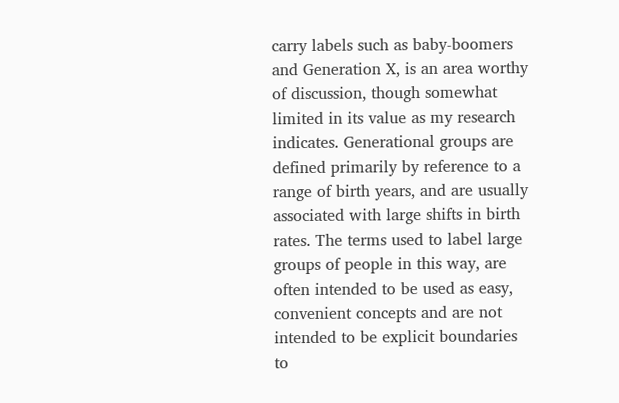carry labels such as baby-boomers and Generation X, is an area worthy of discussion, though somewhat limited in its value as my research indicates. Generational groups are defined primarily by reference to a range of birth years, and are usually associated with large shifts in birth rates. The terms used to label large groups of people in this way, are often intended to be used as easy, convenient concepts and are not intended to be explicit boundaries to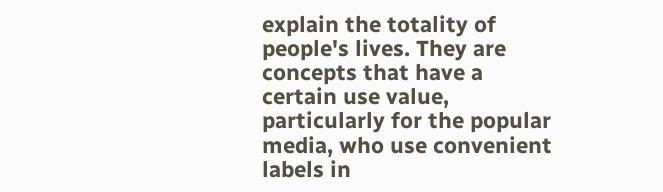explain the totality of people's lives. They are concepts that have a certain use value, particularly for the popular media, who use convenient labels in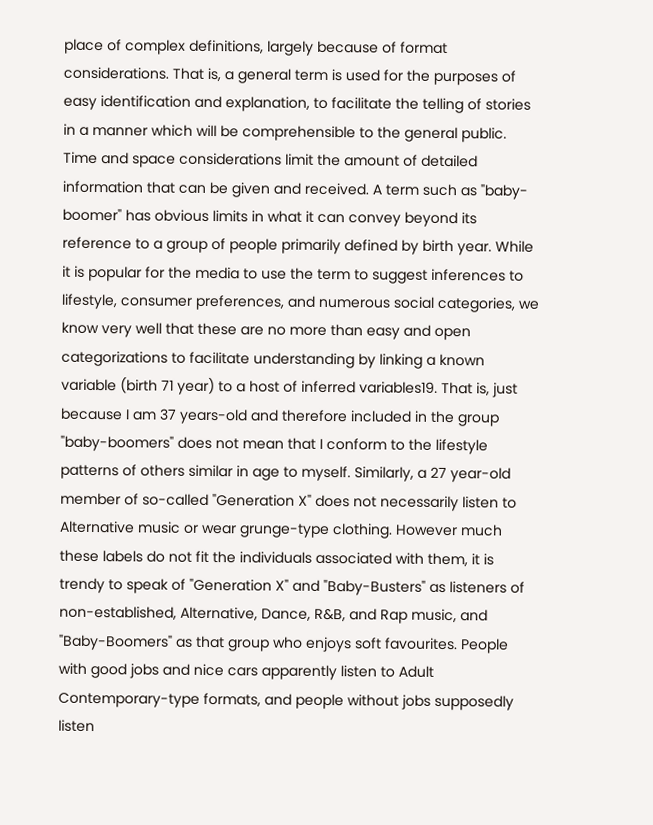place of complex definitions, largely because of format considerations. That is, a general term is used for the purposes of easy identification and explanation, to facilitate the telling of stories in a manner which will be comprehensible to the general public. Time and space considerations limit the amount of detailed information that can be given and received. A term such as "baby-boomer" has obvious limits in what it can convey beyond its reference to a group of people primarily defined by birth year. While it is popular for the media to use the term to suggest inferences to lifestyle, consumer preferences, and numerous social categories, we know very well that these are no more than easy and open categorizations to facilitate understanding by linking a known variable (birth 71 year) to a host of inferred variables19. That is, just because I am 37 years-old and therefore included in the group "baby-boomers" does not mean that I conform to the lifestyle patterns of others similar in age to myself. Similarly, a 27 year-old member of so-called "Generation X" does not necessarily listen to Alternative music or wear grunge-type clothing. However much these labels do not fit the individuals associated with them, it is trendy to speak of "Generation X" and "Baby-Busters" as listeners of non-established, Alternative, Dance, R&B, and Rap music, and "Baby-Boomers" as that group who enjoys soft favourites. People with good jobs and nice cars apparently listen to Adult Contemporary-type formats, and people without jobs supposedly listen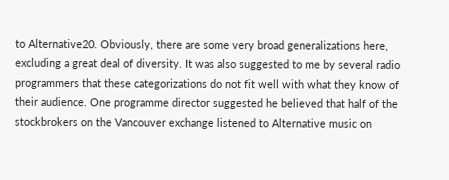to Alternative20. Obviously, there are some very broad generalizations here, excluding a great deal of diversity. It was also suggested to me by several radio programmers that these categorizations do not fit well with what they know of their audience. One programme director suggested he believed that half of the stockbrokers on the Vancouver exchange listened to Alternative music on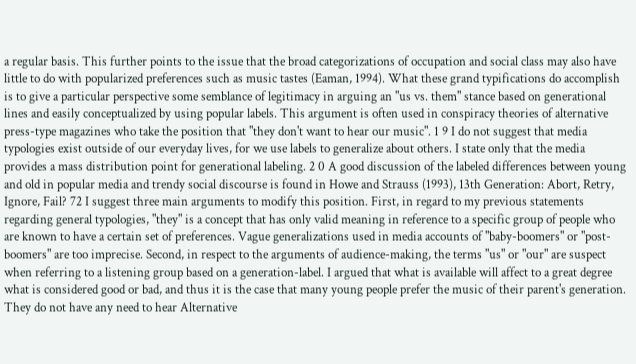a regular basis. This further points to the issue that the broad categorizations of occupation and social class may also have little to do with popularized preferences such as music tastes (Eaman, 1994). What these grand typifications do accomplish is to give a particular perspective some semblance of legitimacy in arguing an "us vs. them" stance based on generational lines and easily conceptualized by using popular labels. This argument is often used in conspiracy theories of alternative press-type magazines who take the position that "they don't want to hear our music". 1 9 I do not suggest that media typologies exist outside of our everyday lives, for we use labels to generalize about others. I state only that the media provides a mass distribution point for generational labeling. 2 0 A good discussion of the labeled differences between young and old in popular media and trendy social discourse is found in Howe and Strauss (1993), 13th Generation: Abort, Retry, Ignore, Fail? 72 I suggest three main arguments to modify this position. First, in regard to my previous statements regarding general typologies, "they" is a concept that has only valid meaning in reference to a specific group of people who are known to have a certain set of preferences. Vague generalizations used in media accounts of "baby-boomers" or "post-boomers" are too imprecise. Second, in respect to the arguments of audience-making, the terms "us" or "our" are suspect when referring to a listening group based on a generation-label. I argued that what is available will affect to a great degree what is considered good or bad, and thus it is the case that many young people prefer the music of their parent's generation. They do not have any need to hear Alternative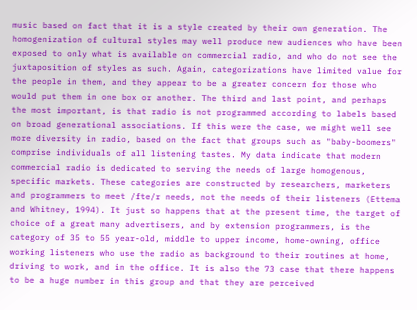music based on fact that it is a style created by their own generation. The homogenization of cultural styles may well produce new audiences who have been exposed to only what is available on commercial radio, and who do not see the juxtaposition of styles as such. Again, categorizations have limited value for the people in them, and they appear to be a greater concern for those who would put them in one box or another. The third and last point, and perhaps the most important, is that radio is not programmed according to labels based on broad generational associations. If this were the case, we might well see more diversity in radio, based on the fact that groups such as "baby-boomers" comprise individuals of all listening tastes. My data indicate that modern commercial radio is dedicated to serving the needs of large homogenous, specific markets. These categories are constructed by researchers, marketers and programmers to meet /fte/r needs, not the needs of their listeners (Ettema and Whitney, 1994). It just so happens that at the present time, the target of choice of a great many advertisers, and by extension programmers, is the category of 35 to 55 year-old, middle to upper income, home-owning, office working listeners who use the radio as background to their routines at home, driving to work, and in the office. It is also the 73 case that there happens to be a huge number in this group and that they are perceived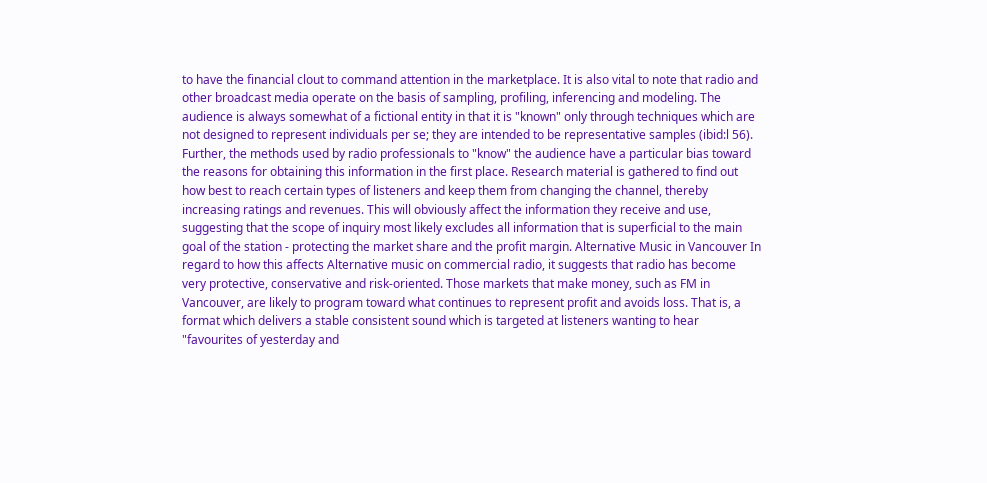to have the financial clout to command attention in the marketplace. It is also vital to note that radio and other broadcast media operate on the basis of sampling, profiling, inferencing and modeling. The audience is always somewhat of a fictional entity in that it is "known" only through techniques which are not designed to represent individuals per se; they are intended to be representative samples (ibid:l 56). Further, the methods used by radio professionals to "know" the audience have a particular bias toward the reasons for obtaining this information in the first place. Research material is gathered to find out how best to reach certain types of listeners and keep them from changing the channel, thereby increasing ratings and revenues. This will obviously affect the information they receive and use, suggesting that the scope of inquiry most likely excludes all information that is superficial to the main goal of the station - protecting the market share and the profit margin. Alternative Music in Vancouver In regard to how this affects Alternative music on commercial radio, it suggests that radio has become very protective, conservative and risk-oriented. Those markets that make money, such as FM in Vancouver, are likely to program toward what continues to represent profit and avoids loss. That is, a format which delivers a stable consistent sound which is targeted at listeners wanting to hear "favourites of yesterday and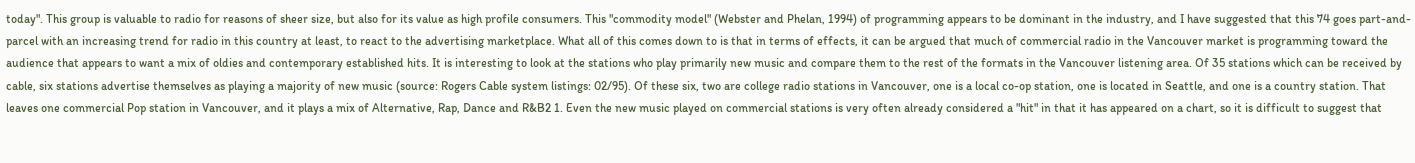today". This group is valuable to radio for reasons of sheer size, but also for its value as high profile consumers. This "commodity model" (Webster and Phelan, 1994) of programming appears to be dominant in the industry, and I have suggested that this 74 goes part-and-parcel with an increasing trend for radio in this country at least, to react to the advertising marketplace. What all of this comes down to is that in terms of effects, it can be argued that much of commercial radio in the Vancouver market is programming toward the audience that appears to want a mix of oldies and contemporary established hits. It is interesting to look at the stations who play primarily new music and compare them to the rest of the formats in the Vancouver listening area. Of 35 stations which can be received by cable, six stations advertise themselves as playing a majority of new music (source: Rogers Cable system listings: 02/95). Of these six, two are college radio stations in Vancouver, one is a local co-op station, one is located in Seattle, and one is a country station. That leaves one commercial Pop station in Vancouver, and it plays a mix of Alternative, Rap, Dance and R&B2 1. Even the new music played on commercial stations is very often already considered a "hit" in that it has appeared on a chart, so it is difficult to suggest that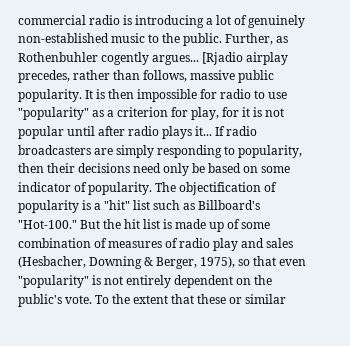commercial radio is introducing a lot of genuinely non-established music to the public. Further, as Rothenbuhler cogently argues... [Rjadio airplay precedes, rather than follows, massive public popularity. It is then impossible for radio to use "popularity" as a criterion for play, for it is not popular until after radio plays it... If radio broadcasters are simply responding to popularity, then their decisions need only be based on some indicator of popularity. The objectification of popularity is a "hit" list such as Billboard's "Hot-100." But the hit list is made up of some combination of measures of radio play and sales (Hesbacher, Downing & Berger, 1975), so that even "popularity" is not entirely dependent on the public's vote. To the extent that these or similar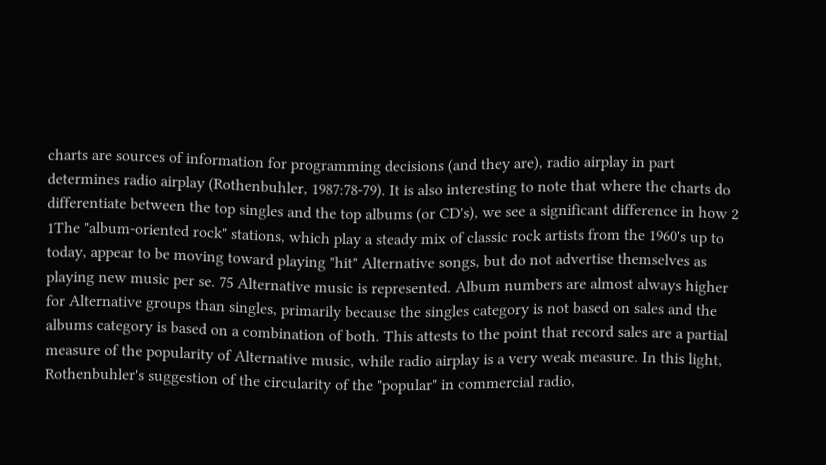charts are sources of information for programming decisions (and they are), radio airplay in part determines radio airplay (Rothenbuhler, 1987:78-79). It is also interesting to note that where the charts do differentiate between the top singles and the top albums (or CD's), we see a significant difference in how 2 1The "album-oriented rock" stations, which play a steady mix of classic rock artists from the 1960's up to today, appear to be moving toward playing "hit" Alternative songs, but do not advertise themselves as playing new music per se. 75 Alternative music is represented. Album numbers are almost always higher for Alternative groups than singles, primarily because the singles category is not based on sales and the albums category is based on a combination of both. This attests to the point that record sales are a partial measure of the popularity of Alternative music, while radio airplay is a very weak measure. In this light, Rothenbuhler's suggestion of the circularity of the "popular" in commercial radio,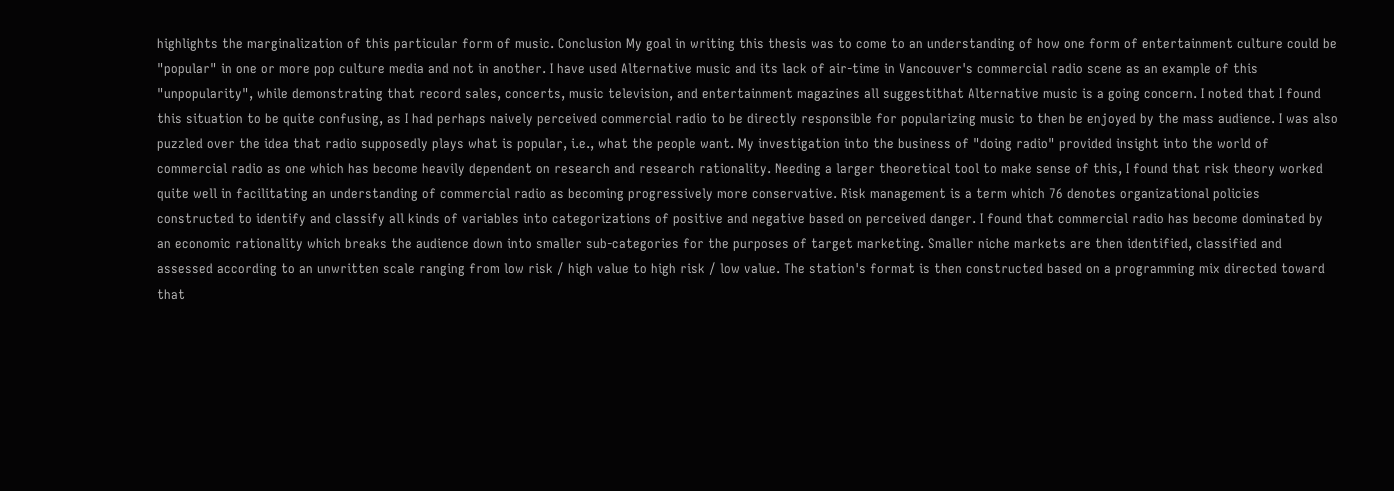highlights the marginalization of this particular form of music. Conclusion My goal in writing this thesis was to come to an understanding of how one form of entertainment culture could be "popular" in one or more pop culture media and not in another. I have used Alternative music and its lack of air-time in Vancouver's commercial radio scene as an example of this "unpopularity", while demonstrating that record sales, concerts, music television, and entertainment magazines all suggestithat Alternative music is a going concern. I noted that I found this situation to be quite confusing, as I had perhaps naively perceived commercial radio to be directly responsible for popularizing music to then be enjoyed by the mass audience. I was also puzzled over the idea that radio supposedly plays what is popular, i.e., what the people want. My investigation into the business of "doing radio" provided insight into the world of commercial radio as one which has become heavily dependent on research and research rationality. Needing a larger theoretical tool to make sense of this, I found that risk theory worked quite well in facilitating an understanding of commercial radio as becoming progressively more conservative. Risk management is a term which 76 denotes organizational policies constructed to identify and classify all kinds of variables into categorizations of positive and negative based on perceived danger. I found that commercial radio has become dominated by an economic rationality which breaks the audience down into smaller sub-categories for the purposes of target marketing. Smaller niche markets are then identified, classified and assessed according to an unwritten scale ranging from low risk / high value to high risk / low value. The station's format is then constructed based on a programming mix directed toward that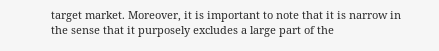target market. Moreover, it is important to note that it is narrow in the sense that it purposely excludes a large part of the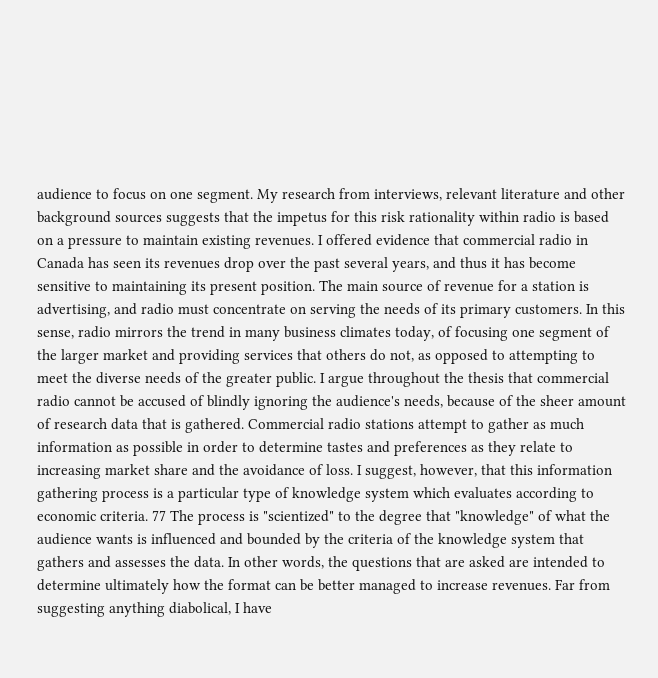audience to focus on one segment. My research from interviews, relevant literature and other background sources suggests that the impetus for this risk rationality within radio is based on a pressure to maintain existing revenues. I offered evidence that commercial radio in Canada has seen its revenues drop over the past several years, and thus it has become sensitive to maintaining its present position. The main source of revenue for a station is advertising, and radio must concentrate on serving the needs of its primary customers. In this sense, radio mirrors the trend in many business climates today, of focusing one segment of the larger market and providing services that others do not, as opposed to attempting to meet the diverse needs of the greater public. I argue throughout the thesis that commercial radio cannot be accused of blindly ignoring the audience's needs, because of the sheer amount of research data that is gathered. Commercial radio stations attempt to gather as much information as possible in order to determine tastes and preferences as they relate to increasing market share and the avoidance of loss. I suggest, however, that this information gathering process is a particular type of knowledge system which evaluates according to economic criteria. 77 The process is "scientized" to the degree that "knowledge" of what the audience wants is influenced and bounded by the criteria of the knowledge system that gathers and assesses the data. In other words, the questions that are asked are intended to determine ultimately how the format can be better managed to increase revenues. Far from suggesting anything diabolical, I have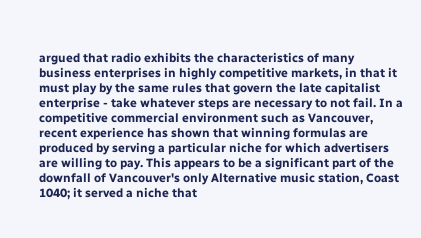argued that radio exhibits the characteristics of many business enterprises in highly competitive markets, in that it must play by the same rules that govern the late capitalist enterprise - take whatever steps are necessary to not fail. In a competitive commercial environment such as Vancouver, recent experience has shown that winning formulas are produced by serving a particular niche for which advertisers are willing to pay. This appears to be a significant part of the downfall of Vancouver's only Alternative music station, Coast 1040; it served a niche that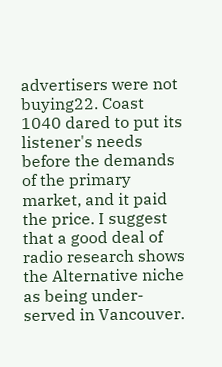advertisers were not buying22. Coast 1040 dared to put its listener's needs before the demands of the primary market, and it paid the price. I suggest that a good deal of radio research shows the Alternative niche as being under-served in Vancouver.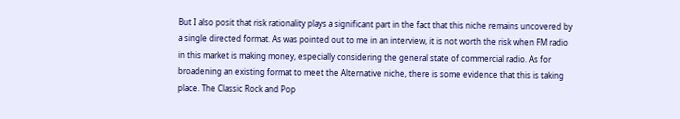But I also posit that risk rationality plays a significant part in the fact that this niche remains uncovered by a single directed format. As was pointed out to me in an interview, it is not worth the risk when FM radio in this market is making money, especially considering the general state of commercial radio. As for broadening an existing format to meet the Alternative niche, there is some evidence that this is taking place. The Classic Rock and Pop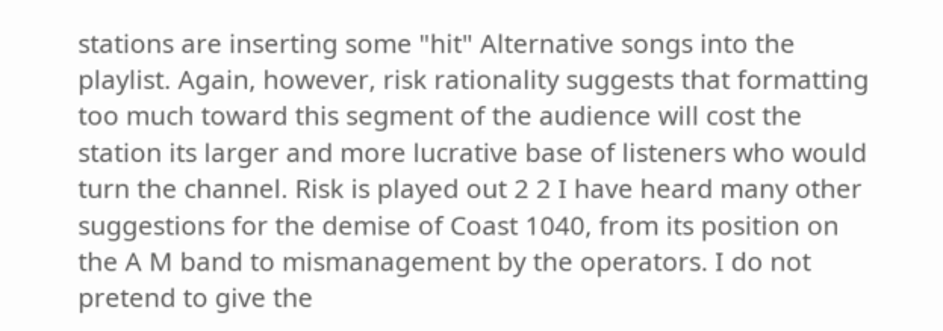stations are inserting some "hit" Alternative songs into the playlist. Again, however, risk rationality suggests that formatting too much toward this segment of the audience will cost the station its larger and more lucrative base of listeners who would turn the channel. Risk is played out 2 2 I have heard many other suggestions for the demise of Coast 1040, from its position on the A M band to mismanagement by the operators. I do not pretend to give the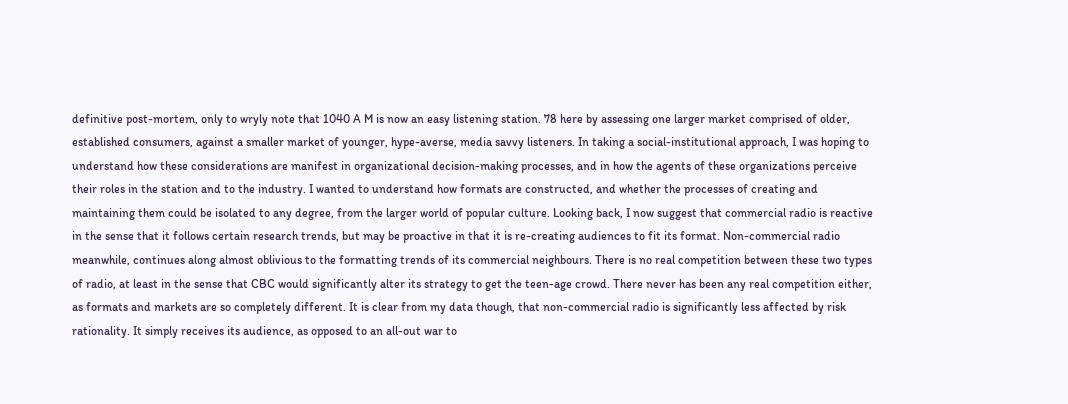definitive post-mortem, only to wryly note that 1040 A M is now an easy listening station. 78 here by assessing one larger market comprised of older, established consumers, against a smaller market of younger, hype-averse, media savvy listeners. In taking a social-institutional approach, I was hoping to understand how these considerations are manifest in organizational decision-making processes, and in how the agents of these organizations perceive their roles in the station and to the industry. I wanted to understand how formats are constructed, and whether the processes of creating and maintaining them could be isolated to any degree, from the larger world of popular culture. Looking back, I now suggest that commercial radio is reactive in the sense that it follows certain research trends, but may be proactive in that it is re-creating audiences to fit its format. Non-commercial radio meanwhile, continues along almost oblivious to the formatting trends of its commercial neighbours. There is no real competition between these two types of radio, at least in the sense that CBC would significantly alter its strategy to get the teen-age crowd. There never has been any real competition either, as formats and markets are so completely different. It is clear from my data though, that non-commercial radio is significantly less affected by risk rationality. It simply receives its audience, as opposed to an all-out war to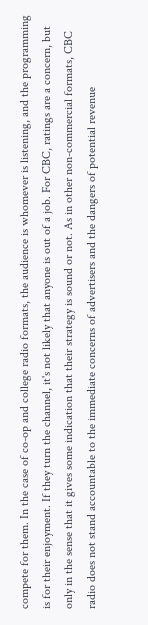compete for them. In the case of co-op and college radio formats, the audience is whomever is listening, and the programming is for their enjoyment. If they turn the channel, it's not likely that anyone is out of a job. For CBC, ratings are a concern, but only in the sense that it gives some indication that their strategy is sound or not. As in other non-commercial formats, CBC radio does not stand accountable to the immediate concerns of advertisers and the dangers of potential revenue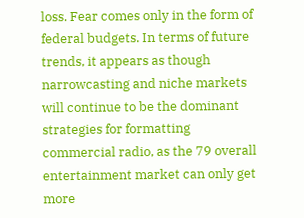loss. Fear comes only in the form of federal budgets. In terms of future trends, it appears as though narrowcasting and niche markets will continue to be the dominant strategies for formatting commercial radio, as the 79 overall entertainment market can only get more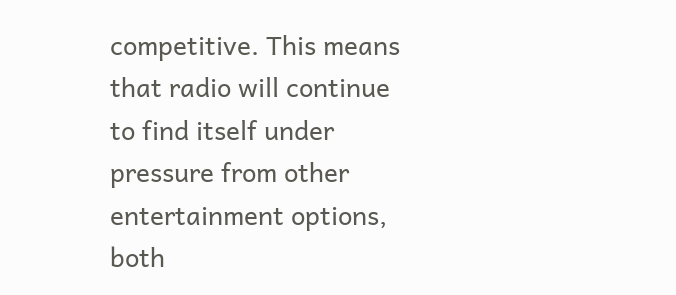competitive. This means that radio will continue to find itself under pressure from other entertainment options, both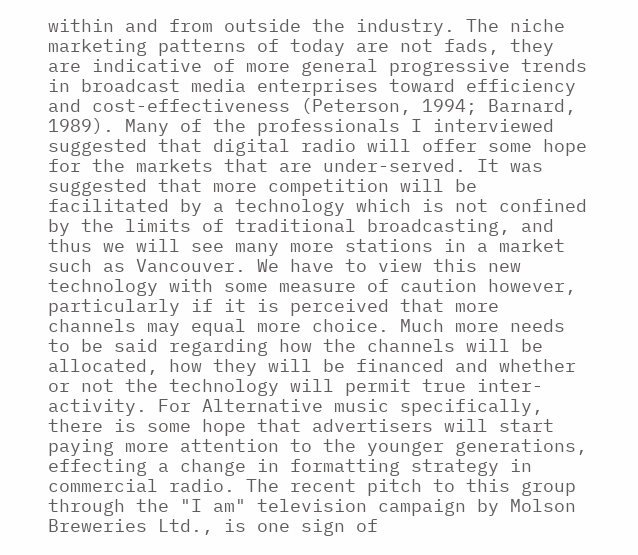within and from outside the industry. The niche marketing patterns of today are not fads, they are indicative of more general progressive trends in broadcast media enterprises toward efficiency and cost-effectiveness (Peterson, 1994; Barnard, 1989). Many of the professionals I interviewed suggested that digital radio will offer some hope for the markets that are under-served. It was suggested that more competition will be facilitated by a technology which is not confined by the limits of traditional broadcasting, and thus we will see many more stations in a market such as Vancouver. We have to view this new technology with some measure of caution however, particularly if it is perceived that more channels may equal more choice. Much more needs to be said regarding how the channels will be allocated, how they will be financed and whether or not the technology will permit true inter-activity. For Alternative music specifically, there is some hope that advertisers will start paying more attention to the younger generations, effecting a change in formatting strategy in commercial radio. The recent pitch to this group through the "I am" television campaign by Molson Breweries Ltd., is one sign of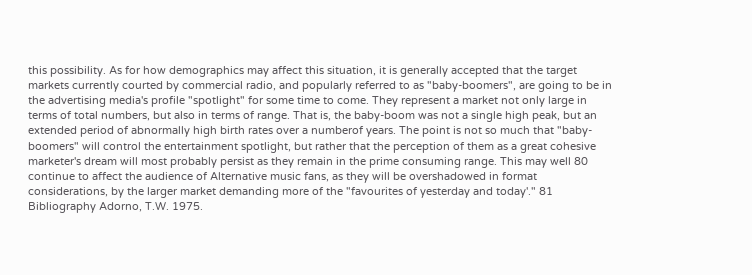this possibility. As for how demographics may affect this situation, it is generally accepted that the target markets currently courted by commercial radio, and popularly referred to as "baby-boomers", are going to be in the advertising media's profile "spotlight" for some time to come. They represent a market not only large in terms of total numbers, but also in terms of range. That is, the baby-boom was not a single high peak, but an extended period of abnormally high birth rates over a numberof years. The point is not so much that "baby-boomers" will control the entertainment spotlight, but rather that the perception of them as a great cohesive marketer's dream will most probably persist as they remain in the prime consuming range. This may well 80 continue to affect the audience of Alternative music fans, as they will be overshadowed in format considerations, by the larger market demanding more of the "favourites of yesterday and today'." 81 Bibliography Adorno, T.W. 1975.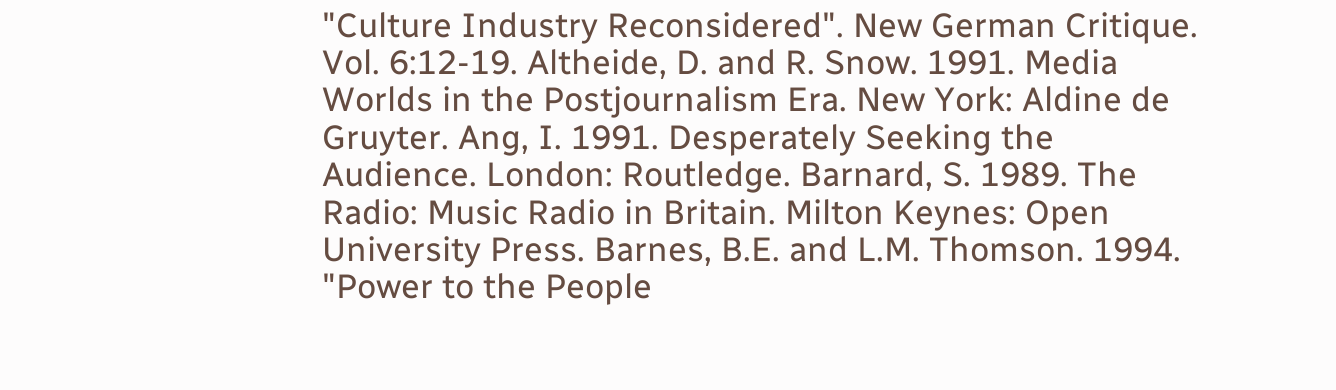"Culture Industry Reconsidered". New German Critique. Vol. 6:12-19. Altheide, D. and R. Snow. 1991. Media Worlds in the Postjournalism Era. New York: Aldine de Gruyter. Ang, I. 1991. Desperately Seeking the Audience. London: Routledge. Barnard, S. 1989. The Radio: Music Radio in Britain. Milton Keynes: Open University Press. Barnes, B.E. and L.M. Thomson. 1994. "Power to the People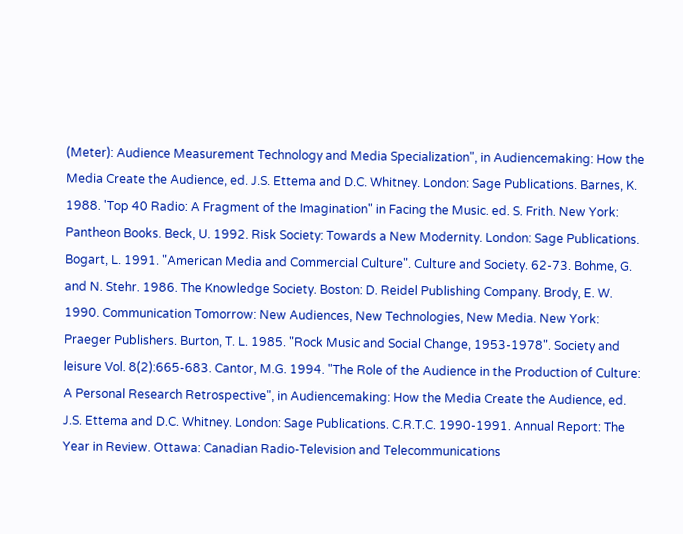(Meter): Audience Measurement Technology and Media Specialization", in Audiencemaking: How the Media Create the Audience, ed. J.S. Ettema and D.C. Whitney. London: Sage Publications. Barnes, K. 1988. 'Top 40 Radio: A Fragment of the Imagination" in Facing the Music. ed. S. Frith. New York: Pantheon Books. Beck, U. 1992. Risk Society: Towards a New Modernity. London: Sage Publications. Bogart, L. 1991. "American Media and Commercial Culture". Culture and Society. 62-73. Bohme, G. and N. Stehr. 1986. The Knowledge Society. Boston: D. Reidel Publishing Company. Brody, E. W. 1990. Communication Tomorrow: New Audiences, New Technologies, New Media. New York: Praeger Publishers. Burton, T. L. 1985. "Rock Music and Social Change, 1953-1978". Society and leisure Vol. 8(2):665-683. Cantor, M.G. 1994. "The Role of the Audience in the Production of Culture: A Personal Research Retrospective", in Audiencemaking: How the Media Create the Audience, ed. J.S. Ettema and D.C. Whitney. London: Sage Publications. C.R.T.C. 1990-1991. Annual Report: The Year in Review. Ottawa: Canadian Radio-Television and Telecommunications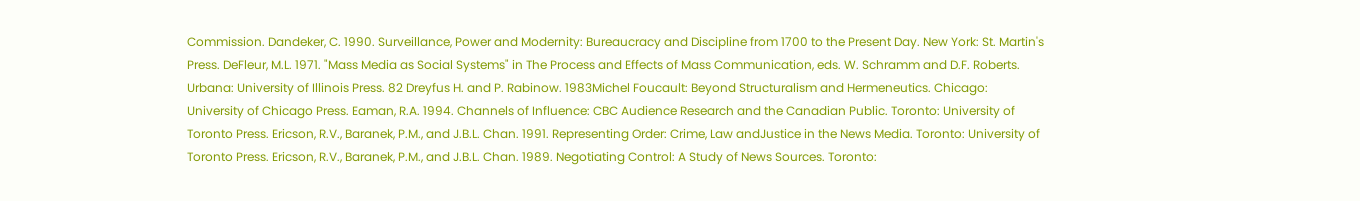Commission. Dandeker, C. 1990. Surveillance, Power and Modernity: Bureaucracy and Discipline from 1700 to the Present Day. New York: St. Martin's Press. DeFleur, M.L. 1971. "Mass Media as Social Systems" in The Process and Effects of Mass Communication, eds. W. Schramm and D.F. Roberts. Urbana: University of Illinois Press. 82 Dreyfus H. and P. Rabinow. 1983Michel Foucault: Beyond Structuralism and Hermeneutics. Chicago: University of Chicago Press. Eaman, R.A. 1994. Channels of Influence: CBC Audience Research and the Canadian Public. Toronto: University of Toronto Press. Ericson, R.V., Baranek, P.M., and J.B.L. Chan. 1991. Representing Order: Crime, Law andJustice in the News Media. Toronto: University of Toronto Press. Ericson, R.V., Baranek, P.M., and J.B.L. Chan. 1989. Negotiating Control: A Study of News Sources. Toronto: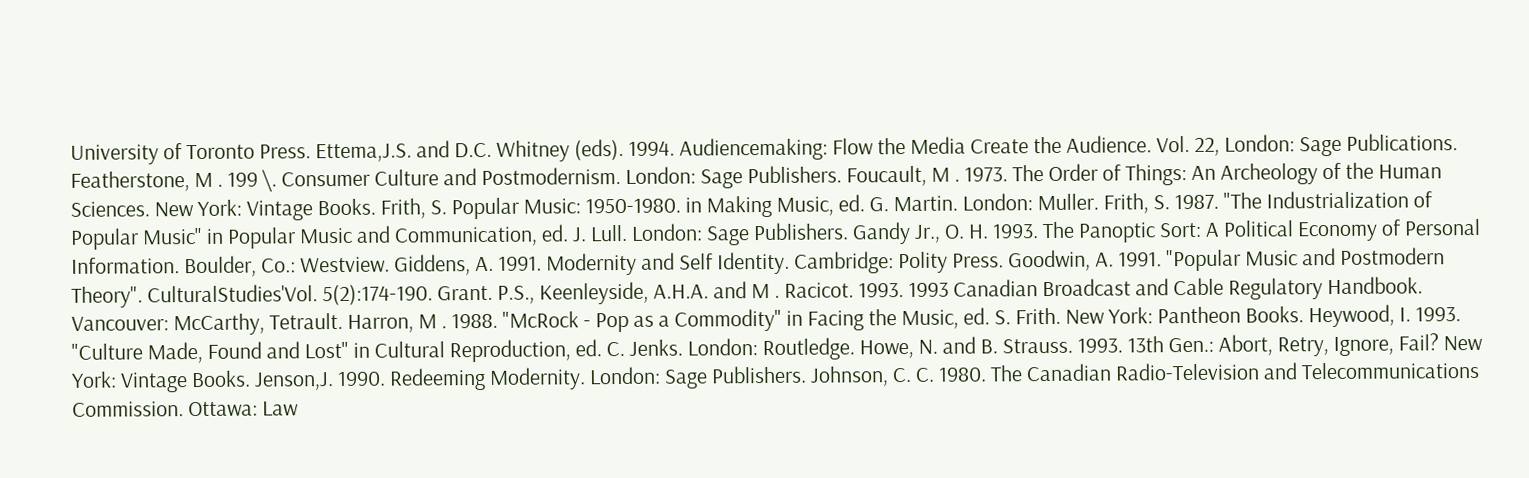University of Toronto Press. Ettema,J.S. and D.C. Whitney (eds). 1994. Audiencemaking: Flow the Media Create the Audience. Vol. 22, London: Sage Publications. Featherstone, M . 199 \. Consumer Culture and Postmodernism. London: Sage Publishers. Foucault, M . 1973. The Order of Things: An Archeology of the Human Sciences. New York: Vintage Books. Frith, S. Popular Music: 1950-1980. in Making Music, ed. G. Martin. London: Muller. Frith, S. 1987. "The Industrialization of Popular Music" in Popular Music and Communication, ed. J. Lull. London: Sage Publishers. Gandy Jr., O. H. 1993. The Panoptic Sort: A Political Economy of Personal Information. Boulder, Co.: Westview. Giddens, A. 1991. Modernity and Self Identity. Cambridge: Polity Press. Goodwin, A. 1991. "Popular Music and Postmodern Theory". CulturalStudies'Vol. 5(2):174-190. Grant. P.S., Keenleyside, A.H.A. and M . Racicot. 1993. 1993 Canadian Broadcast and Cable Regulatory Handbook. Vancouver: McCarthy, Tetrault. Harron, M . 1988. "McRock - Pop as a Commodity" in Facing the Music, ed. S. Frith. New York: Pantheon Books. Heywood, I. 1993. "Culture Made, Found and Lost" in Cultural Reproduction, ed. C. Jenks. London: Routledge. Howe, N. and B. Strauss. 1993. 13th Gen.: Abort, Retry, Ignore, Fail? New York: Vintage Books. Jenson,J. 1990. Redeeming Modernity. London: Sage Publishers. Johnson, C. C. 1980. The Canadian Radio-Television and Telecommunications Commission. Ottawa: Law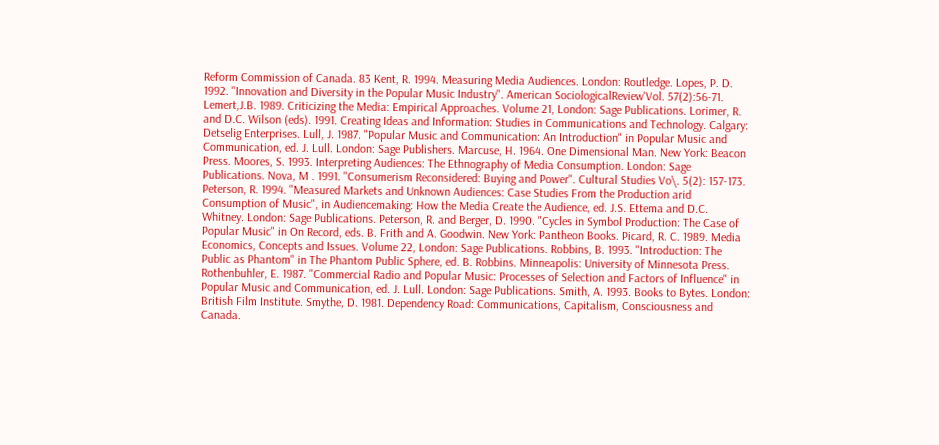Reform Commission of Canada. 83 Kent, R. 1994. Measuring Media Audiences. London: Routledge. Lopes, P. D. 1992. "Innovation and Diversity in the Popular Music Industry". American SociologicalReview'Vol. 57(2):56-71. Lemert,J.B. 1989. Criticizing the Media: Empirical Approaches. Volume 21, London: Sage Publications. Lorimer, R. and D.C. Wilson (eds). 1991. Creating Ideas and Information: Studies in Communications and Technology. Calgary: Detselig Enterprises. Lull, J. 1987. "Popular Music and Communication: An Introduction" in Popular Music and Communication, ed. J. Lull. London: Sage Publishers. Marcuse, H. 1964. One Dimensional Man. New York: Beacon Press. Moores, S. 1993. Interpreting Audiences: The Ethnography of Media Consumption. London: Sage Publications. Nova, M . 1991. "Consumerism Reconsidered: Buying and Power". Cultural Studies Vo\. 5(2): 157-173. Peterson, R. 1994. "Measured Markets and Unknown Audiences: Case Studies From the Production arid Consumption of Music", in Audiencemaking: How the Media Create the Audience, ed. J.S. Ettema and D.C. Whitney. London: Sage Publications. Peterson, R. and Berger, D. 1990. "Cycles in Symbol Production: The Case of Popular Music" in On Record, eds. B. Frith and A. Goodwin. New York: Pantheon Books. Picard, R. C. 1989. Media Economics, Concepts and Issues. Volume 22, London: Sage Publications. Robbins, B. 1993. "Introduction: The Public as Phantom" in The Phantom Public Sphere, ed. B. Robbins. Minneapolis: University of Minnesota Press. Rothenbuhler, E. 1987. "Commercial Radio and Popular Music: Processes of Selection and Factors of Influence" in Popular Music and Communication, ed. J. Lull. London: Sage Publications. Smith, A. 1993. Books to Bytes. London: British Film Institute. Smythe, D. 1981. Dependency Road: Communications, Capitalism, Consciousness and Canada.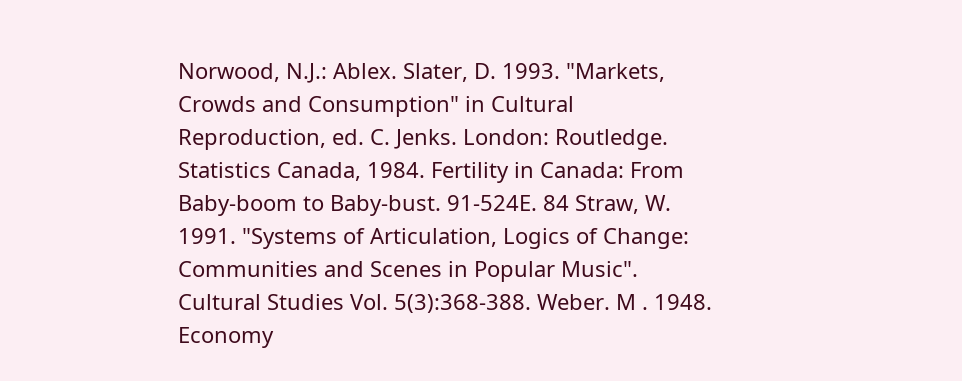Norwood, N.J.: Ablex. Slater, D. 1993. "Markets, Crowds and Consumption" in Cultural Reproduction, ed. C. Jenks. London: Routledge. Statistics Canada, 1984. Fertility in Canada: From Baby-boom to Baby-bust. 91-524E. 84 Straw, W. 1991. "Systems of Articulation, Logics of Change: Communities and Scenes in Popular Music". Cultural Studies Vol. 5(3):368-388. Weber. M . 1948. Economy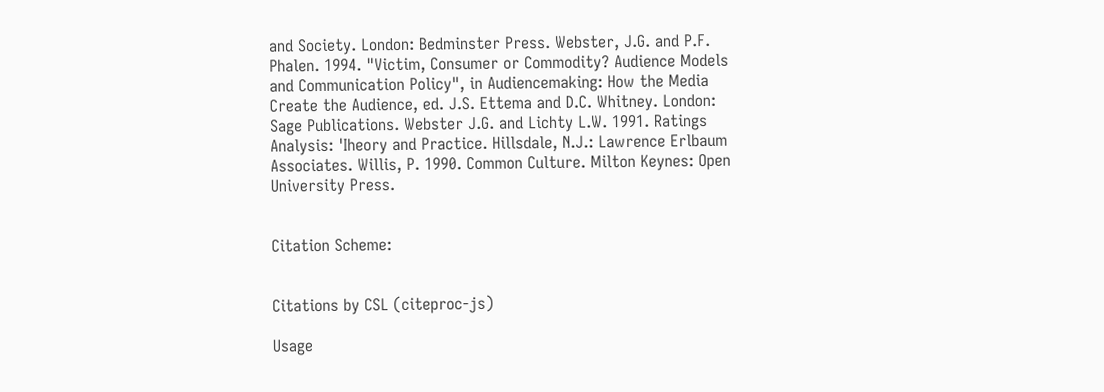and Society. London: Bedminster Press. Webster, J.G. and P.F. Phalen. 1994. "Victim, Consumer or Commodity? Audience Models and Communication Policy", in Audiencemaking: How the Media Create the Audience, ed. J.S. Ettema and D.C. Whitney. London: Sage Publications. Webster J.G. and Lichty L.W. 1991. Ratings Analysis: 'Iheory and Practice. Hillsdale, N.J.: Lawrence Erlbaum Associates. Willis, P. 1990. Common Culture. Milton Keynes: Open University Press.


Citation Scheme:


Citations by CSL (citeproc-js)

Usage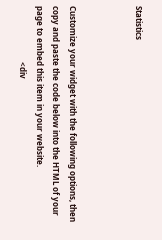Statistics



Customize your widget with the following options, then copy and paste the code below into the HTML of your page to embed this item in your website.
                            <div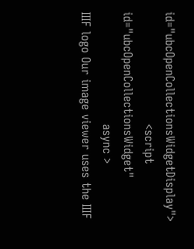id="ubcOpenCollectionsWidgetDisplay">
                            <script id="ubcOpenCollectionsWidget"
                            async >
IIIF logo Our image viewer uses the IIIF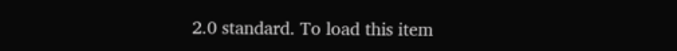2.0 standard. To load this item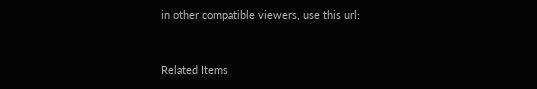in other compatible viewers, use this url:


Related Items